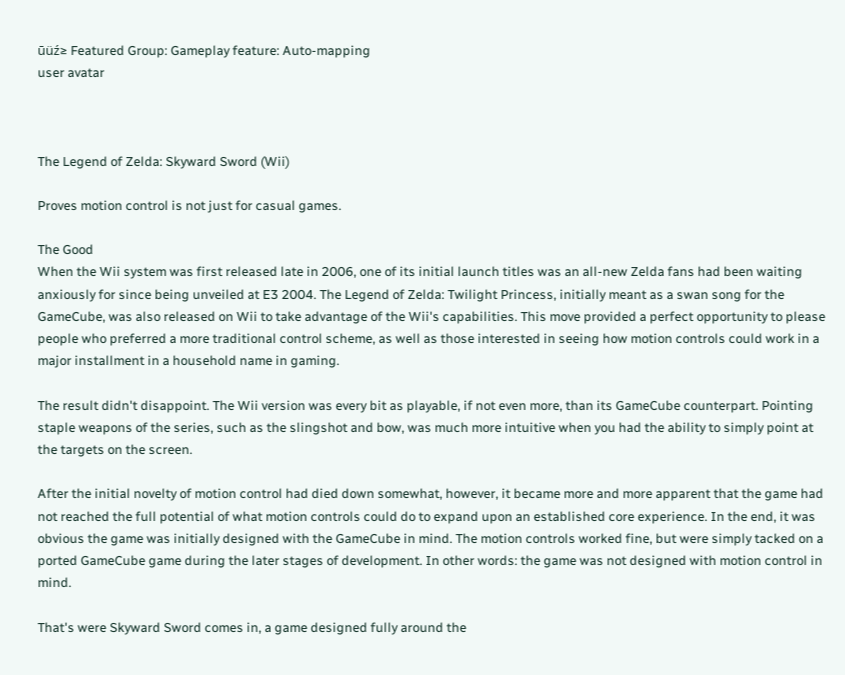ūüź≥ Featured Group: Gameplay feature: Auto-mapping
user avatar



The Legend of Zelda: Skyward Sword (Wii)

Proves motion control is not just for casual games.

The Good
When the Wii system was first released late in 2006, one of its initial launch titles was an all-new Zelda fans had been waiting anxiously for since being unveiled at E3 2004. The Legend of Zelda: Twilight Princess, initially meant as a swan song for the GameCube, was also released on Wii to take advantage of the Wii's capabilities. This move provided a perfect opportunity to please people who preferred a more traditional control scheme, as well as those interested in seeing how motion controls could work in a major installment in a household name in gaming.

The result didn't disappoint. The Wii version was every bit as playable, if not even more, than its GameCube counterpart. Pointing staple weapons of the series, such as the slingshot and bow, was much more intuitive when you had the ability to simply point at the targets on the screen.

After the initial novelty of motion control had died down somewhat, however, it became more and more apparent that the game had not reached the full potential of what motion controls could do to expand upon an established core experience. In the end, it was obvious the game was initially designed with the GameCube in mind. The motion controls worked fine, but were simply tacked on a ported GameCube game during the later stages of development. In other words: the game was not designed with motion control in mind.

That's were Skyward Sword comes in, a game designed fully around the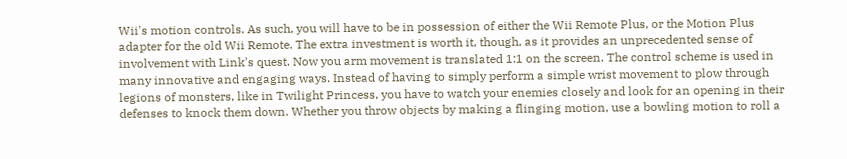Wii's motion controls. As such, you will have to be in possession of either the Wii Remote Plus, or the Motion Plus adapter for the old Wii Remote. The extra investment is worth it, though, as it provides an unprecedented sense of involvement with Link's quest. Now you arm movement is translated 1:1 on the screen. The control scheme is used in many innovative and engaging ways. Instead of having to simply perform a simple wrist movement to plow through legions of monsters, like in Twilight Princess, you have to watch your enemies closely and look for an opening in their defenses to knock them down. Whether you throw objects by making a flinging motion, use a bowling motion to roll a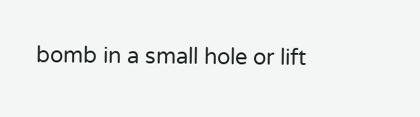bomb in a small hole or lift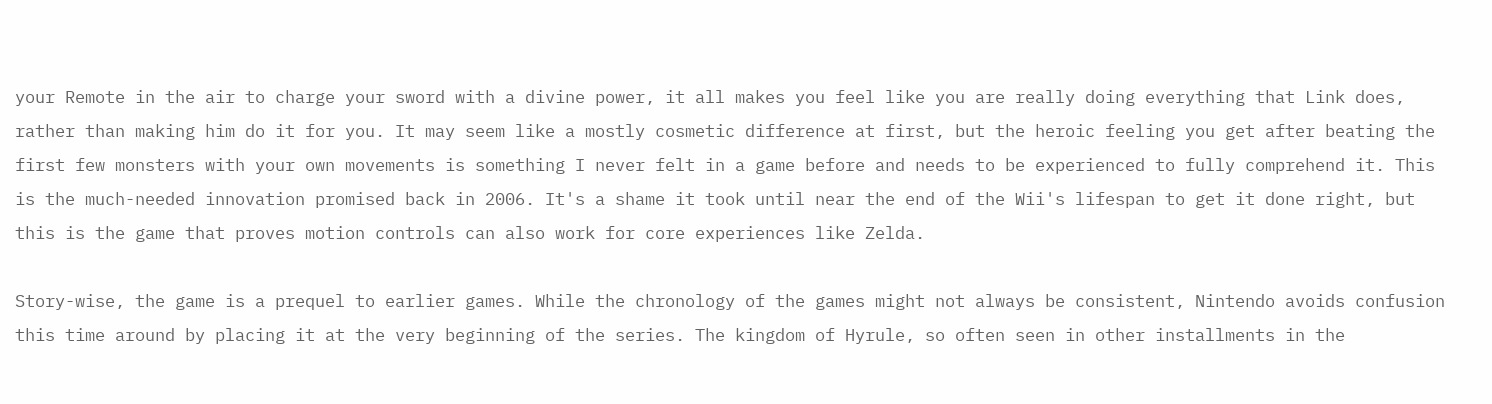your Remote in the air to charge your sword with a divine power, it all makes you feel like you are really doing everything that Link does, rather than making him do it for you. It may seem like a mostly cosmetic difference at first, but the heroic feeling you get after beating the first few monsters with your own movements is something I never felt in a game before and needs to be experienced to fully comprehend it. This is the much-needed innovation promised back in 2006. It's a shame it took until near the end of the Wii's lifespan to get it done right, but this is the game that proves motion controls can also work for core experiences like Zelda.

Story-wise, the game is a prequel to earlier games. While the chronology of the games might not always be consistent, Nintendo avoids confusion this time around by placing it at the very beginning of the series. The kingdom of Hyrule, so often seen in other installments in the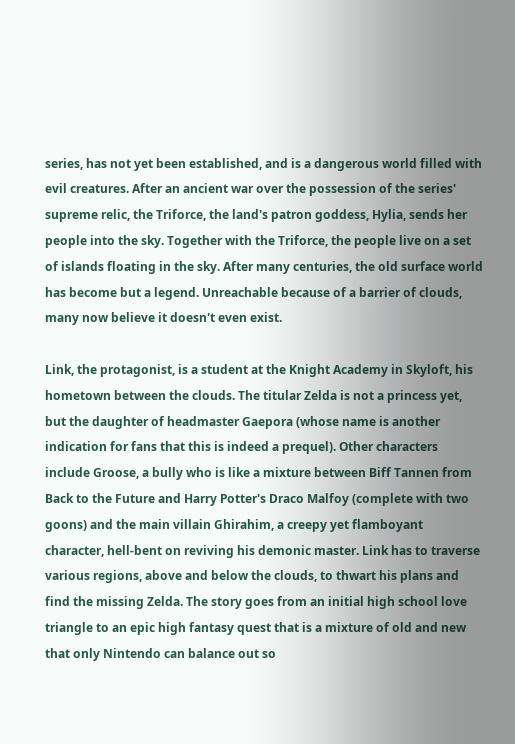series, has not yet been established, and is a dangerous world filled with evil creatures. After an ancient war over the possession of the series' supreme relic, the Triforce, the land's patron goddess, Hylia, sends her people into the sky. Together with the Triforce, the people live on a set of islands floating in the sky. After many centuries, the old surface world has become but a legend. Unreachable because of a barrier of clouds, many now believe it doesn't even exist.

Link, the protagonist, is a student at the Knight Academy in Skyloft, his hometown between the clouds. The titular Zelda is not a princess yet, but the daughter of headmaster Gaepora (whose name is another indication for fans that this is indeed a prequel). Other characters include Groose, a bully who is like a mixture between Biff Tannen from Back to the Future and Harry Potter's Draco Malfoy (complete with two goons) and the main villain Ghirahim, a creepy yet flamboyant character, hell-bent on reviving his demonic master. Link has to traverse various regions, above and below the clouds, to thwart his plans and find the missing Zelda. The story goes from an initial high school love triangle to an epic high fantasy quest that is a mixture of old and new that only Nintendo can balance out so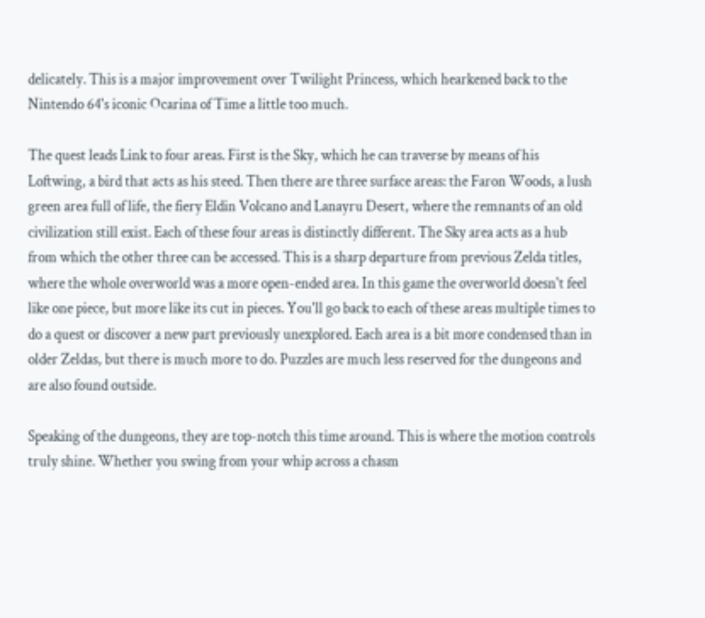delicately. This is a major improvement over Twilight Princess, which hearkened back to the Nintendo 64's iconic Ocarina of Time a little too much.

The quest leads Link to four areas. First is the Sky, which he can traverse by means of his Loftwing, a bird that acts as his steed. Then there are three surface areas: the Faron Woods, a lush green area full of life, the fiery Eldin Volcano and Lanayru Desert, where the remnants of an old civilization still exist. Each of these four areas is distinctly different. The Sky area acts as a hub from which the other three can be accessed. This is a sharp departure from previous Zelda titles, where the whole overworld was a more open-ended area. In this game the overworld doesn't feel like one piece, but more like its cut in pieces. You'll go back to each of these areas multiple times to do a quest or discover a new part previously unexplored. Each area is a bit more condensed than in older Zeldas, but there is much more to do. Puzzles are much less reserved for the dungeons and are also found outside.

Speaking of the dungeons, they are top-notch this time around. This is where the motion controls truly shine. Whether you swing from your whip across a chasm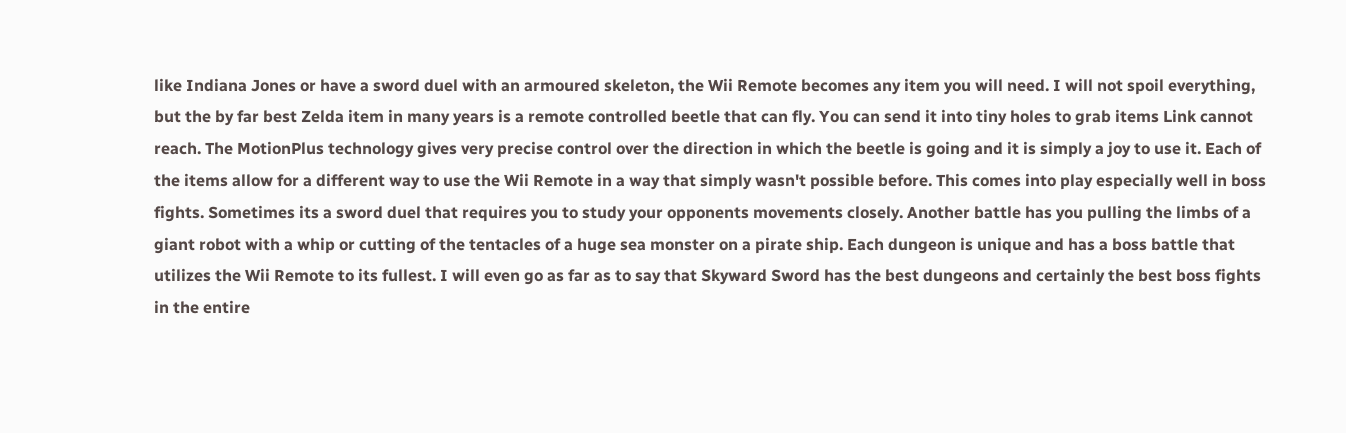like Indiana Jones or have a sword duel with an armoured skeleton, the Wii Remote becomes any item you will need. I will not spoil everything, but the by far best Zelda item in many years is a remote controlled beetle that can fly. You can send it into tiny holes to grab items Link cannot reach. The MotionPlus technology gives very precise control over the direction in which the beetle is going and it is simply a joy to use it. Each of the items allow for a different way to use the Wii Remote in a way that simply wasn't possible before. This comes into play especially well in boss fights. Sometimes its a sword duel that requires you to study your opponents movements closely. Another battle has you pulling the limbs of a giant robot with a whip or cutting of the tentacles of a huge sea monster on a pirate ship. Each dungeon is unique and has a boss battle that utilizes the Wii Remote to its fullest. I will even go as far as to say that Skyward Sword has the best dungeons and certainly the best boss fights in the entire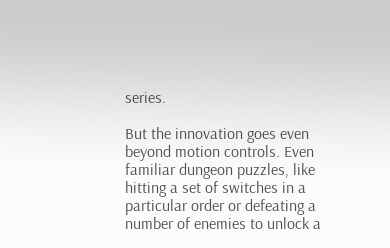series.

But the innovation goes even beyond motion controls. Even familiar dungeon puzzles, like hitting a set of switches in a particular order or defeating a number of enemies to unlock a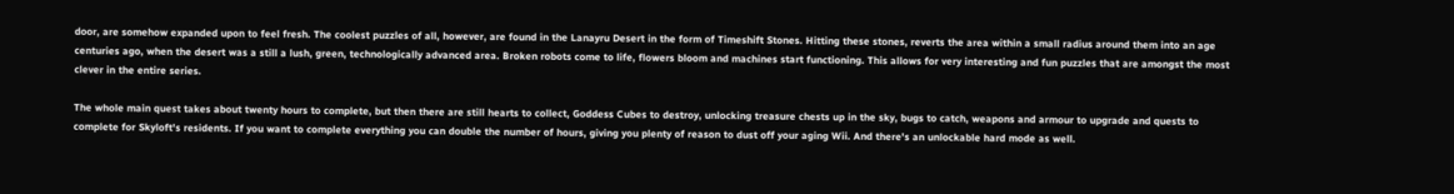door, are somehow expanded upon to feel fresh. The coolest puzzles of all, however, are found in the Lanayru Desert in the form of Timeshift Stones. Hitting these stones, reverts the area within a small radius around them into an age centuries ago, when the desert was a still a lush, green, technologically advanced area. Broken robots come to life, flowers bloom and machines start functioning. This allows for very interesting and fun puzzles that are amongst the most clever in the entire series.

The whole main quest takes about twenty hours to complete, but then there are still hearts to collect, Goddess Cubes to destroy, unlocking treasure chests up in the sky, bugs to catch, weapons and armour to upgrade and quests to complete for Skyloft's residents. If you want to complete everything you can double the number of hours, giving you plenty of reason to dust off your aging Wii. And there's an unlockable hard mode as well.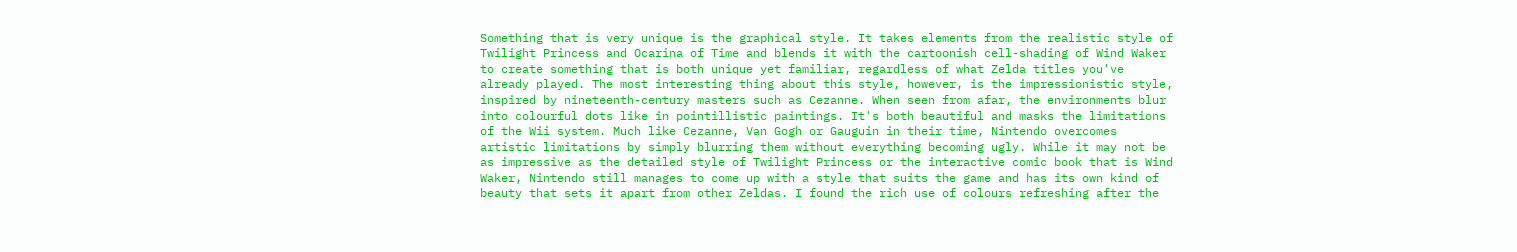Something that is very unique is the graphical style. It takes elements from the realistic style of Twilight Princess and Ocarina of Time and blends it with the cartoonish cell-shading of Wind Waker to create something that is both unique yet familiar, regardless of what Zelda titles you've already played. The most interesting thing about this style, however, is the impressionistic style, inspired by nineteenth-century masters such as Cezanne. When seen from afar, the environments blur into colourful dots like in pointillistic paintings. It's both beautiful and masks the limitations of the Wii system. Much like Cezanne, Van Gogh or Gauguin in their time, Nintendo overcomes artistic limitations by simply blurring them without everything becoming ugly. While it may not be as impressive as the detailed style of Twilight Princess or the interactive comic book that is Wind Waker, Nintendo still manages to come up with a style that suits the game and has its own kind of beauty that sets it apart from other Zeldas. I found the rich use of colours refreshing after the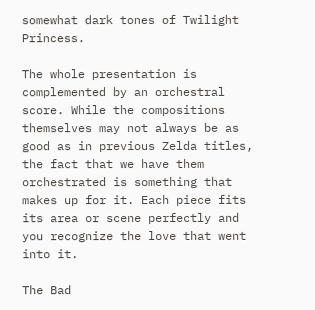somewhat dark tones of Twilight Princess.

The whole presentation is complemented by an orchestral score. While the compositions themselves may not always be as good as in previous Zelda titles, the fact that we have them orchestrated is something that makes up for it. Each piece fits its area or scene perfectly and you recognize the love that went into it.

The Bad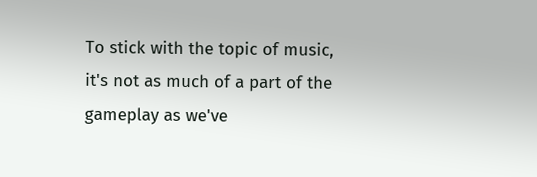To stick with the topic of music, it's not as much of a part of the gameplay as we've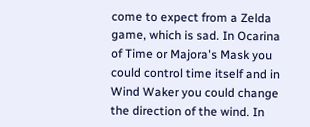come to expect from a Zelda game, which is sad. In Ocarina of Time or Majora's Mask you could control time itself and in Wind Waker you could change the direction of the wind. In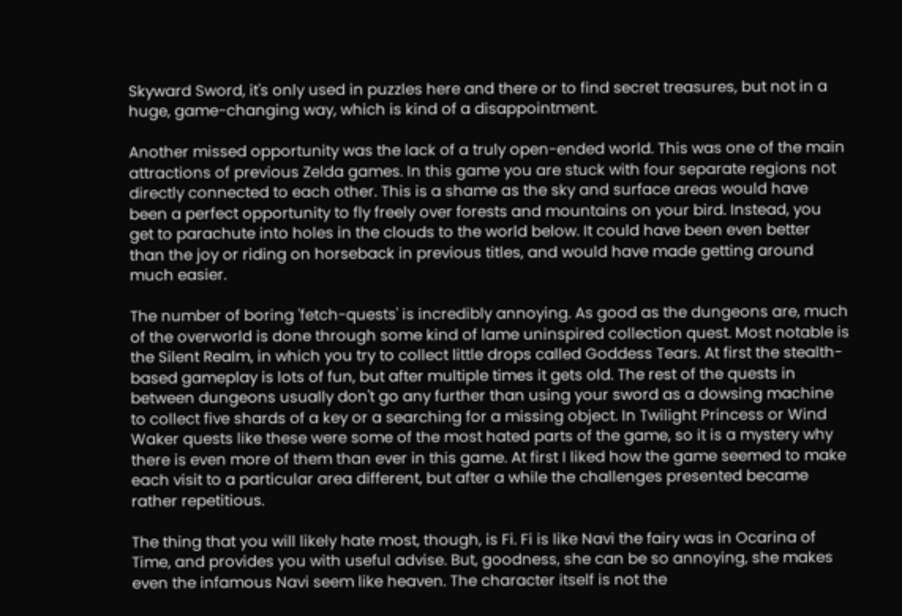Skyward Sword, it's only used in puzzles here and there or to find secret treasures, but not in a huge, game-changing way, which is kind of a disappointment.

Another missed opportunity was the lack of a truly open-ended world. This was one of the main attractions of previous Zelda games. In this game you are stuck with four separate regions not directly connected to each other. This is a shame as the sky and surface areas would have been a perfect opportunity to fly freely over forests and mountains on your bird. Instead, you get to parachute into holes in the clouds to the world below. It could have been even better than the joy or riding on horseback in previous titles, and would have made getting around much easier.

The number of boring 'fetch-quests' is incredibly annoying. As good as the dungeons are, much of the overworld is done through some kind of lame uninspired collection quest. Most notable is the Silent Realm, in which you try to collect little drops called Goddess Tears. At first the stealth-based gameplay is lots of fun, but after multiple times it gets old. The rest of the quests in between dungeons usually don't go any further than using your sword as a dowsing machine to collect five shards of a key or a searching for a missing object. In Twilight Princess or Wind Waker quests like these were some of the most hated parts of the game, so it is a mystery why there is even more of them than ever in this game. At first I liked how the game seemed to make each visit to a particular area different, but after a while the challenges presented became rather repetitious.

The thing that you will likely hate most, though, is Fi. Fi is like Navi the fairy was in Ocarina of Time, and provides you with useful advise. But, goodness, she can be so annoying, she makes even the infamous Navi seem like heaven. The character itself is not the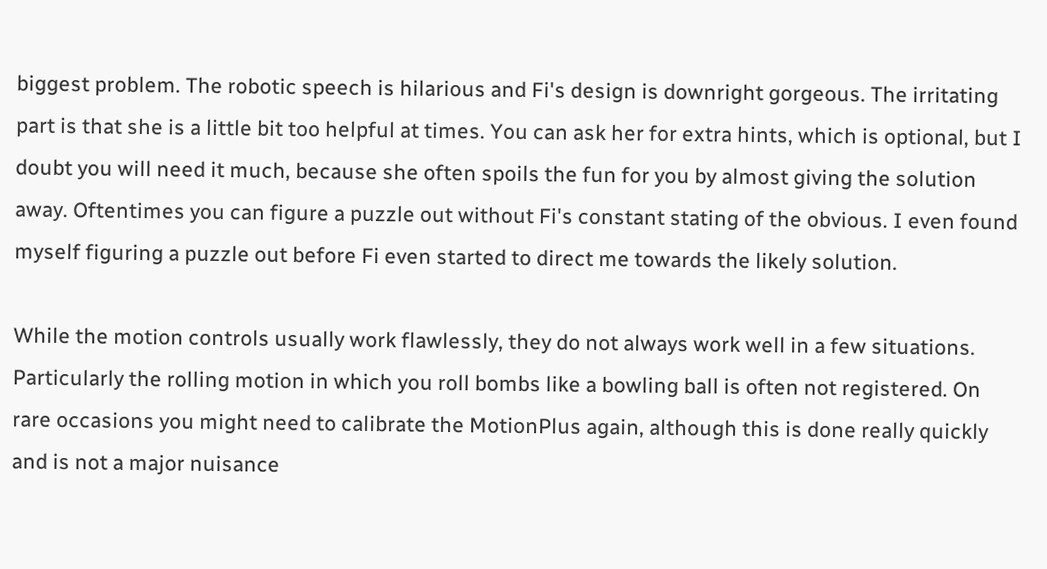biggest problem. The robotic speech is hilarious and Fi's design is downright gorgeous. The irritating part is that she is a little bit too helpful at times. You can ask her for extra hints, which is optional, but I doubt you will need it much, because she often spoils the fun for you by almost giving the solution away. Oftentimes you can figure a puzzle out without Fi's constant stating of the obvious. I even found myself figuring a puzzle out before Fi even started to direct me towards the likely solution.

While the motion controls usually work flawlessly, they do not always work well in a few situations. Particularly the rolling motion in which you roll bombs like a bowling ball is often not registered. On rare occasions you might need to calibrate the MotionPlus again, although this is done really quickly and is not a major nuisance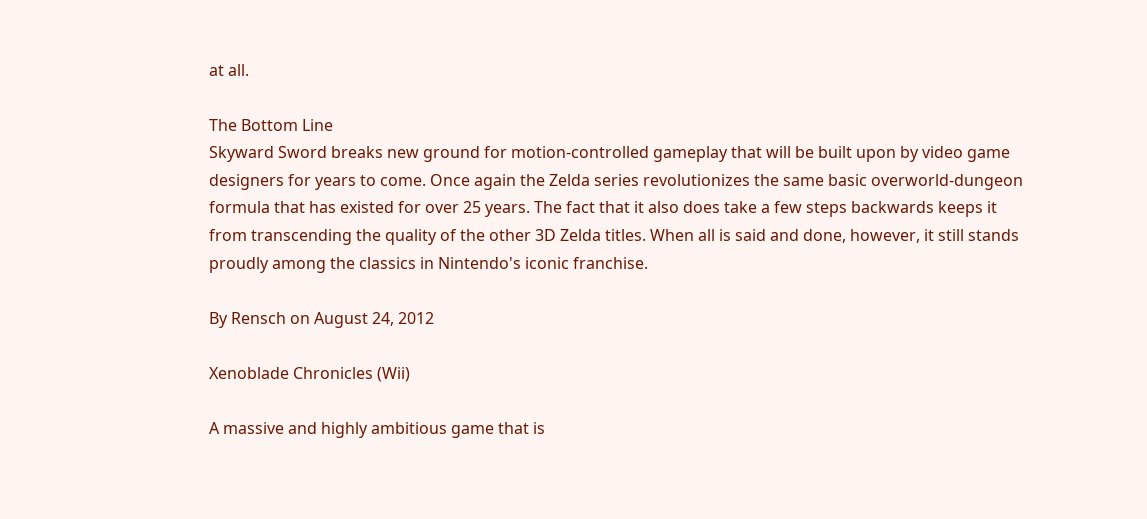at all.

The Bottom Line
Skyward Sword breaks new ground for motion-controlled gameplay that will be built upon by video game designers for years to come. Once again the Zelda series revolutionizes the same basic overworld-dungeon formula that has existed for over 25 years. The fact that it also does take a few steps backwards keeps it from transcending the quality of the other 3D Zelda titles. When all is said and done, however, it still stands proudly among the classics in Nintendo's iconic franchise.

By Rensch on August 24, 2012

Xenoblade Chronicles (Wii)

A massive and highly ambitious game that is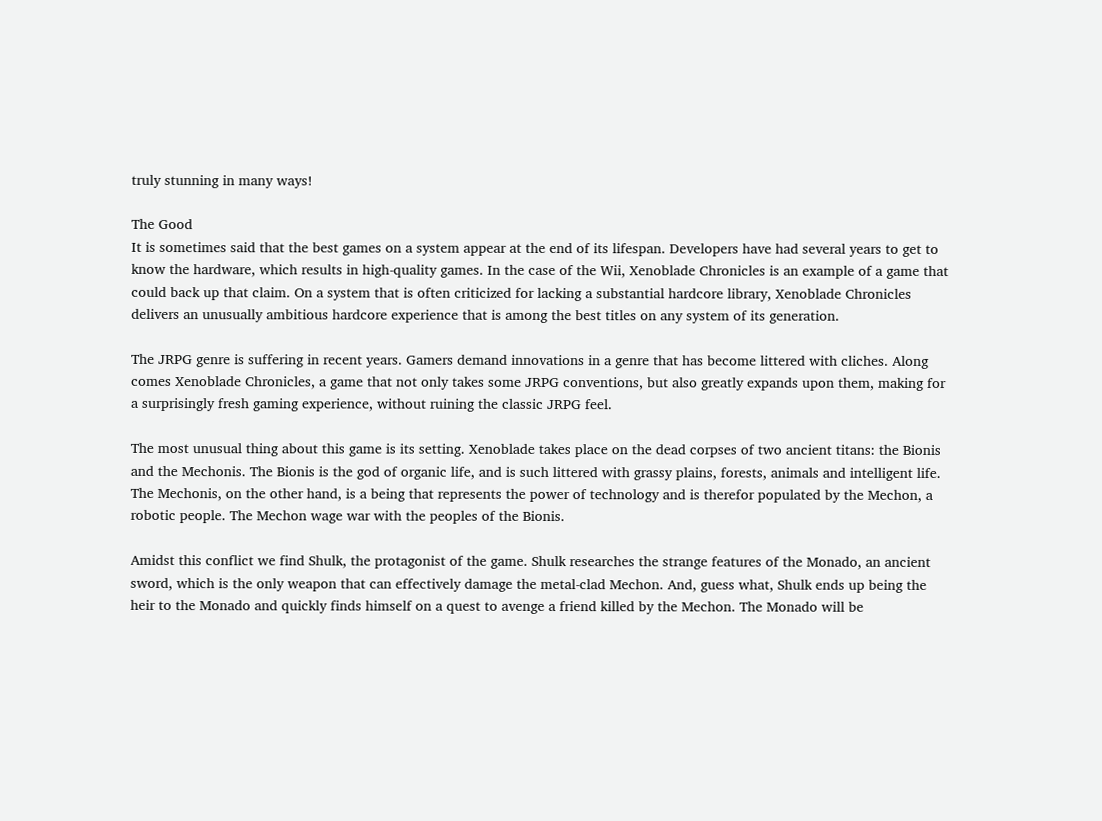truly stunning in many ways!

The Good
It is sometimes said that the best games on a system appear at the end of its lifespan. Developers have had several years to get to know the hardware, which results in high-quality games. In the case of the Wii, Xenoblade Chronicles is an example of a game that could back up that claim. On a system that is often criticized for lacking a substantial hardcore library, Xenoblade Chronicles delivers an unusually ambitious hardcore experience that is among the best titles on any system of its generation.

The JRPG genre is suffering in recent years. Gamers demand innovations in a genre that has become littered with cliches. Along comes Xenoblade Chronicles, a game that not only takes some JRPG conventions, but also greatly expands upon them, making for a surprisingly fresh gaming experience, without ruining the classic JRPG feel.

The most unusual thing about this game is its setting. Xenoblade takes place on the dead corpses of two ancient titans: the Bionis and the Mechonis. The Bionis is the god of organic life, and is such littered with grassy plains, forests, animals and intelligent life. The Mechonis, on the other hand, is a being that represents the power of technology and is therefor populated by the Mechon, a robotic people. The Mechon wage war with the peoples of the Bionis.

Amidst this conflict we find Shulk, the protagonist of the game. Shulk researches the strange features of the Monado, an ancient sword, which is the only weapon that can effectively damage the metal-clad Mechon. And, guess what, Shulk ends up being the heir to the Monado and quickly finds himself on a quest to avenge a friend killed by the Mechon. The Monado will be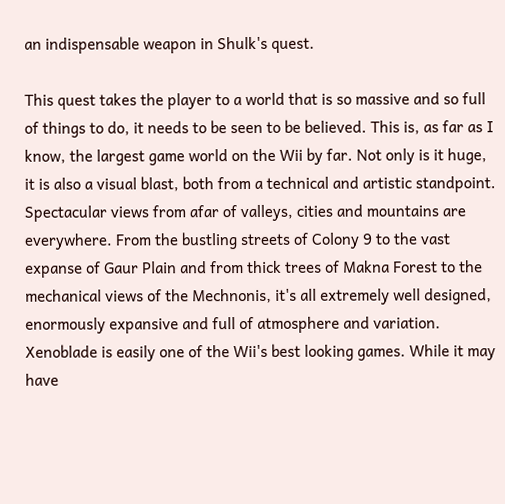an indispensable weapon in Shulk's quest.

This quest takes the player to a world that is so massive and so full of things to do, it needs to be seen to be believed. This is, as far as I know, the largest game world on the Wii by far. Not only is it huge, it is also a visual blast, both from a technical and artistic standpoint. Spectacular views from afar of valleys, cities and mountains are everywhere. From the bustling streets of Colony 9 to the vast expanse of Gaur Plain and from thick trees of Makna Forest to the mechanical views of the Mechnonis, it's all extremely well designed, enormously expansive and full of atmosphere and variation. Xenoblade is easily one of the Wii's best looking games. While it may have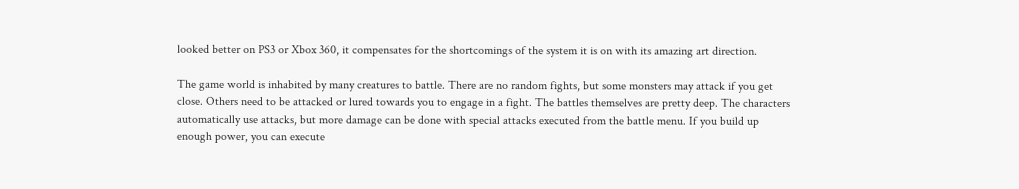looked better on PS3 or Xbox 360, it compensates for the shortcomings of the system it is on with its amazing art direction.

The game world is inhabited by many creatures to battle. There are no random fights, but some monsters may attack if you get close. Others need to be attacked or lured towards you to engage in a fight. The battles themselves are pretty deep. The characters automatically use attacks, but more damage can be done with special attacks executed from the battle menu. If you build up enough power, you can execute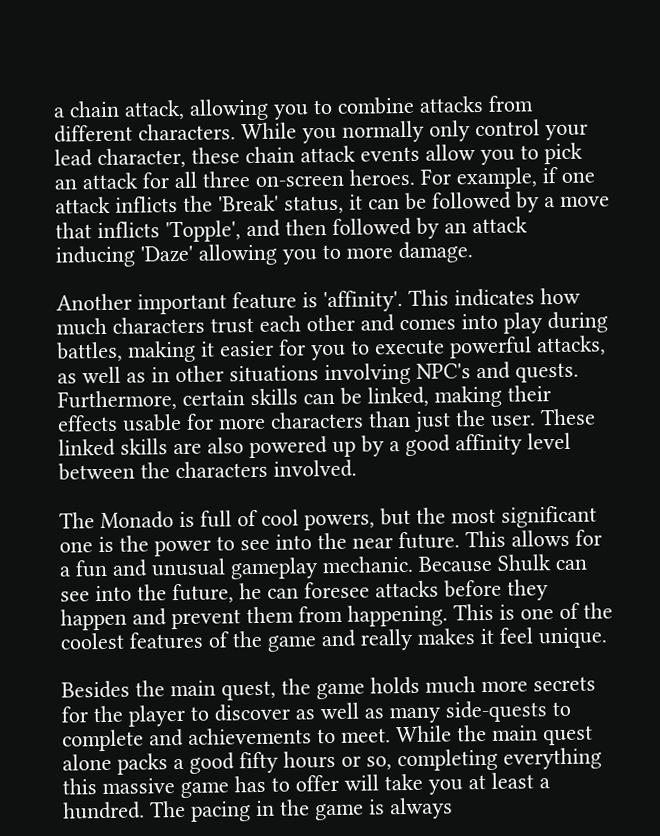a chain attack, allowing you to combine attacks from different characters. While you normally only control your lead character, these chain attack events allow you to pick an attack for all three on-screen heroes. For example, if one attack inflicts the 'Break' status, it can be followed by a move that inflicts 'Topple', and then followed by an attack inducing 'Daze' allowing you to more damage.

Another important feature is 'affinity'. This indicates how much characters trust each other and comes into play during battles, making it easier for you to execute powerful attacks, as well as in other situations involving NPC's and quests. Furthermore, certain skills can be linked, making their effects usable for more characters than just the user. These linked skills are also powered up by a good affinity level between the characters involved.

The Monado is full of cool powers, but the most significant one is the power to see into the near future. This allows for a fun and unusual gameplay mechanic. Because Shulk can see into the future, he can foresee attacks before they happen and prevent them from happening. This is one of the coolest features of the game and really makes it feel unique.

Besides the main quest, the game holds much more secrets for the player to discover as well as many side-quests to complete and achievements to meet. While the main quest alone packs a good fifty hours or so, completing everything this massive game has to offer will take you at least a hundred. The pacing in the game is always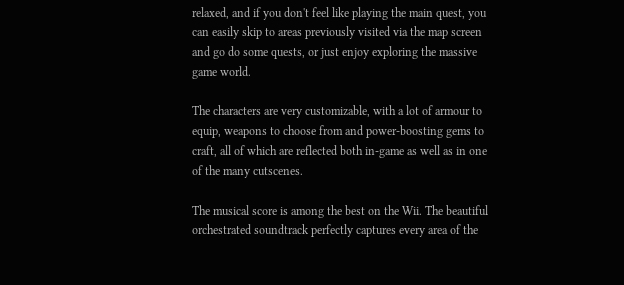relaxed, and if you don't feel like playing the main quest, you can easily skip to areas previously visited via the map screen and go do some quests, or just enjoy exploring the massive game world.

The characters are very customizable, with a lot of armour to equip, weapons to choose from and power-boosting gems to craft, all of which are reflected both in-game as well as in one of the many cutscenes.

The musical score is among the best on the Wii. The beautiful orchestrated soundtrack perfectly captures every area of the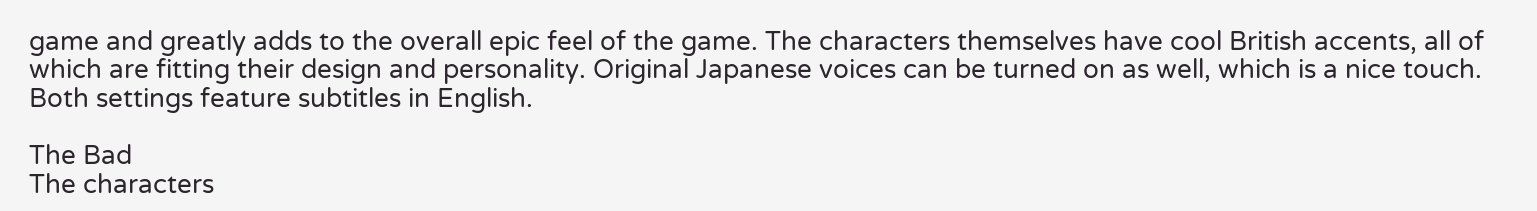game and greatly adds to the overall epic feel of the game. The characters themselves have cool British accents, all of which are fitting their design and personality. Original Japanese voices can be turned on as well, which is a nice touch. Both settings feature subtitles in English.

The Bad
The characters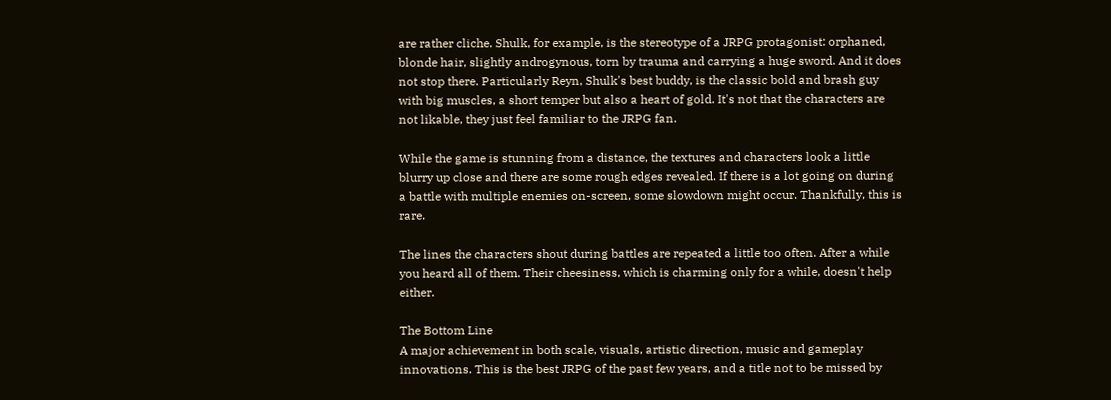are rather cliche. Shulk, for example, is the stereotype of a JRPG protagonist: orphaned, blonde hair, slightly androgynous, torn by trauma and carrying a huge sword. And it does not stop there. Particularly Reyn, Shulk's best buddy, is the classic bold and brash guy with big muscles, a short temper but also a heart of gold. It's not that the characters are not likable, they just feel familiar to the JRPG fan.

While the game is stunning from a distance, the textures and characters look a little blurry up close and there are some rough edges revealed. If there is a lot going on during a battle with multiple enemies on-screen, some slowdown might occur. Thankfully, this is rare.

The lines the characters shout during battles are repeated a little too often. After a while you heard all of them. Their cheesiness, which is charming only for a while, doesn't help either.

The Bottom Line
A major achievement in both scale, visuals, artistic direction, music and gameplay innovations. This is the best JRPG of the past few years, and a title not to be missed by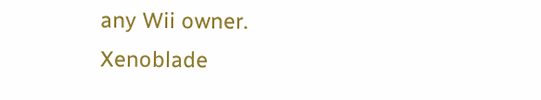any Wii owner. Xenoblade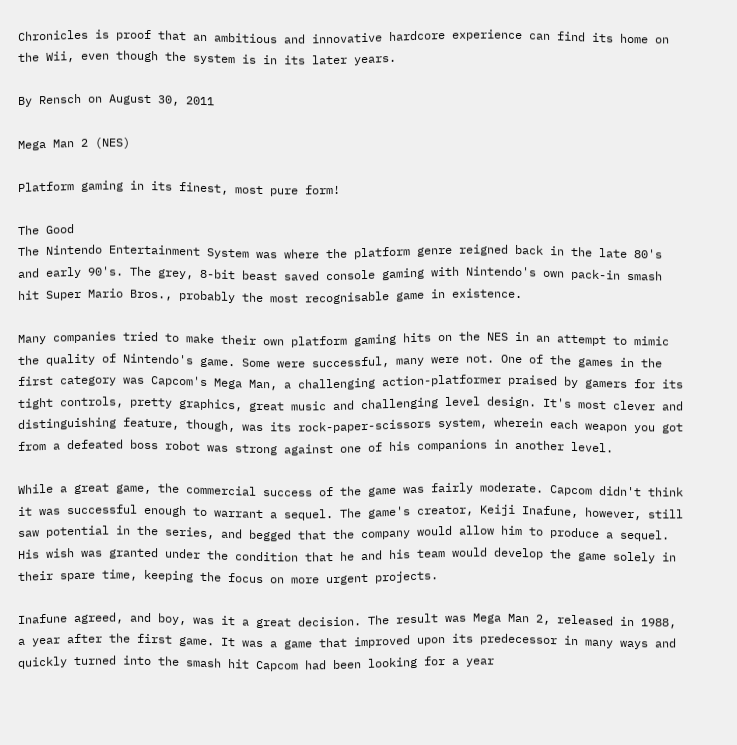Chronicles is proof that an ambitious and innovative hardcore experience can find its home on the Wii, even though the system is in its later years.

By Rensch on August 30, 2011

Mega Man 2 (NES)

Platform gaming in its finest, most pure form!

The Good
The Nintendo Entertainment System was where the platform genre reigned back in the late 80's and early 90's. The grey, 8-bit beast saved console gaming with Nintendo's own pack-in smash hit Super Mario Bros., probably the most recognisable game in existence.

Many companies tried to make their own platform gaming hits on the NES in an attempt to mimic the quality of Nintendo's game. Some were successful, many were not. One of the games in the first category was Capcom's Mega Man, a challenging action-platformer praised by gamers for its tight controls, pretty graphics, great music and challenging level design. It's most clever and distinguishing feature, though, was its rock-paper-scissors system, wherein each weapon you got from a defeated boss robot was strong against one of his companions in another level.

While a great game, the commercial success of the game was fairly moderate. Capcom didn't think it was successful enough to warrant a sequel. The game's creator, Keiji Inafune, however, still saw potential in the series, and begged that the company would allow him to produce a sequel. His wish was granted under the condition that he and his team would develop the game solely in their spare time, keeping the focus on more urgent projects.

Inafune agreed, and boy, was it a great decision. The result was Mega Man 2, released in 1988, a year after the first game. It was a game that improved upon its predecessor in many ways and quickly turned into the smash hit Capcom had been looking for a year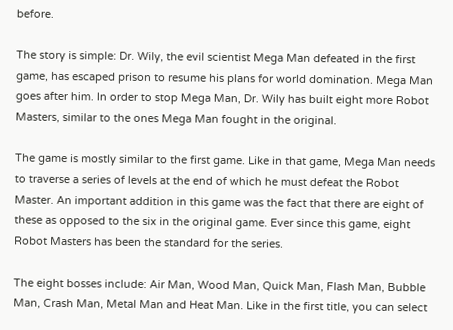before.

The story is simple: Dr. Wily, the evil scientist Mega Man defeated in the first game, has escaped prison to resume his plans for world domination. Mega Man goes after him. In order to stop Mega Man, Dr. Wily has built eight more Robot Masters, similar to the ones Mega Man fought in the original.

The game is mostly similar to the first game. Like in that game, Mega Man needs to traverse a series of levels at the end of which he must defeat the Robot Master. An important addition in this game was the fact that there are eight of these as opposed to the six in the original game. Ever since this game, eight Robot Masters has been the standard for the series.

The eight bosses include: Air Man, Wood Man, Quick Man, Flash Man, Bubble Man, Crash Man, Metal Man and Heat Man. Like in the first title, you can select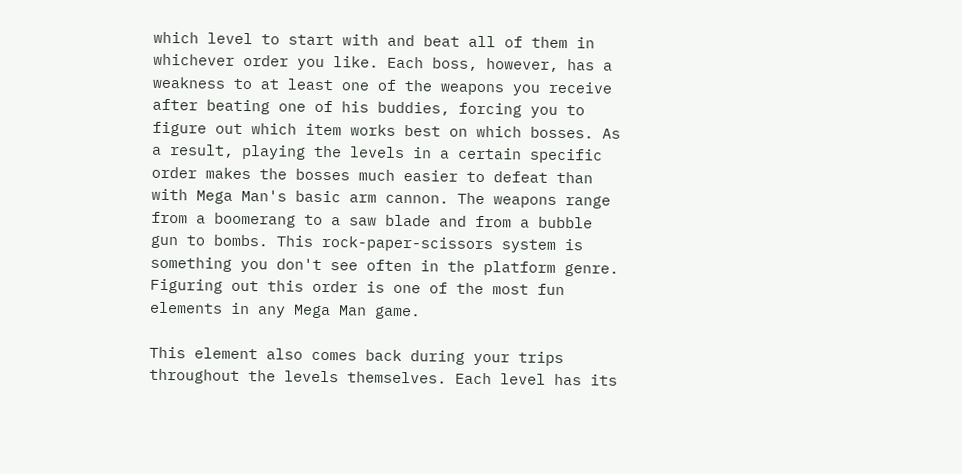which level to start with and beat all of them in whichever order you like. Each boss, however, has a weakness to at least one of the weapons you receive after beating one of his buddies, forcing you to figure out which item works best on which bosses. As a result, playing the levels in a certain specific order makes the bosses much easier to defeat than with Mega Man's basic arm cannon. The weapons range from a boomerang to a saw blade and from a bubble gun to bombs. This rock-paper-scissors system is something you don't see often in the platform genre. Figuring out this order is one of the most fun elements in any Mega Man game.

This element also comes back during your trips throughout the levels themselves. Each level has its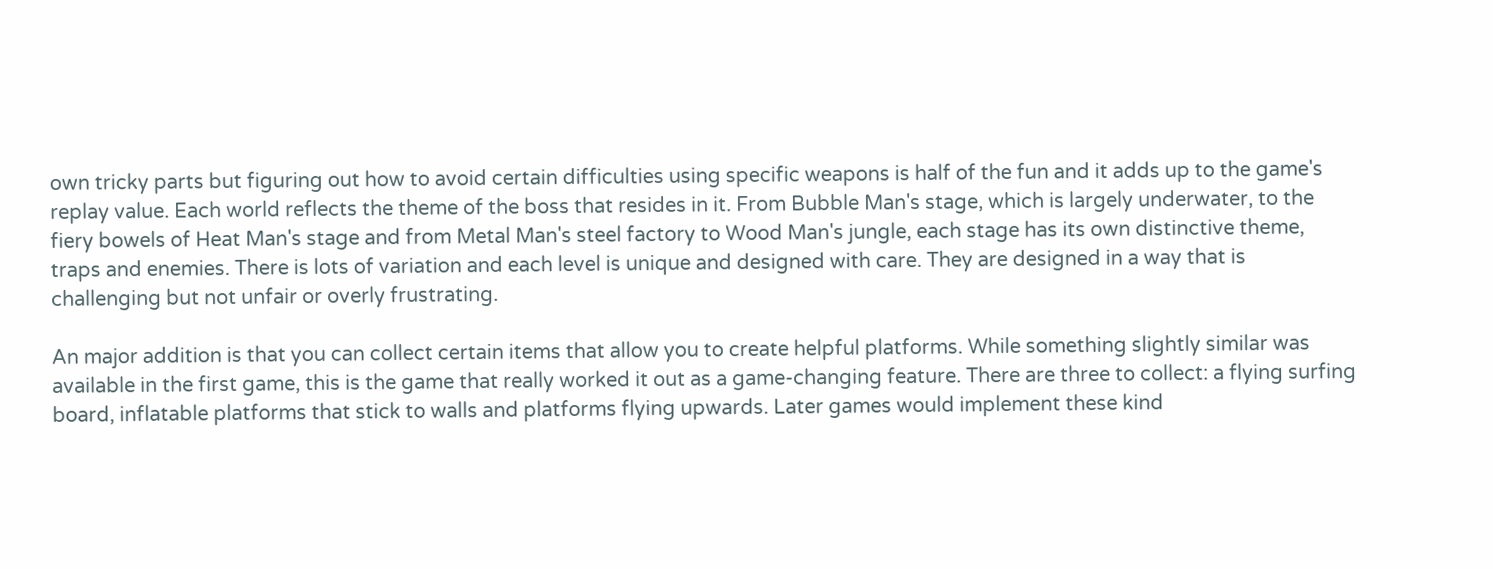own tricky parts but figuring out how to avoid certain difficulties using specific weapons is half of the fun and it adds up to the game's replay value. Each world reflects the theme of the boss that resides in it. From Bubble Man's stage, which is largely underwater, to the fiery bowels of Heat Man's stage and from Metal Man's steel factory to Wood Man's jungle, each stage has its own distinctive theme, traps and enemies. There is lots of variation and each level is unique and designed with care. They are designed in a way that is challenging but not unfair or overly frustrating.

An major addition is that you can collect certain items that allow you to create helpful platforms. While something slightly similar was available in the first game, this is the game that really worked it out as a game-changing feature. There are three to collect: a flying surfing board, inflatable platforms that stick to walls and platforms flying upwards. Later games would implement these kind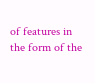of features in the form of the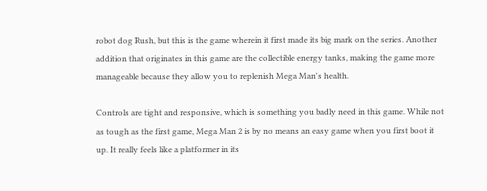robot dog Rush, but this is the game wherein it first made its big mark on the series. Another addition that originates in this game are the collectible energy tanks, making the game more manageable because they allow you to replenish Mega Man's health.

Controls are tight and responsive, which is something you badly need in this game. While not as tough as the first game, Mega Man 2 is by no means an easy game when you first boot it up. It really feels like a platformer in its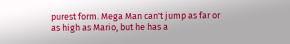purest form. Mega Man can't jump as far or as high as Mario, but he has a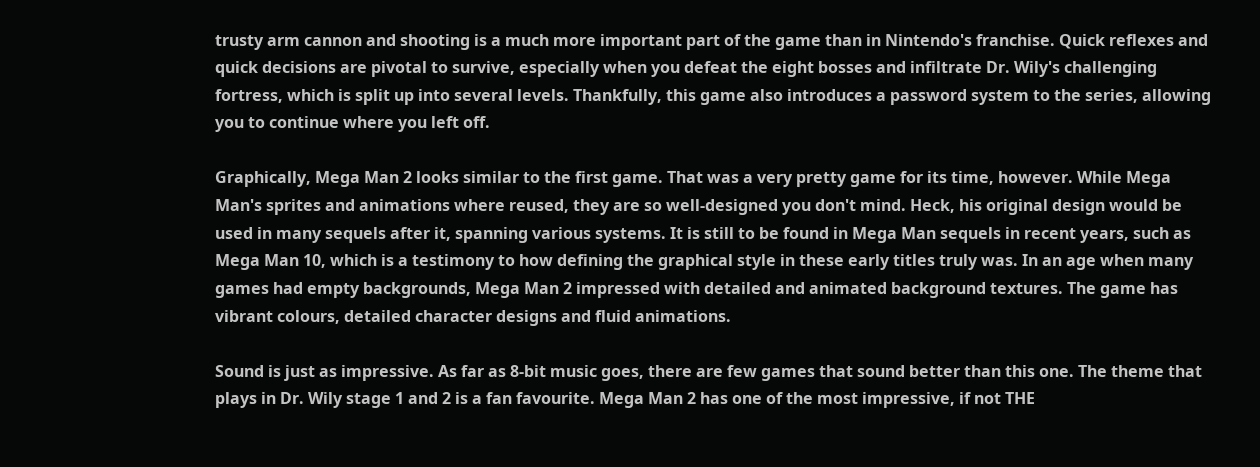trusty arm cannon and shooting is a much more important part of the game than in Nintendo's franchise. Quick reflexes and quick decisions are pivotal to survive, especially when you defeat the eight bosses and infiltrate Dr. Wily's challenging fortress, which is split up into several levels. Thankfully, this game also introduces a password system to the series, allowing you to continue where you left off.

Graphically, Mega Man 2 looks similar to the first game. That was a very pretty game for its time, however. While Mega Man's sprites and animations where reused, they are so well-designed you don't mind. Heck, his original design would be used in many sequels after it, spanning various systems. It is still to be found in Mega Man sequels in recent years, such as Mega Man 10, which is a testimony to how defining the graphical style in these early titles truly was. In an age when many games had empty backgrounds, Mega Man 2 impressed with detailed and animated background textures. The game has vibrant colours, detailed character designs and fluid animations.

Sound is just as impressive. As far as 8-bit music goes, there are few games that sound better than this one. The theme that plays in Dr. Wily stage 1 and 2 is a fan favourite. Mega Man 2 has one of the most impressive, if not THE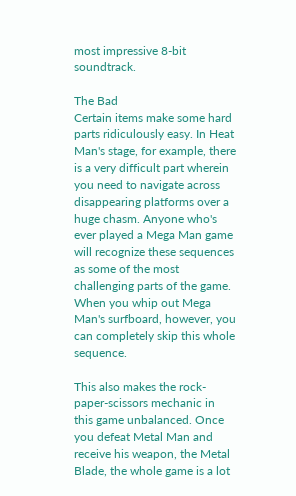most impressive 8-bit soundtrack.

The Bad
Certain items make some hard parts ridiculously easy. In Heat Man's stage, for example, there is a very difficult part wherein you need to navigate across disappearing platforms over a huge chasm. Anyone who's ever played a Mega Man game will recognize these sequences as some of the most challenging parts of the game. When you whip out Mega Man's surfboard, however, you can completely skip this whole sequence.

This also makes the rock-paper-scissors mechanic in this game unbalanced. Once you defeat Metal Man and receive his weapon, the Metal Blade, the whole game is a lot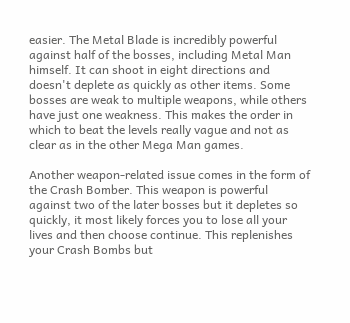easier. The Metal Blade is incredibly powerful against half of the bosses, including Metal Man himself. It can shoot in eight directions and doesn't deplete as quickly as other items. Some bosses are weak to multiple weapons, while others have just one weakness. This makes the order in which to beat the levels really vague and not as clear as in the other Mega Man games.

Another weapon-related issue comes in the form of the Crash Bomber. This weapon is powerful against two of the later bosses but it depletes so quickly, it most likely forces you to lose all your lives and then choose continue. This replenishes your Crash Bombs but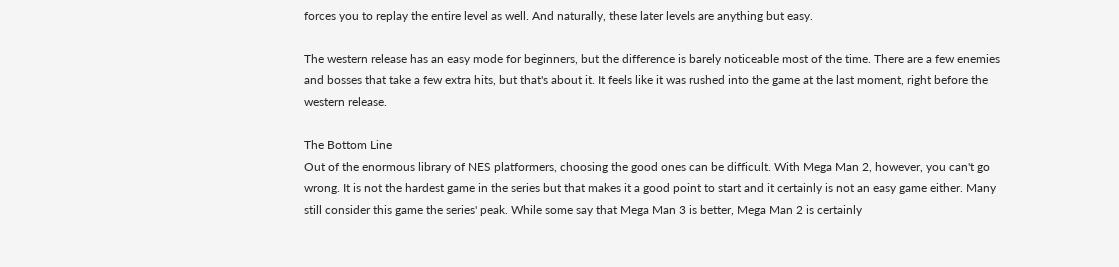forces you to replay the entire level as well. And naturally, these later levels are anything but easy.

The western release has an easy mode for beginners, but the difference is barely noticeable most of the time. There are a few enemies and bosses that take a few extra hits, but that's about it. It feels like it was rushed into the game at the last moment, right before the western release.

The Bottom Line
Out of the enormous library of NES platformers, choosing the good ones can be difficult. With Mega Man 2, however, you can't go wrong. It is not the hardest game in the series but that makes it a good point to start and it certainly is not an easy game either. Many still consider this game the series' peak. While some say that Mega Man 3 is better, Mega Man 2 is certainly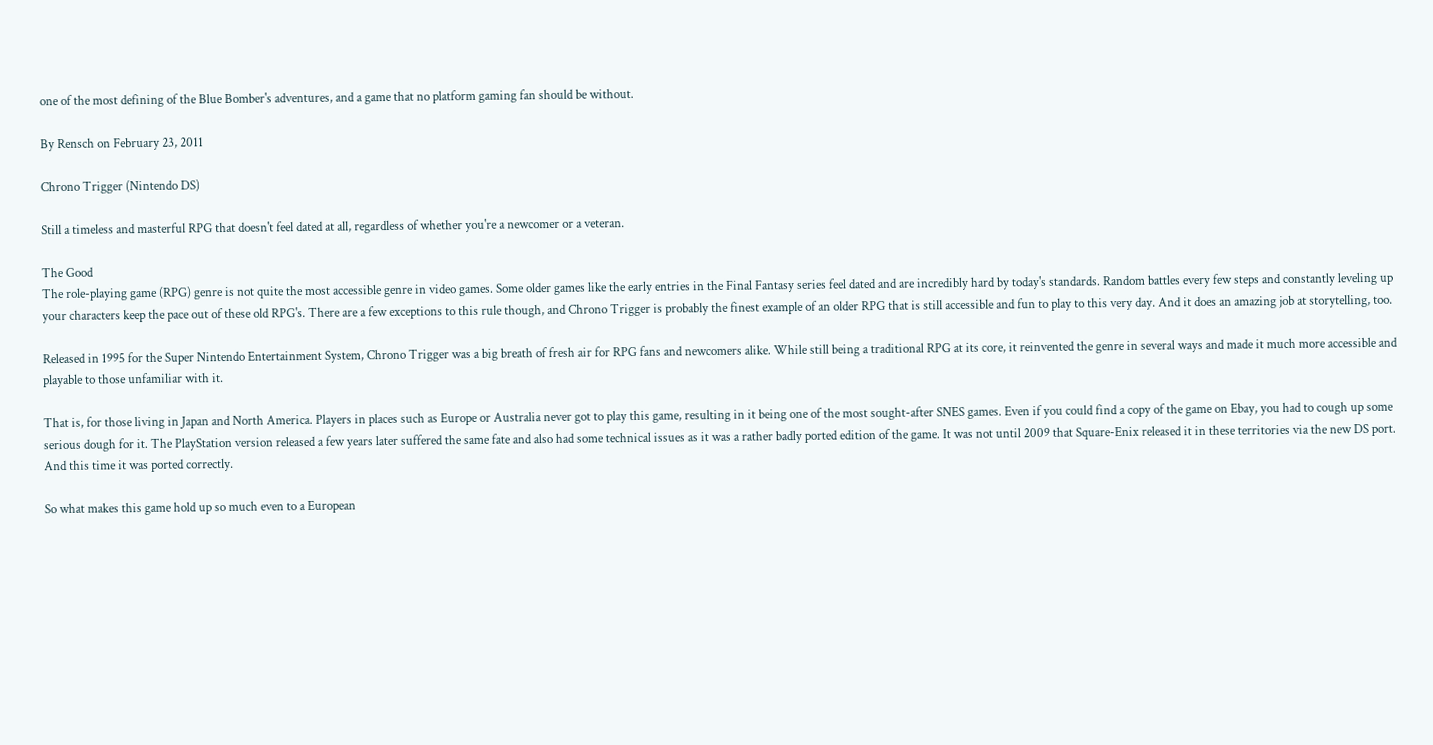one of the most defining of the Blue Bomber's adventures, and a game that no platform gaming fan should be without.

By Rensch on February 23, 2011

Chrono Trigger (Nintendo DS)

Still a timeless and masterful RPG that doesn't feel dated at all, regardless of whether you're a newcomer or a veteran.

The Good
The role-playing game (RPG) genre is not quite the most accessible genre in video games. Some older games like the early entries in the Final Fantasy series feel dated and are incredibly hard by today's standards. Random battles every few steps and constantly leveling up your characters keep the pace out of these old RPG's. There are a few exceptions to this rule though, and Chrono Trigger is probably the finest example of an older RPG that is still accessible and fun to play to this very day. And it does an amazing job at storytelling, too.

Released in 1995 for the Super Nintendo Entertainment System, Chrono Trigger was a big breath of fresh air for RPG fans and newcomers alike. While still being a traditional RPG at its core, it reinvented the genre in several ways and made it much more accessible and playable to those unfamiliar with it.

That is, for those living in Japan and North America. Players in places such as Europe or Australia never got to play this game, resulting in it being one of the most sought-after SNES games. Even if you could find a copy of the game on Ebay, you had to cough up some serious dough for it. The PlayStation version released a few years later suffered the same fate and also had some technical issues as it was a rather badly ported edition of the game. It was not until 2009 that Square-Enix released it in these territories via the new DS port. And this time it was ported correctly.

So what makes this game hold up so much even to a European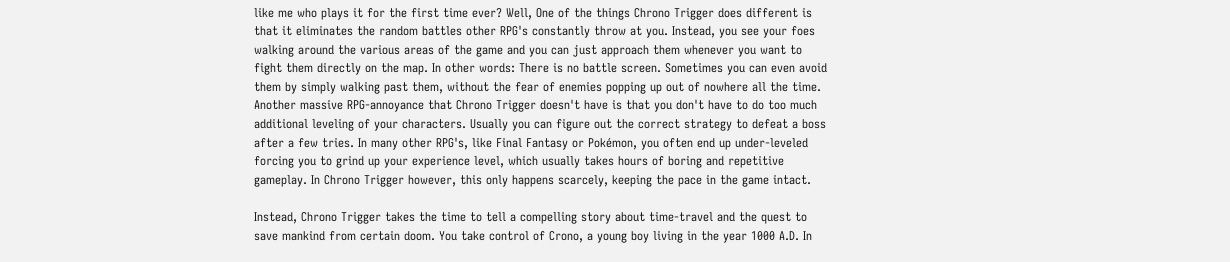like me who plays it for the first time ever? Well, One of the things Chrono Trigger does different is that it eliminates the random battles other RPG's constantly throw at you. Instead, you see your foes walking around the various areas of the game and you can just approach them whenever you want to fight them directly on the map. In other words: There is no battle screen. Sometimes you can even avoid them by simply walking past them, without the fear of enemies popping up out of nowhere all the time. Another massive RPG-annoyance that Chrono Trigger doesn't have is that you don't have to do too much additional leveling of your characters. Usually you can figure out the correct strategy to defeat a boss after a few tries. In many other RPG's, like Final Fantasy or Pokémon, you often end up under-leveled forcing you to grind up your experience level, which usually takes hours of boring and repetitive gameplay. In Chrono Trigger however, this only happens scarcely, keeping the pace in the game intact.

Instead, Chrono Trigger takes the time to tell a compelling story about time-travel and the quest to save mankind from certain doom. You take control of Crono, a young boy living in the year 1000 A.D. In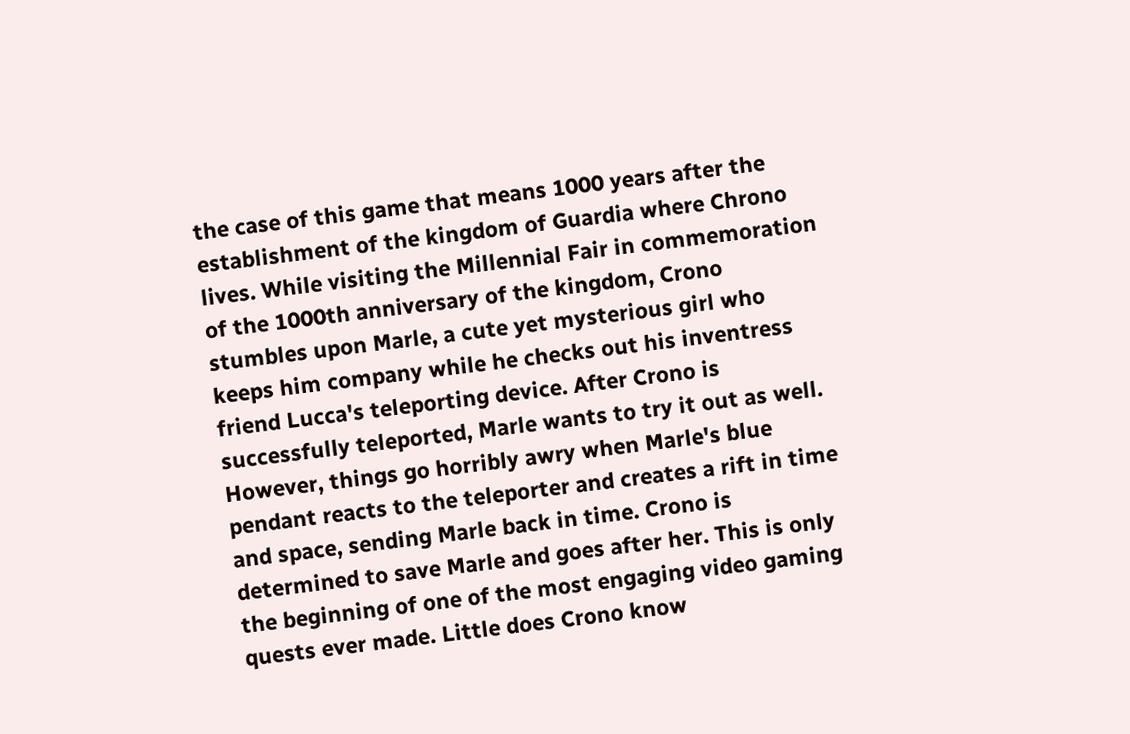the case of this game that means 1000 years after the establishment of the kingdom of Guardia where Chrono lives. While visiting the Millennial Fair in commemoration of the 1000th anniversary of the kingdom, Crono stumbles upon Marle, a cute yet mysterious girl who keeps him company while he checks out his inventress friend Lucca's teleporting device. After Crono is successfully teleported, Marle wants to try it out as well. However, things go horribly awry when Marle's blue pendant reacts to the teleporter and creates a rift in time and space, sending Marle back in time. Crono is determined to save Marle and goes after her. This is only the beginning of one of the most engaging video gaming quests ever made. Little does Crono know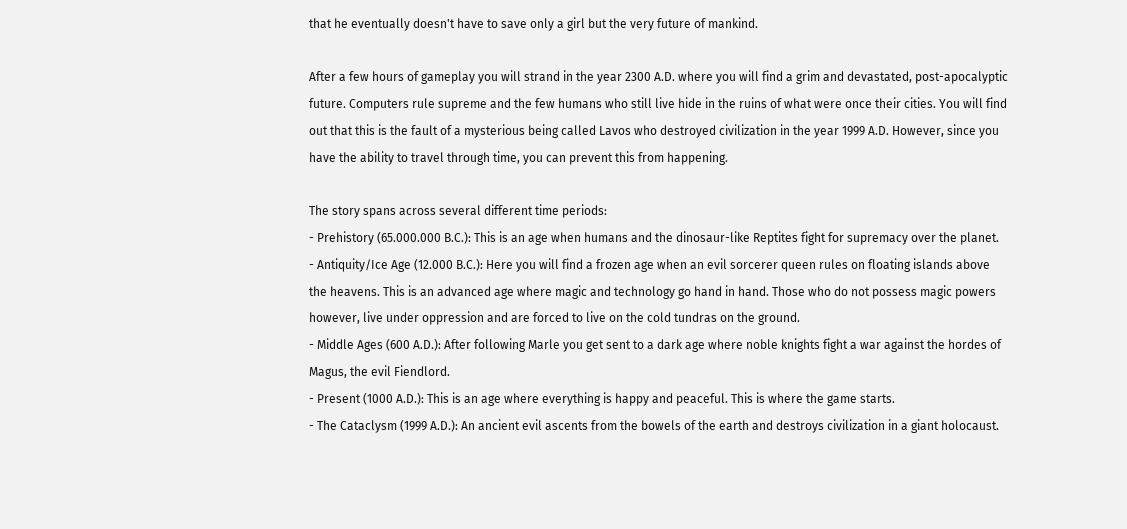that he eventually doesn't have to save only a girl but the very future of mankind.

After a few hours of gameplay you will strand in the year 2300 A.D. where you will find a grim and devastated, post-apocalyptic future. Computers rule supreme and the few humans who still live hide in the ruins of what were once their cities. You will find out that this is the fault of a mysterious being called Lavos who destroyed civilization in the year 1999 A.D. However, since you have the ability to travel through time, you can prevent this from happening.

The story spans across several different time periods:
- Prehistory (65.000.000 B.C.): This is an age when humans and the dinosaur-like Reptites fight for supremacy over the planet.
- Antiquity/Ice Age (12.000 B.C.): Here you will find a frozen age when an evil sorcerer queen rules on floating islands above the heavens. This is an advanced age where magic and technology go hand in hand. Those who do not possess magic powers however, live under oppression and are forced to live on the cold tundras on the ground.
- Middle Ages (600 A.D.): After following Marle you get sent to a dark age where noble knights fight a war against the hordes of Magus, the evil Fiendlord.
- Present (1000 A.D.): This is an age where everything is happy and peaceful. This is where the game starts.
- The Cataclysm (1999 A.D.): An ancient evil ascents from the bowels of the earth and destroys civilization in a giant holocaust.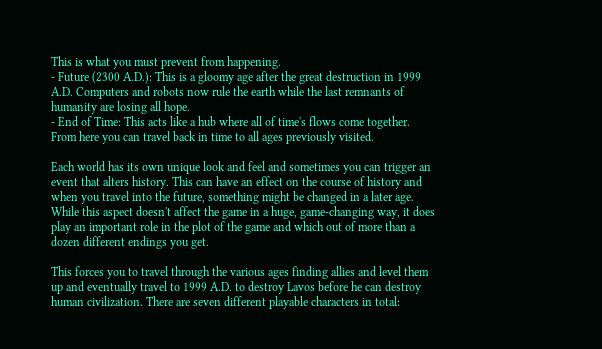This is what you must prevent from happening.
- Future (2300 A.D.): This is a gloomy age after the great destruction in 1999 A.D. Computers and robots now rule the earth while the last remnants of humanity are losing all hope.
- End of Time: This acts like a hub where all of time's flows come together. From here you can travel back in time to all ages previously visited.

Each world has its own unique look and feel and sometimes you can trigger an event that alters history. This can have an effect on the course of history and when you travel into the future, something might be changed in a later age. While this aspect doesn't affect the game in a huge, game-changing way, it does play an important role in the plot of the game and which out of more than a dozen different endings you get.

This forces you to travel through the various ages finding allies and level them up and eventually travel to 1999 A.D. to destroy Lavos before he can destroy human civilization. There are seven different playable characters in total: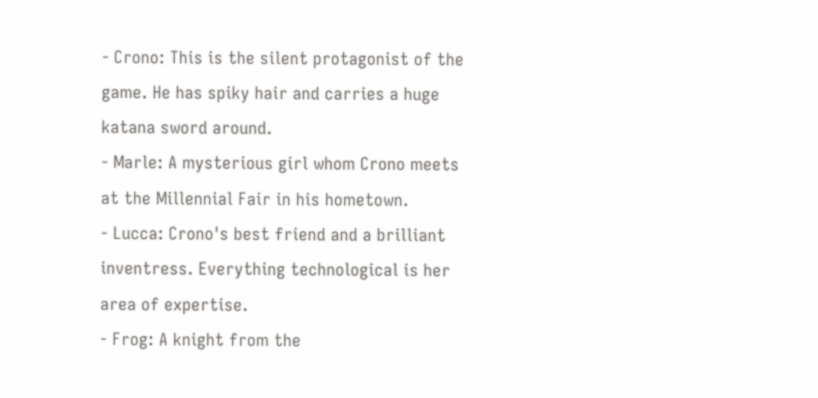- Crono: This is the silent protagonist of the game. He has spiky hair and carries a huge katana sword around.
- Marle: A mysterious girl whom Crono meets at the Millennial Fair in his hometown.
- Lucca: Crono's best friend and a brilliant inventress. Everything technological is her area of expertise.
- Frog: A knight from the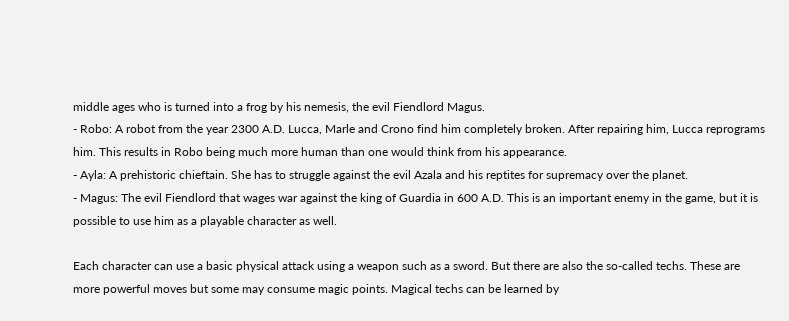middle ages who is turned into a frog by his nemesis, the evil Fiendlord Magus.
- Robo: A robot from the year 2300 A.D. Lucca, Marle and Crono find him completely broken. After repairing him, Lucca reprograms him. This results in Robo being much more human than one would think from his appearance.
- Ayla: A prehistoric chieftain. She has to struggle against the evil Azala and his reptites for supremacy over the planet.
- Magus: The evil Fiendlord that wages war against the king of Guardia in 600 A.D. This is an important enemy in the game, but it is possible to use him as a playable character as well.

Each character can use a basic physical attack using a weapon such as a sword. But there are also the so-called techs. These are more powerful moves but some may consume magic points. Magical techs can be learned by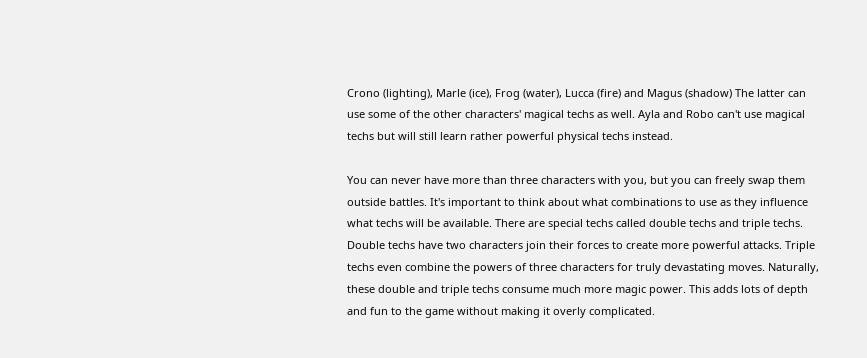Crono (lighting), Marle (ice), Frog (water), Lucca (fire) and Magus (shadow) The latter can use some of the other characters' magical techs as well. Ayla and Robo can't use magical techs but will still learn rather powerful physical techs instead.

You can never have more than three characters with you, but you can freely swap them outside battles. It's important to think about what combinations to use as they influence what techs will be available. There are special techs called double techs and triple techs. Double techs have two characters join their forces to create more powerful attacks. Triple techs even combine the powers of three characters for truly devastating moves. Naturally, these double and triple techs consume much more magic power. This adds lots of depth and fun to the game without making it overly complicated.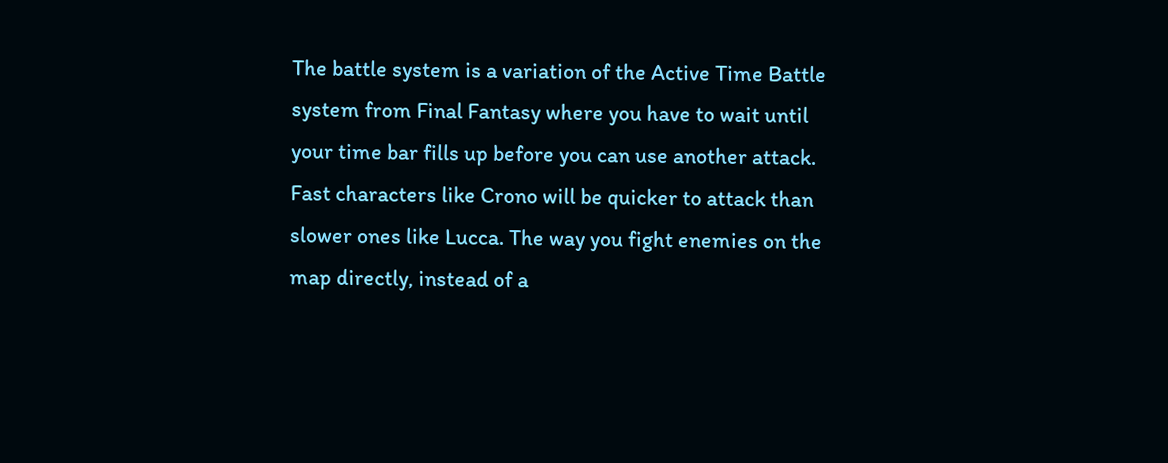The battle system is a variation of the Active Time Battle system from Final Fantasy where you have to wait until your time bar fills up before you can use another attack. Fast characters like Crono will be quicker to attack than slower ones like Lucca. The way you fight enemies on the map directly, instead of a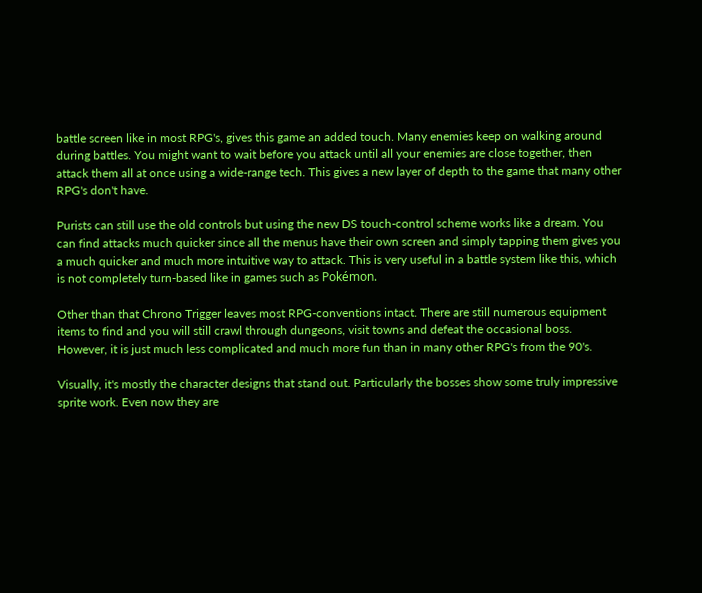battle screen like in most RPG's, gives this game an added touch. Many enemies keep on walking around during battles. You might want to wait before you attack until all your enemies are close together, then attack them all at once using a wide-range tech. This gives a new layer of depth to the game that many other RPG's don't have.

Purists can still use the old controls but using the new DS touch-control scheme works like a dream. You can find attacks much quicker since all the menus have their own screen and simply tapping them gives you a much quicker and much more intuitive way to attack. This is very useful in a battle system like this, which is not completely turn-based like in games such as Pokémon.

Other than that Chrono Trigger leaves most RPG-conventions intact. There are still numerous equipment items to find and you will still crawl through dungeons, visit towns and defeat the occasional boss. However, it is just much less complicated and much more fun than in many other RPG's from the 90's.

Visually, it's mostly the character designs that stand out. Particularly the bosses show some truly impressive sprite work. Even now they are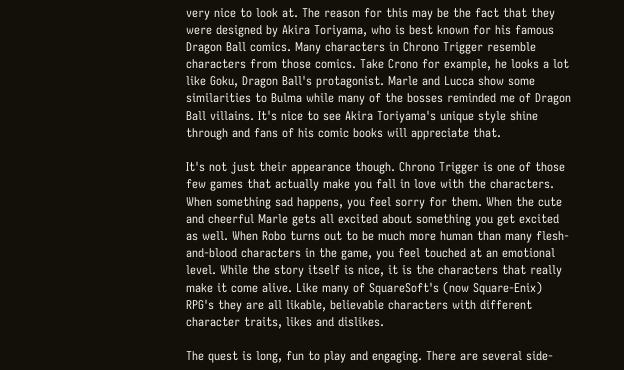very nice to look at. The reason for this may be the fact that they were designed by Akira Toriyama, who is best known for his famous Dragon Ball comics. Many characters in Chrono Trigger resemble characters from those comics. Take Crono for example, he looks a lot like Goku, Dragon Ball's protagonist. Marle and Lucca show some similarities to Bulma while many of the bosses reminded me of Dragon Ball villains. It's nice to see Akira Toriyama's unique style shine through and fans of his comic books will appreciate that.

It's not just their appearance though. Chrono Trigger is one of those few games that actually make you fall in love with the characters. When something sad happens, you feel sorry for them. When the cute and cheerful Marle gets all excited about something you get excited as well. When Robo turns out to be much more human than many flesh-and-blood characters in the game, you feel touched at an emotional level. While the story itself is nice, it is the characters that really make it come alive. Like many of SquareSoft's (now Square-Enix) RPG's they are all likable, believable characters with different character traits, likes and dislikes.

The quest is long, fun to play and engaging. There are several side-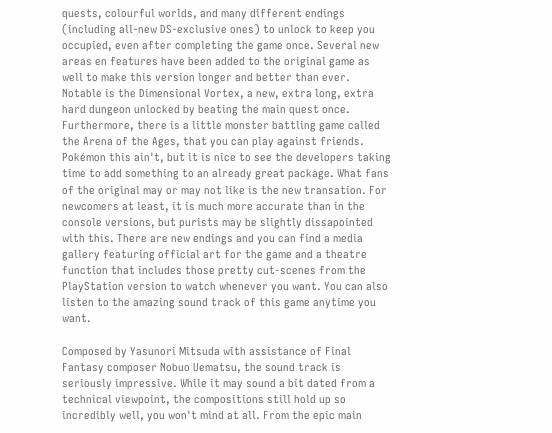quests, colourful worlds, and many different endings (including all-new DS-exclusive ones) to unlock to keep you occupied, even after completing the game once. Several new areas en features have been added to the original game as well to make this version longer and better than ever. Notable is the Dimensional Vortex, a new, extra long, extra hard dungeon unlocked by beating the main quest once. Furthermore, there is a little monster battling game called the Arena of the Ages, that you can play against friends. Pokémon this ain't, but it is nice to see the developers taking time to add something to an already great package. What fans of the original may or may not like is the new transation. For newcomers at least, it is much more accurate than in the console versions, but purists may be slightly dissapointed with this. There are new endings and you can find a media gallery featuring official art for the game and a theatre function that includes those pretty cut-scenes from the PlayStation version to watch whenever you want. You can also listen to the amazing sound track of this game anytime you want.

Composed by Yasunori Mitsuda with assistance of Final Fantasy composer Nobuo Uematsu, the sound track is seriously impressive. While it may sound a bit dated from a technical viewpoint, the compositions still hold up so incredibly well, you won't mind at all. From the epic main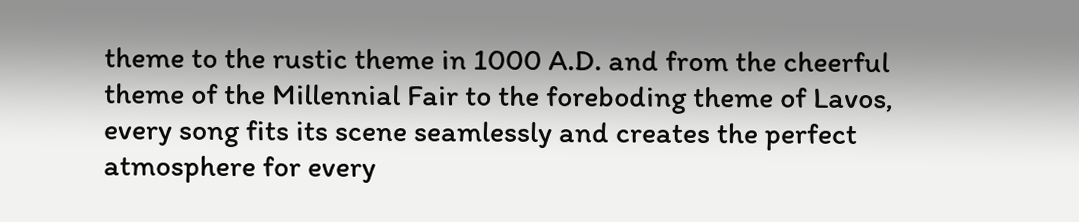theme to the rustic theme in 1000 A.D. and from the cheerful theme of the Millennial Fair to the foreboding theme of Lavos, every song fits its scene seamlessly and creates the perfect atmosphere for every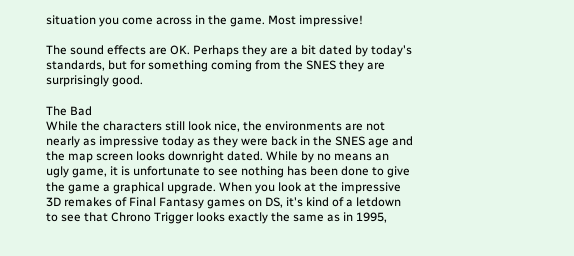situation you come across in the game. Most impressive!

The sound effects are OK. Perhaps they are a bit dated by today's standards, but for something coming from the SNES they are surprisingly good.

The Bad
While the characters still look nice, the environments are not nearly as impressive today as they were back in the SNES age and the map screen looks downright dated. While by no means an ugly game, it is unfortunate to see nothing has been done to give the game a graphical upgrade. When you look at the impressive 3D remakes of Final Fantasy games on DS, it's kind of a letdown to see that Chrono Trigger looks exactly the same as in 1995,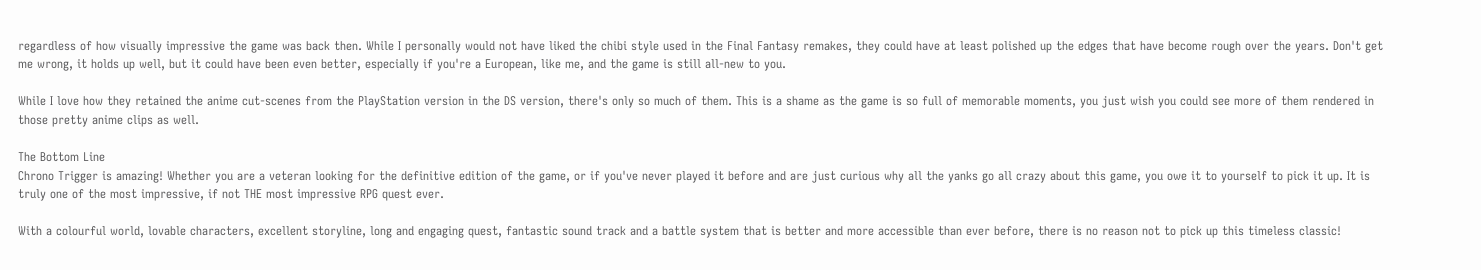regardless of how visually impressive the game was back then. While I personally would not have liked the chibi style used in the Final Fantasy remakes, they could have at least polished up the edges that have become rough over the years. Don't get me wrong, it holds up well, but it could have been even better, especially if you're a European, like me, and the game is still all-new to you.

While I love how they retained the anime cut-scenes from the PlayStation version in the DS version, there's only so much of them. This is a shame as the game is so full of memorable moments, you just wish you could see more of them rendered in those pretty anime clips as well.

The Bottom Line
Chrono Trigger is amazing! Whether you are a veteran looking for the definitive edition of the game, or if you've never played it before and are just curious why all the yanks go all crazy about this game, you owe it to yourself to pick it up. It is truly one of the most impressive, if not THE most impressive RPG quest ever.

With a colourful world, lovable characters, excellent storyline, long and engaging quest, fantastic sound track and a battle system that is better and more accessible than ever before, there is no reason not to pick up this timeless classic!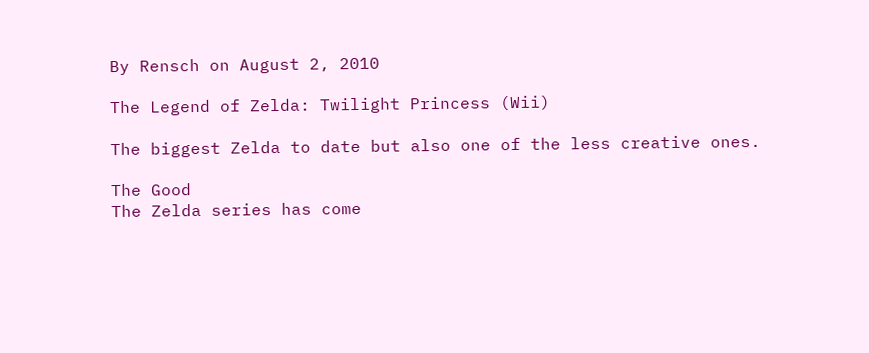By Rensch on August 2, 2010

The Legend of Zelda: Twilight Princess (Wii)

The biggest Zelda to date but also one of the less creative ones.

The Good
The Zelda series has come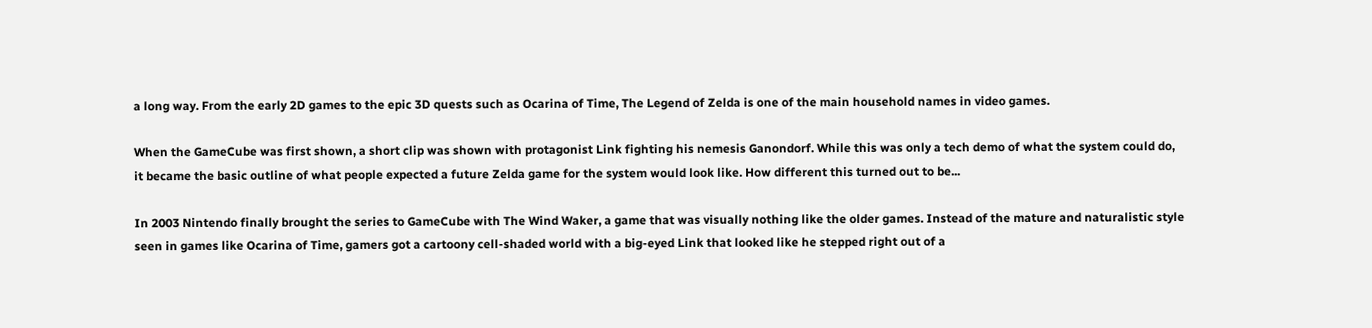a long way. From the early 2D games to the epic 3D quests such as Ocarina of Time, The Legend of Zelda is one of the main household names in video games.

When the GameCube was first shown, a short clip was shown with protagonist Link fighting his nemesis Ganondorf. While this was only a tech demo of what the system could do, it became the basic outline of what people expected a future Zelda game for the system would look like. How different this turned out to be...

In 2003 Nintendo finally brought the series to GameCube with The Wind Waker, a game that was visually nothing like the older games. Instead of the mature and naturalistic style seen in games like Ocarina of Time, gamers got a cartoony cell-shaded world with a big-eyed Link that looked like he stepped right out of a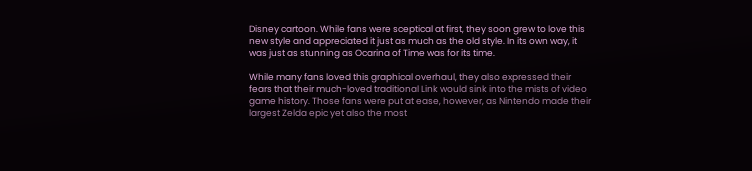Disney cartoon. While fans were sceptical at first, they soon grew to love this new style and appreciated it just as much as the old style. In its own way, it was just as stunning as Ocarina of Time was for its time.

While many fans loved this graphical overhaul, they also expressed their fears that their much-loved traditional Link would sink into the mists of video game history. Those fans were put at ease, however, as Nintendo made their largest Zelda epic yet also the most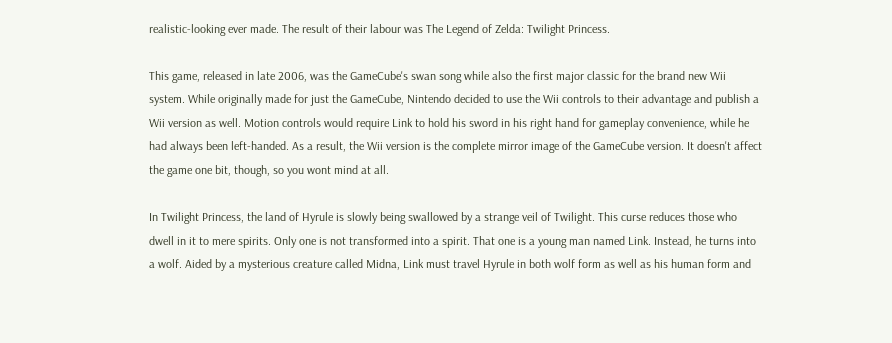realistic-looking ever made. The result of their labour was The Legend of Zelda: Twilight Princess.

This game, released in late 2006, was the GameCube's swan song while also the first major classic for the brand new Wii system. While originally made for just the GameCube, Nintendo decided to use the Wii controls to their advantage and publish a Wii version as well. Motion controls would require Link to hold his sword in his right hand for gameplay convenience, while he had always been left-handed. As a result, the Wii version is the complete mirror image of the GameCube version. It doesn't affect the game one bit, though, so you wont mind at all.

In Twilight Princess, the land of Hyrule is slowly being swallowed by a strange veil of Twilight. This curse reduces those who dwell in it to mere spirits. Only one is not transformed into a spirit. That one is a young man named Link. Instead, he turns into a wolf. Aided by a mysterious creature called Midna, Link must travel Hyrule in both wolf form as well as his human form and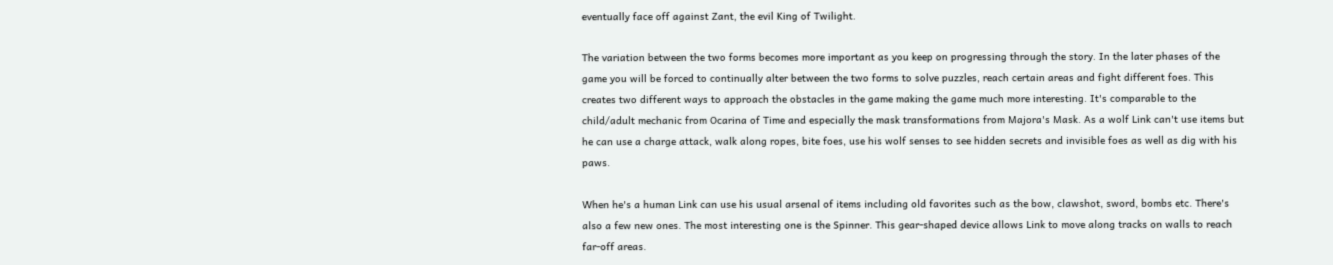eventually face off against Zant, the evil King of Twilight.

The variation between the two forms becomes more important as you keep on progressing through the story. In the later phases of the game you will be forced to continually alter between the two forms to solve puzzles, reach certain areas and fight different foes. This creates two different ways to approach the obstacles in the game making the game much more interesting. It's comparable to the child/adult mechanic from Ocarina of Time and especially the mask transformations from Majora's Mask. As a wolf Link can't use items but he can use a charge attack, walk along ropes, bite foes, use his wolf senses to see hidden secrets and invisible foes as well as dig with his paws.

When he's a human Link can use his usual arsenal of items including old favorites such as the bow, clawshot, sword, bombs etc. There's also a few new ones. The most interesting one is the Spinner. This gear-shaped device allows Link to move along tracks on walls to reach far-off areas.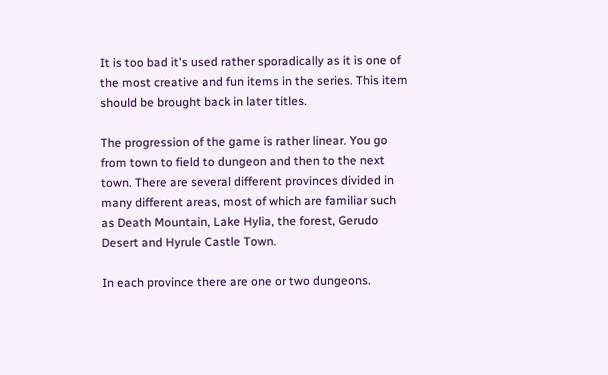It is too bad it's used rather sporadically as it is one of the most creative and fun items in the series. This item should be brought back in later titles.

The progression of the game is rather linear. You go from town to field to dungeon and then to the next town. There are several different provinces divided in many different areas, most of which are familiar such as Death Mountain, Lake Hylia, the forest, Gerudo Desert and Hyrule Castle Town.

In each province there are one or two dungeons.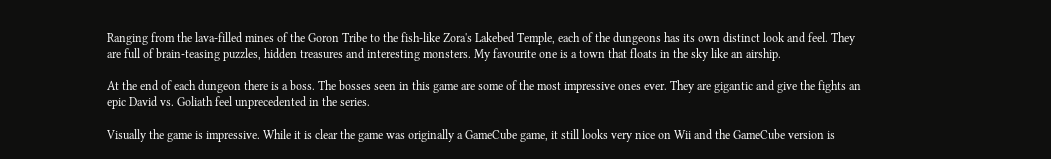Ranging from the lava-filled mines of the Goron Tribe to the fish-like Zora's Lakebed Temple, each of the dungeons has its own distinct look and feel. They are full of brain-teasing puzzles, hidden treasures and interesting monsters. My favourite one is a town that floats in the sky like an airship.

At the end of each dungeon there is a boss. The bosses seen in this game are some of the most impressive ones ever. They are gigantic and give the fights an epic David vs. Goliath feel unprecedented in the series.

Visually the game is impressive. While it is clear the game was originally a GameCube game, it still looks very nice on Wii and the GameCube version is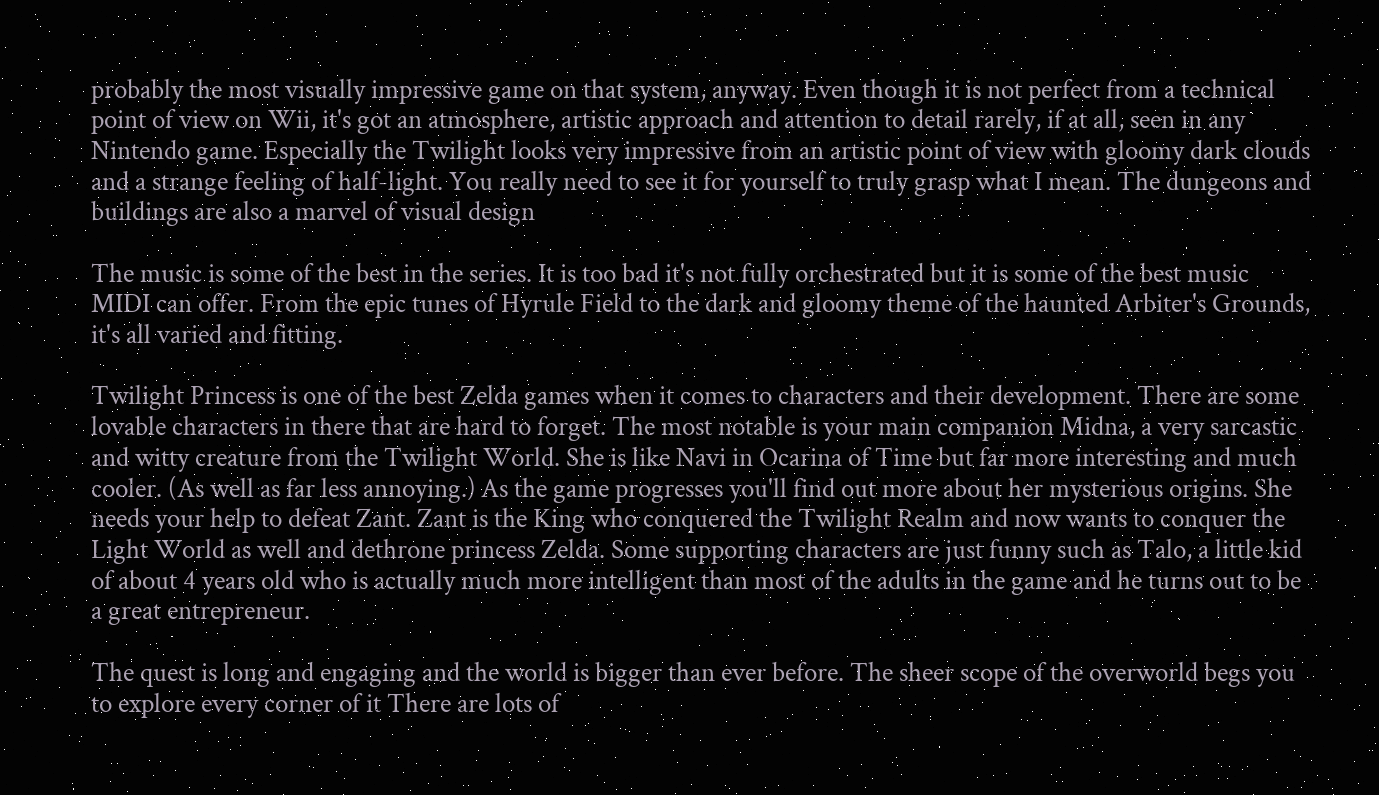probably the most visually impressive game on that system, anyway. Even though it is not perfect from a technical point of view on Wii, it's got an atmosphere, artistic approach and attention to detail rarely, if at all, seen in any Nintendo game. Especially the Twilight looks very impressive from an artistic point of view with gloomy dark clouds and a strange feeling of half-light. You really need to see it for yourself to truly grasp what I mean. The dungeons and buildings are also a marvel of visual design

The music is some of the best in the series. It is too bad it's not fully orchestrated but it is some of the best music MIDI can offer. From the epic tunes of Hyrule Field to the dark and gloomy theme of the haunted Arbiter's Grounds, it's all varied and fitting.

Twilight Princess is one of the best Zelda games when it comes to characters and their development. There are some lovable characters in there that are hard to forget. The most notable is your main companion Midna, a very sarcastic and witty creature from the Twilight World. She is like Navi in Ocarina of Time but far more interesting and much cooler. (As well as far less annoying.) As the game progresses you'll find out more about her mysterious origins. She needs your help to defeat Zant. Zant is the King who conquered the Twilight Realm and now wants to conquer the Light World as well and dethrone princess Zelda. Some supporting characters are just funny such as Talo, a little kid of about 4 years old who is actually much more intelligent than most of the adults in the game and he turns out to be a great entrepreneur.

The quest is long and engaging and the world is bigger than ever before. The sheer scope of the overworld begs you to explore every corner of it There are lots of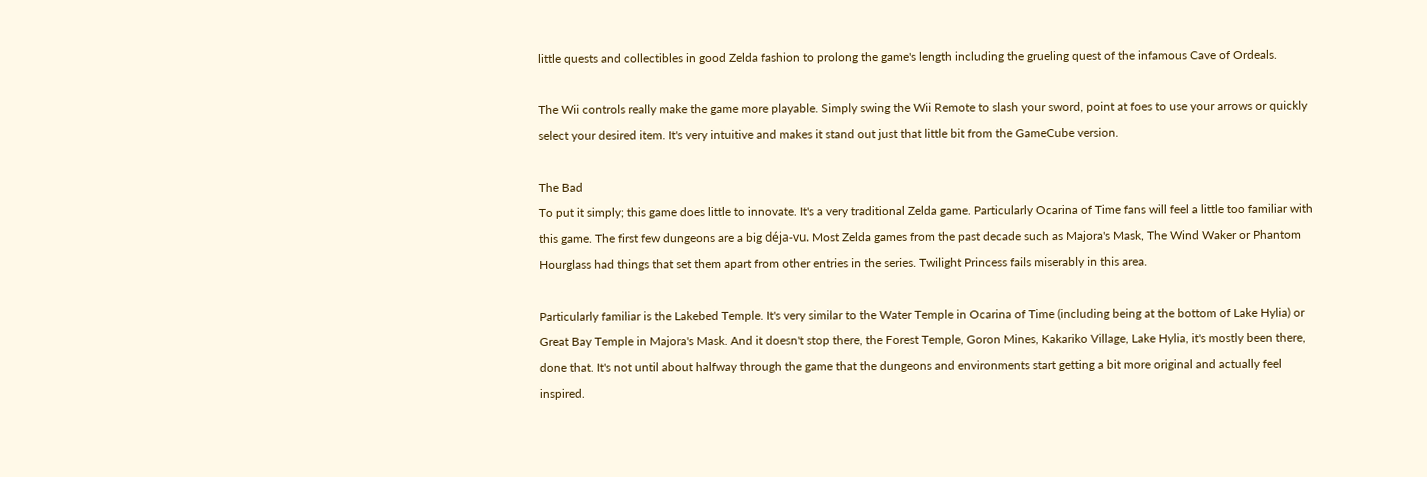little quests and collectibles in good Zelda fashion to prolong the game's length including the grueling quest of the infamous Cave of Ordeals.

The Wii controls really make the game more playable. Simply swing the Wii Remote to slash your sword, point at foes to use your arrows or quickly select your desired item. It's very intuitive and makes it stand out just that little bit from the GameCube version.

The Bad
To put it simply; this game does little to innovate. It's a very traditional Zelda game. Particularly Ocarina of Time fans will feel a little too familiar with this game. The first few dungeons are a big déja-vu. Most Zelda games from the past decade such as Majora's Mask, The Wind Waker or Phantom Hourglass had things that set them apart from other entries in the series. Twilight Princess fails miserably in this area.

Particularly familiar is the Lakebed Temple. It's very similar to the Water Temple in Ocarina of Time (including being at the bottom of Lake Hylia) or Great Bay Temple in Majora's Mask. And it doesn't stop there, the Forest Temple, Goron Mines, Kakariko Village, Lake Hylia, it's mostly been there, done that. It's not until about halfway through the game that the dungeons and environments start getting a bit more original and actually feel inspired.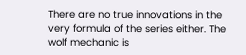There are no true innovations in the very formula of the series either. The wolf mechanic is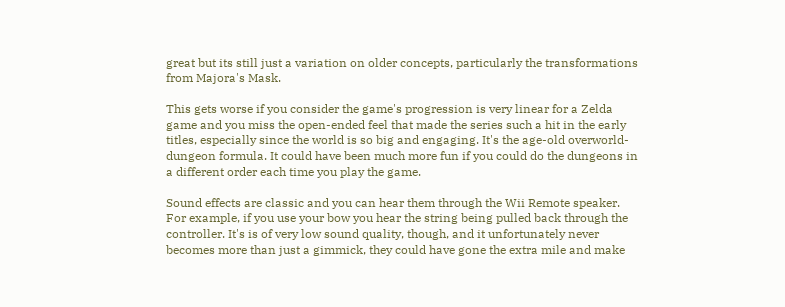great but its still just a variation on older concepts, particularly the transformations from Majora's Mask.

This gets worse if you consider the game's progression is very linear for a Zelda game and you miss the open-ended feel that made the series such a hit in the early titles, especially since the world is so big and engaging. It's the age-old overworld-dungeon formula. It could have been much more fun if you could do the dungeons in a different order each time you play the game.

Sound effects are classic and you can hear them through the Wii Remote speaker. For example, if you use your bow you hear the string being pulled back through the controller. It's is of very low sound quality, though, and it unfortunately never becomes more than just a gimmick, they could have gone the extra mile and make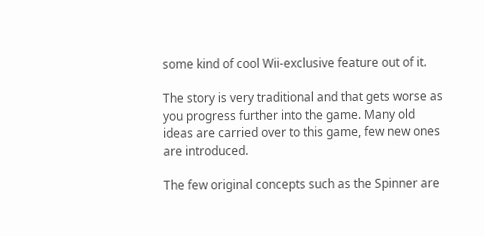some kind of cool Wii-exclusive feature out of it.

The story is very traditional and that gets worse as you progress further into the game. Many old ideas are carried over to this game, few new ones are introduced.

The few original concepts such as the Spinner are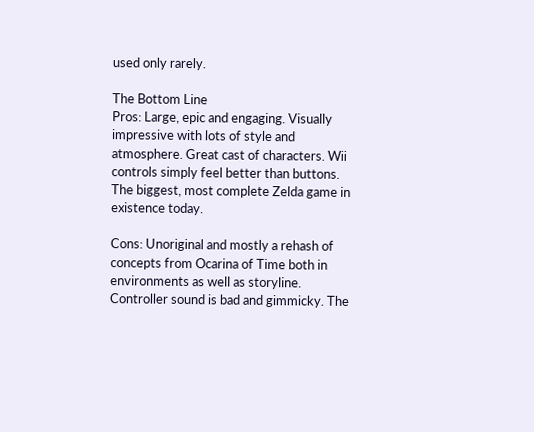used only rarely.

The Bottom Line
Pros: Large, epic and engaging. Visually impressive with lots of style and atmosphere. Great cast of characters. Wii controls simply feel better than buttons. The biggest, most complete Zelda game in existence today.

Cons: Unoriginal and mostly a rehash of concepts from Ocarina of Time both in environments as well as storyline. Controller sound is bad and gimmicky. The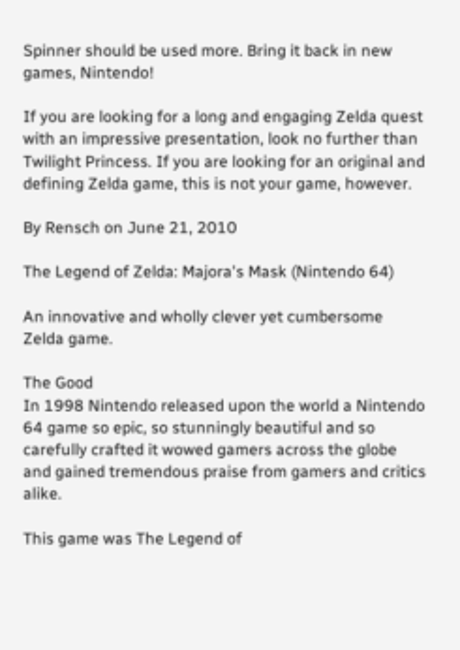Spinner should be used more. Bring it back in new games, Nintendo!

If you are looking for a long and engaging Zelda quest with an impressive presentation, look no further than Twilight Princess. If you are looking for an original and defining Zelda game, this is not your game, however.

By Rensch on June 21, 2010

The Legend of Zelda: Majora's Mask (Nintendo 64)

An innovative and wholly clever yet cumbersome Zelda game.

The Good
In 1998 Nintendo released upon the world a Nintendo 64 game so epic, so stunningly beautiful and so carefully crafted it wowed gamers across the globe and gained tremendous praise from gamers and critics alike.

This game was The Legend of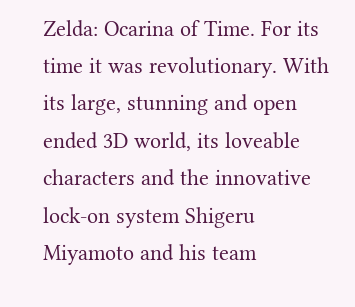Zelda: Ocarina of Time. For its time it was revolutionary. With its large, stunning and open ended 3D world, its loveable characters and the innovative lock-on system Shigeru Miyamoto and his team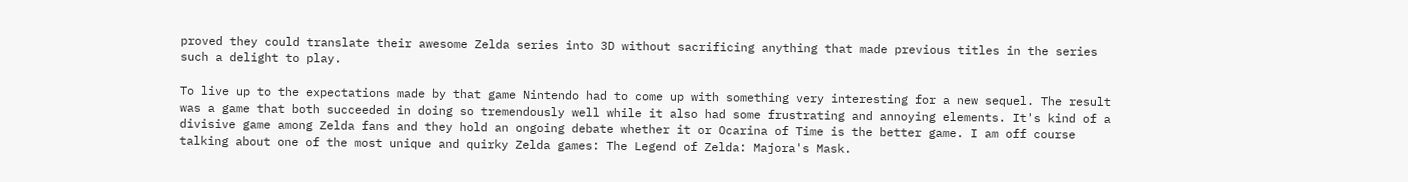proved they could translate their awesome Zelda series into 3D without sacrificing anything that made previous titles in the series such a delight to play.

To live up to the expectations made by that game Nintendo had to come up with something very interesting for a new sequel. The result was a game that both succeeded in doing so tremendously well while it also had some frustrating and annoying elements. It's kind of a divisive game among Zelda fans and they hold an ongoing debate whether it or Ocarina of Time is the better game. I am off course talking about one of the most unique and quirky Zelda games: The Legend of Zelda: Majora's Mask.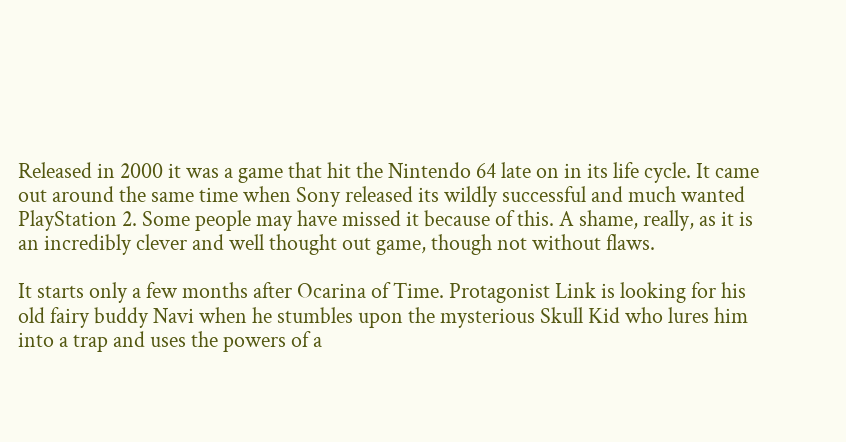Released in 2000 it was a game that hit the Nintendo 64 late on in its life cycle. It came out around the same time when Sony released its wildly successful and much wanted PlayStation 2. Some people may have missed it because of this. A shame, really, as it is an incredibly clever and well thought out game, though not without flaws.

It starts only a few months after Ocarina of Time. Protagonist Link is looking for his old fairy buddy Navi when he stumbles upon the mysterious Skull Kid who lures him into a trap and uses the powers of a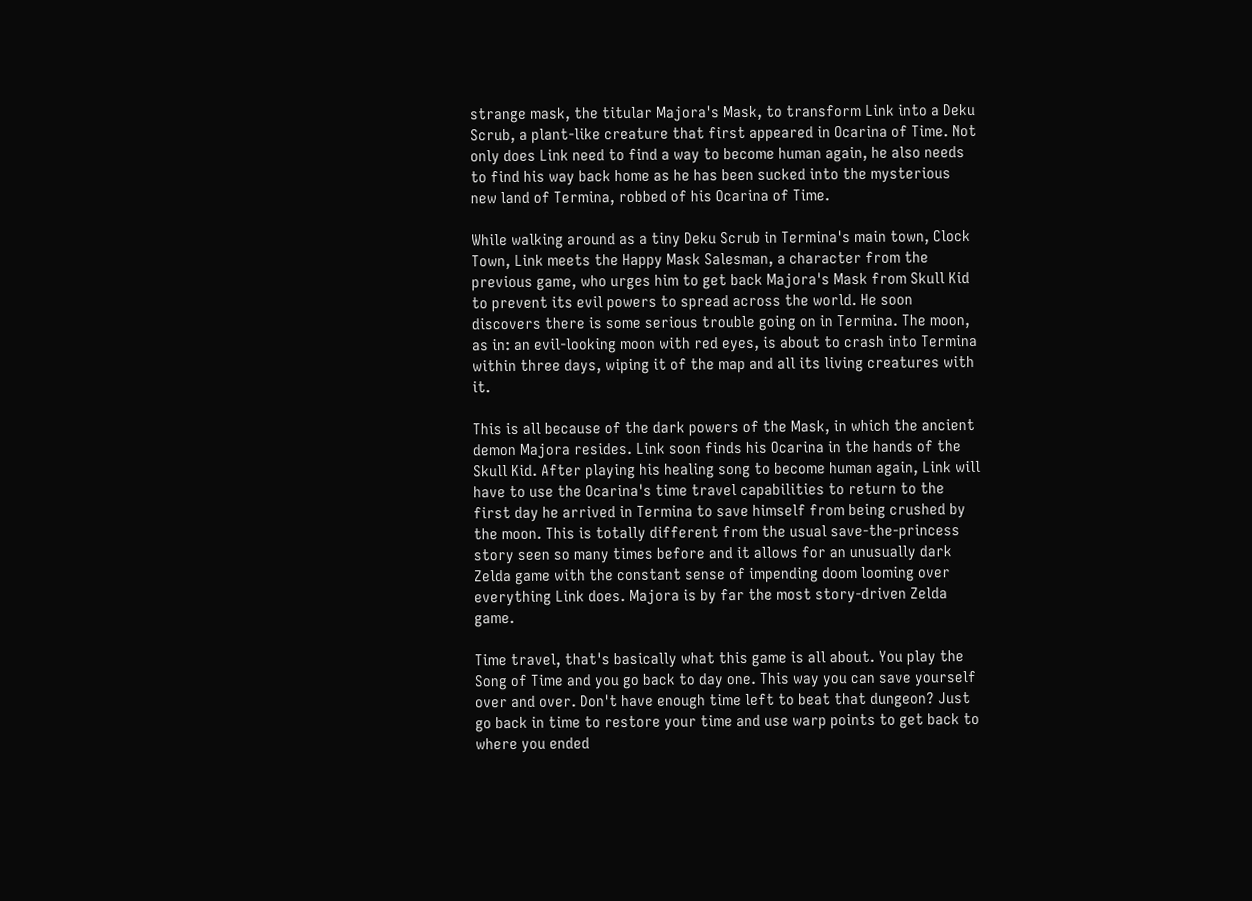strange mask, the titular Majora's Mask, to transform Link into a Deku Scrub, a plant-like creature that first appeared in Ocarina of Time. Not only does Link need to find a way to become human again, he also needs to find his way back home as he has been sucked into the mysterious new land of Termina, robbed of his Ocarina of Time.

While walking around as a tiny Deku Scrub in Termina's main town, Clock Town, Link meets the Happy Mask Salesman, a character from the previous game, who urges him to get back Majora's Mask from Skull Kid to prevent its evil powers to spread across the world. He soon discovers there is some serious trouble going on in Termina. The moon, as in: an evil-looking moon with red eyes, is about to crash into Termina within three days, wiping it of the map and all its living creatures with it.

This is all because of the dark powers of the Mask, in which the ancient demon Majora resides. Link soon finds his Ocarina in the hands of the Skull Kid. After playing his healing song to become human again, Link will have to use the Ocarina's time travel capabilities to return to the first day he arrived in Termina to save himself from being crushed by the moon. This is totally different from the usual save-the-princess story seen so many times before and it allows for an unusually dark Zelda game with the constant sense of impending doom looming over everything Link does. Majora is by far the most story-driven Zelda game.

Time travel, that's basically what this game is all about. You play the Song of Time and you go back to day one. This way you can save yourself over and over. Don't have enough time left to beat that dungeon? Just go back in time to restore your time and use warp points to get back to where you ended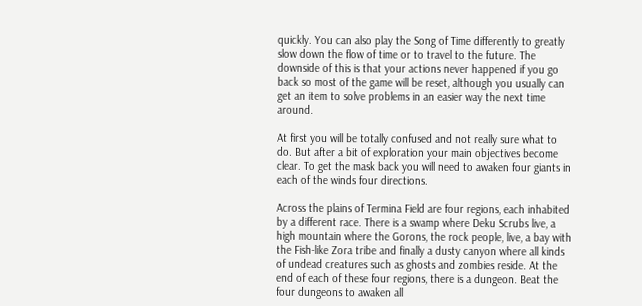quickly. You can also play the Song of Time differently to greatly slow down the flow of time or to travel to the future. The downside of this is that your actions never happened if you go back so most of the game will be reset, although you usually can get an item to solve problems in an easier way the next time around.

At first you will be totally confused and not really sure what to do. But after a bit of exploration your main objectives become clear. To get the mask back you will need to awaken four giants in each of the winds four directions.

Across the plains of Termina Field are four regions, each inhabited by a different race. There is a swamp where Deku Scrubs live, a high mountain where the Gorons, the rock people, live, a bay with the Fish-like Zora tribe and finally a dusty canyon where all kinds of undead creatures such as ghosts and zombies reside. At the end of each of these four regions, there is a dungeon. Beat the four dungeons to awaken all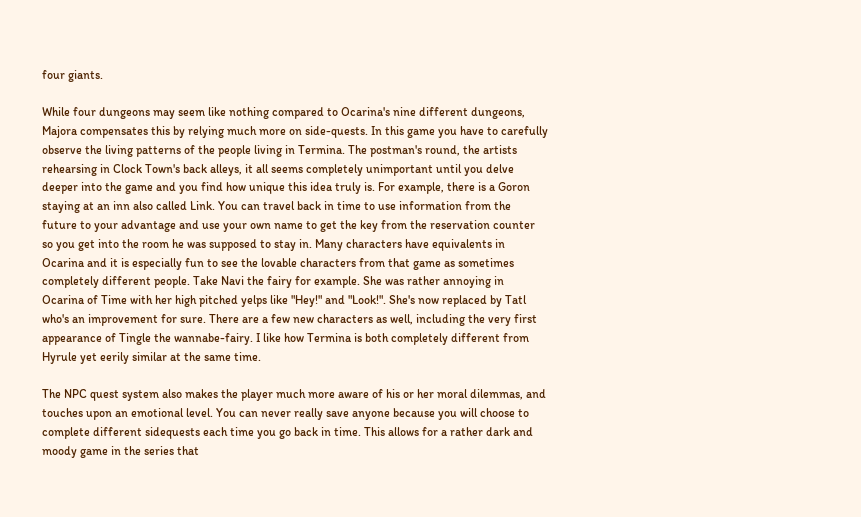four giants.

While four dungeons may seem like nothing compared to Ocarina's nine different dungeons, Majora compensates this by relying much more on side-quests. In this game you have to carefully observe the living patterns of the people living in Termina. The postman's round, the artists rehearsing in Clock Town's back alleys, it all seems completely unimportant until you delve deeper into the game and you find how unique this idea truly is. For example, there is a Goron staying at an inn also called Link. You can travel back in time to use information from the future to your advantage and use your own name to get the key from the reservation counter so you get into the room he was supposed to stay in. Many characters have equivalents in Ocarina and it is especially fun to see the lovable characters from that game as sometimes completely different people. Take Navi the fairy for example. She was rather annoying in Ocarina of Time with her high pitched yelps like "Hey!" and "Look!". She's now replaced by Tatl who's an improvement for sure. There are a few new characters as well, including the very first appearance of Tingle the wannabe-fairy. I like how Termina is both completely different from Hyrule yet eerily similar at the same time.

The NPC quest system also makes the player much more aware of his or her moral dilemmas, and touches upon an emotional level. You can never really save anyone because you will choose to complete different sidequests each time you go back in time. This allows for a rather dark and moody game in the series that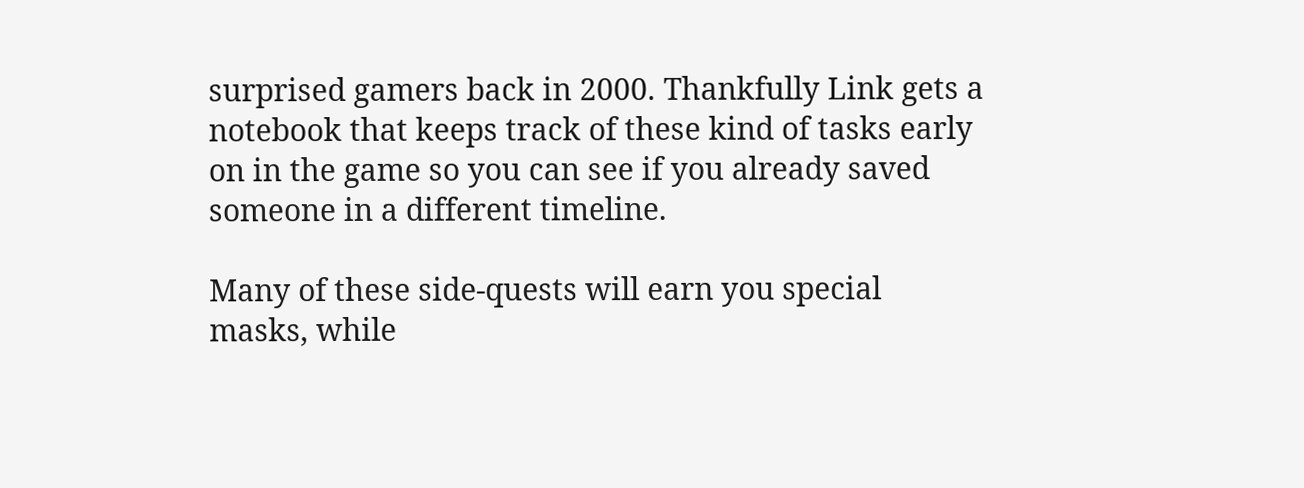surprised gamers back in 2000. Thankfully Link gets a notebook that keeps track of these kind of tasks early on in the game so you can see if you already saved someone in a different timeline.

Many of these side-quests will earn you special masks, while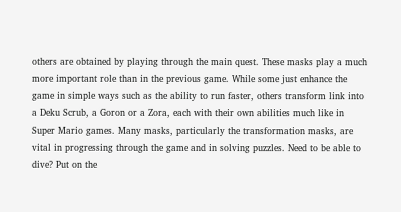others are obtained by playing through the main quest. These masks play a much more important role than in the previous game. While some just enhance the game in simple ways such as the ability to run faster, others transform link into a Deku Scrub, a Goron or a Zora, each with their own abilities much like in Super Mario games. Many masks, particularly the transformation masks, are vital in progressing through the game and in solving puzzles. Need to be able to dive? Put on the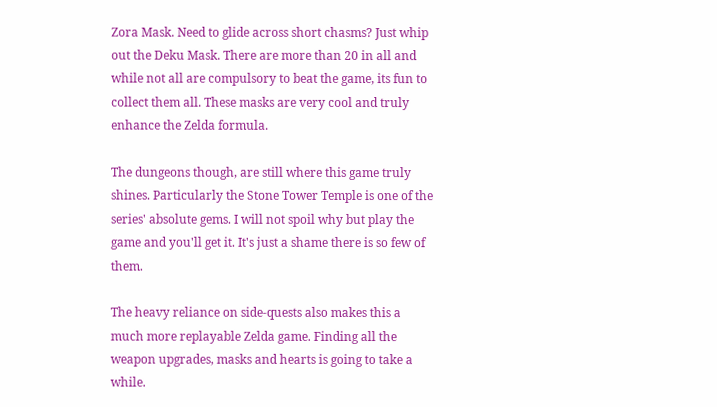Zora Mask. Need to glide across short chasms? Just whip out the Deku Mask. There are more than 20 in all and while not all are compulsory to beat the game, its fun to collect them all. These masks are very cool and truly enhance the Zelda formula.

The dungeons though, are still where this game truly shines. Particularly the Stone Tower Temple is one of the series' absolute gems. I will not spoil why but play the game and you'll get it. It's just a shame there is so few of them.

The heavy reliance on side-quests also makes this a much more replayable Zelda game. Finding all the weapon upgrades, masks and hearts is going to take a while.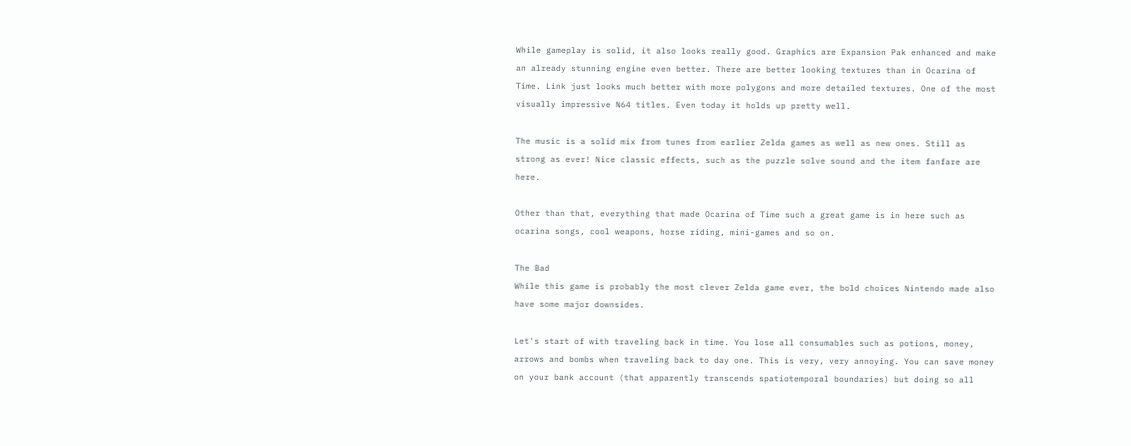While gameplay is solid, it also looks really good. Graphics are Expansion Pak enhanced and make an already stunning engine even better. There are better looking textures than in Ocarina of Time. Link just looks much better with more polygons and more detailed textures. One of the most visually impressive N64 titles. Even today it holds up pretty well.

The music is a solid mix from tunes from earlier Zelda games as well as new ones. Still as strong as ever! Nice classic effects, such as the puzzle solve sound and the item fanfare are here.

Other than that, everything that made Ocarina of Time such a great game is in here such as ocarina songs, cool weapons, horse riding, mini-games and so on.

The Bad
While this game is probably the most clever Zelda game ever, the bold choices Nintendo made also have some major downsides.

Let's start of with traveling back in time. You lose all consumables such as potions, money, arrows and bombs when traveling back to day one. This is very, very annoying. You can save money on your bank account (that apparently transcends spatiotemporal boundaries) but doing so all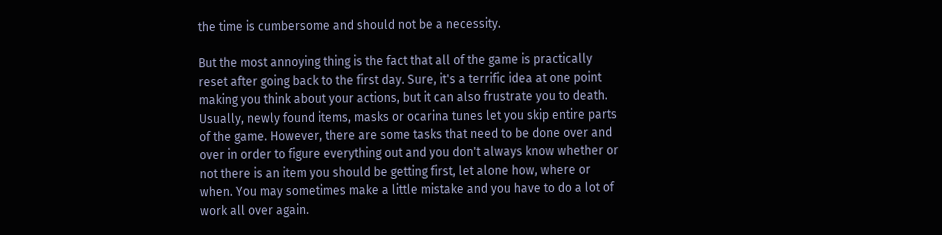the time is cumbersome and should not be a necessity.

But the most annoying thing is the fact that all of the game is practically reset after going back to the first day. Sure, it's a terrific idea at one point making you think about your actions, but it can also frustrate you to death. Usually, newly found items, masks or ocarina tunes let you skip entire parts of the game. However, there are some tasks that need to be done over and over in order to figure everything out and you don't always know whether or not there is an item you should be getting first, let alone how, where or when. You may sometimes make a little mistake and you have to do a lot of work all over again.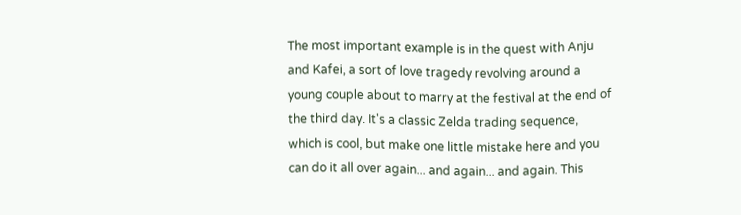The most important example is in the quest with Anju and Kafei, a sort of love tragedy revolving around a young couple about to marry at the festival at the end of the third day. It's a classic Zelda trading sequence, which is cool, but make one little mistake here and you can do it all over again... and again... and again. This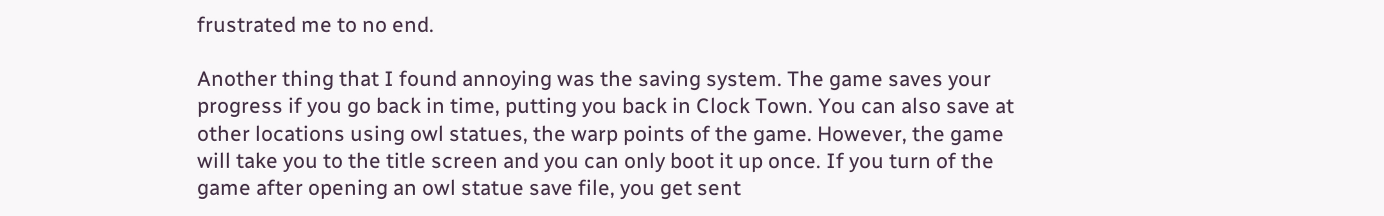frustrated me to no end.

Another thing that I found annoying was the saving system. The game saves your progress if you go back in time, putting you back in Clock Town. You can also save at other locations using owl statues, the warp points of the game. However, the game will take you to the title screen and you can only boot it up once. If you turn of the game after opening an owl statue save file, you get sent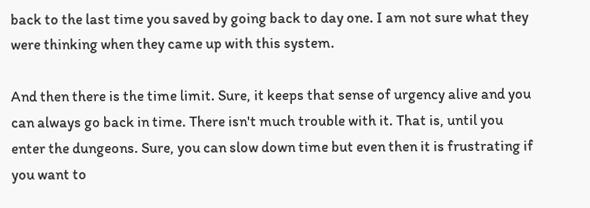back to the last time you saved by going back to day one. I am not sure what they were thinking when they came up with this system.

And then there is the time limit. Sure, it keeps that sense of urgency alive and you can always go back in time. There isn't much trouble with it. That is, until you enter the dungeons. Sure, you can slow down time but even then it is frustrating if you want to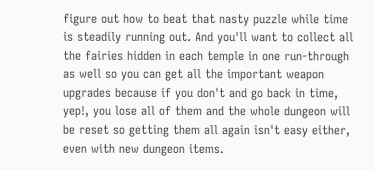figure out how to beat that nasty puzzle while time is steadily running out. And you'll want to collect all the fairies hidden in each temple in one run-through as well so you can get all the important weapon upgrades because if you don't and go back in time, yep!, you lose all of them and the whole dungeon will be reset so getting them all again isn't easy either, even with new dungeon items.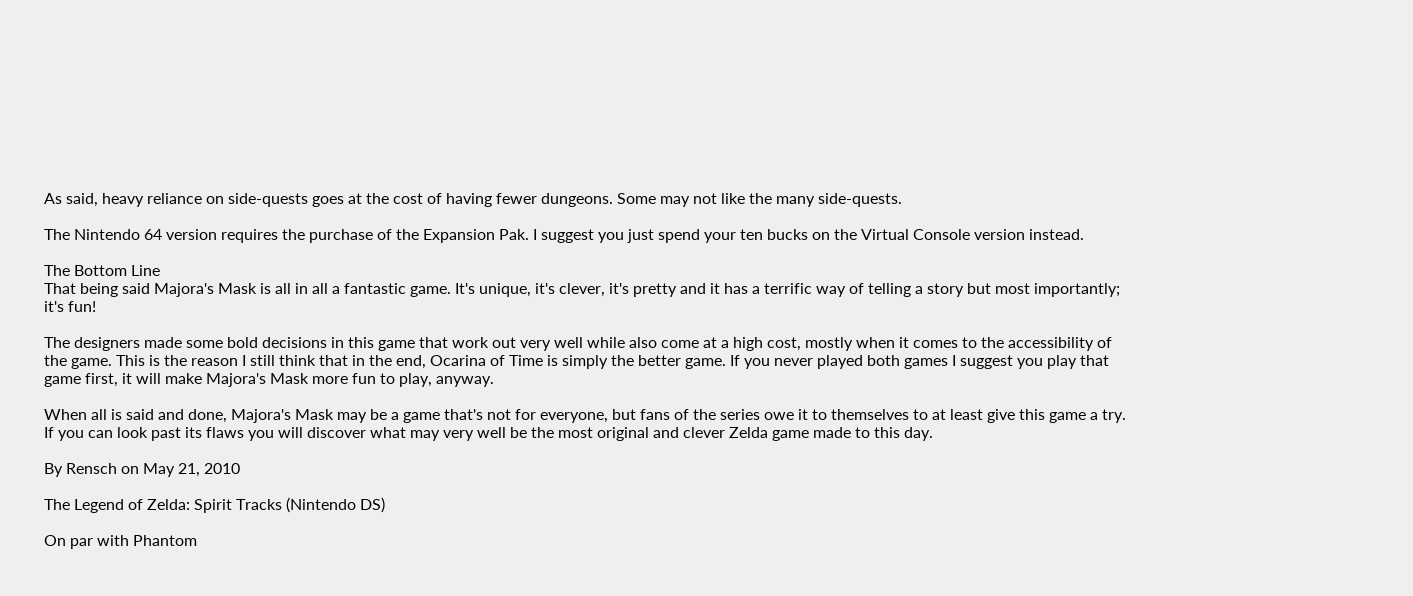As said, heavy reliance on side-quests goes at the cost of having fewer dungeons. Some may not like the many side-quests.

The Nintendo 64 version requires the purchase of the Expansion Pak. I suggest you just spend your ten bucks on the Virtual Console version instead.

The Bottom Line
That being said Majora's Mask is all in all a fantastic game. It's unique, it's clever, it's pretty and it has a terrific way of telling a story but most importantly; it's fun!

The designers made some bold decisions in this game that work out very well while also come at a high cost, mostly when it comes to the accessibility of the game. This is the reason I still think that in the end, Ocarina of Time is simply the better game. If you never played both games I suggest you play that game first, it will make Majora's Mask more fun to play, anyway.

When all is said and done, Majora's Mask may be a game that's not for everyone, but fans of the series owe it to themselves to at least give this game a try. If you can look past its flaws you will discover what may very well be the most original and clever Zelda game made to this day.

By Rensch on May 21, 2010

The Legend of Zelda: Spirit Tracks (Nintendo DS)

On par with Phantom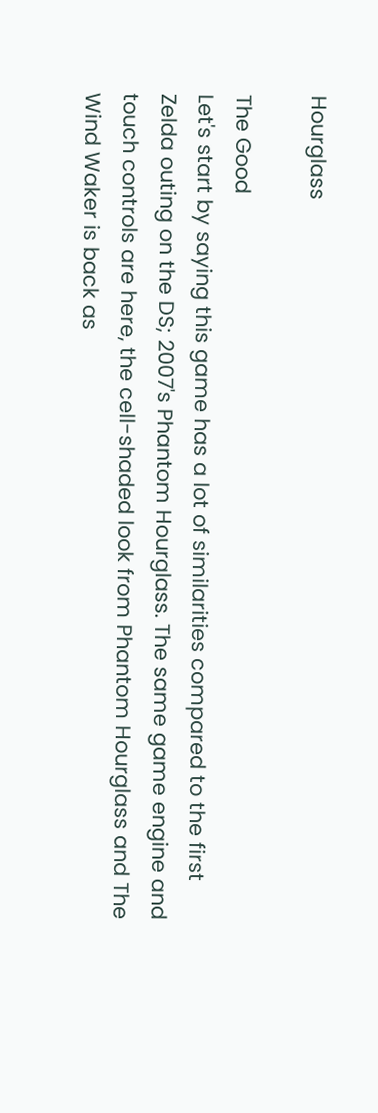Hourglass

The Good
Let's start by saying this game has a lot of similarities compared to the first Zelda outing on the DS; 2007's Phantom Hourglass. The same game engine and touch controls are here, the cell-shaded look from Phantom Hourglass and The Wind Waker is back as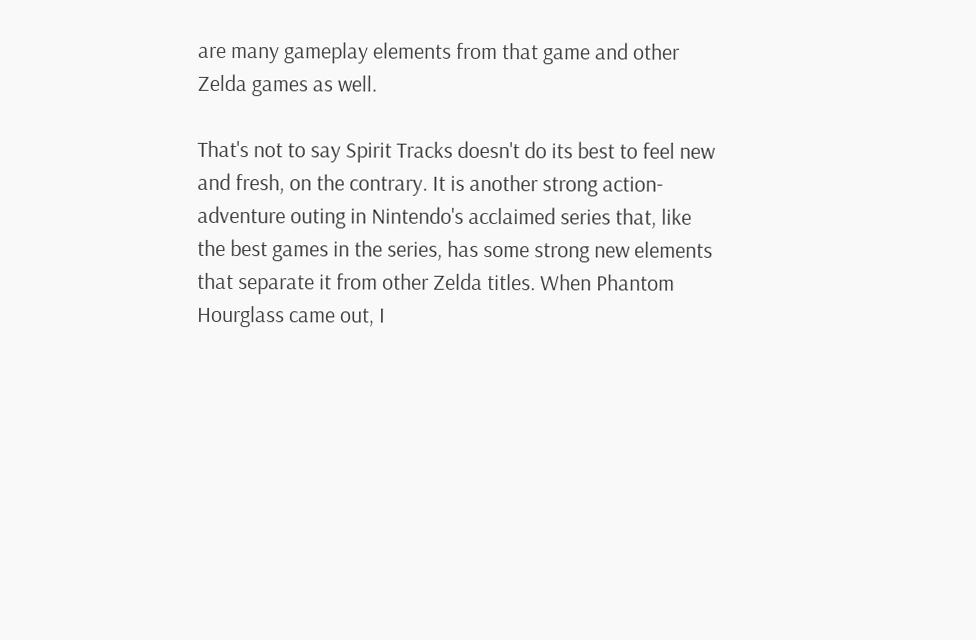are many gameplay elements from that game and other Zelda games as well.

That's not to say Spirit Tracks doesn't do its best to feel new and fresh, on the contrary. It is another strong action-adventure outing in Nintendo's acclaimed series that, like the best games in the series, has some strong new elements that separate it from other Zelda titles. When Phantom Hourglass came out, I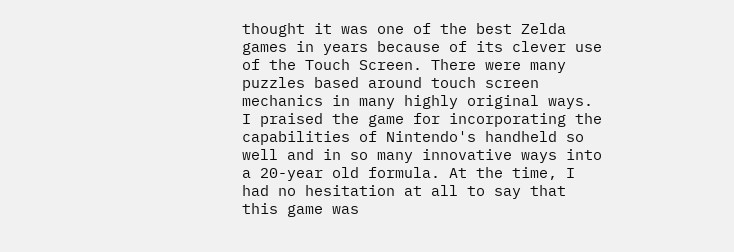thought it was one of the best Zelda games in years because of its clever use of the Touch Screen. There were many puzzles based around touch screen mechanics in many highly original ways. I praised the game for incorporating the capabilities of Nintendo's handheld so well and in so many innovative ways into a 20-year old formula. At the time, I had no hesitation at all to say that this game was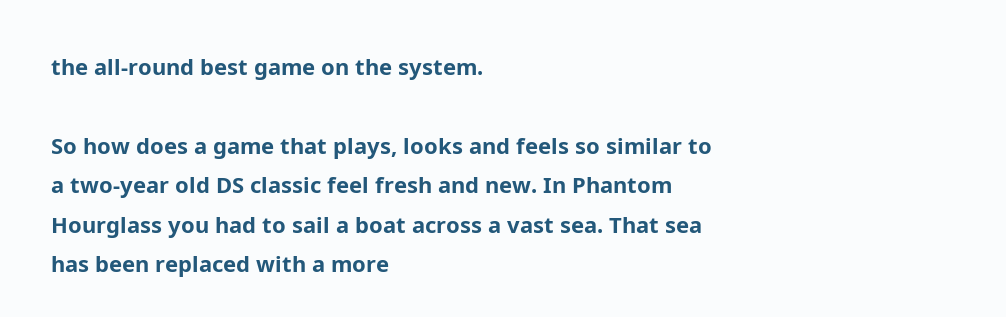the all-round best game on the system.

So how does a game that plays, looks and feels so similar to a two-year old DS classic feel fresh and new. In Phantom Hourglass you had to sail a boat across a vast sea. That sea has been replaced with a more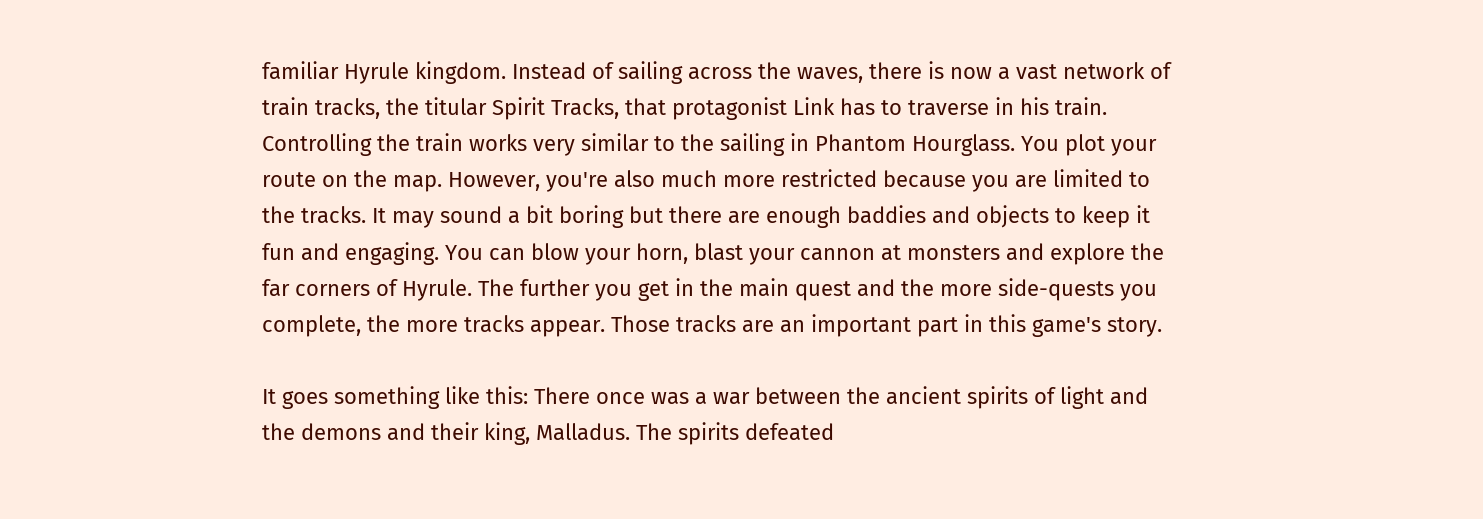familiar Hyrule kingdom. Instead of sailing across the waves, there is now a vast network of train tracks, the titular Spirit Tracks, that protagonist Link has to traverse in his train. Controlling the train works very similar to the sailing in Phantom Hourglass. You plot your route on the map. However, you're also much more restricted because you are limited to the tracks. It may sound a bit boring but there are enough baddies and objects to keep it fun and engaging. You can blow your horn, blast your cannon at monsters and explore the far corners of Hyrule. The further you get in the main quest and the more side-quests you complete, the more tracks appear. Those tracks are an important part in this game's story.

It goes something like this: There once was a war between the ancient spirits of light and the demons and their king, Malladus. The spirits defeated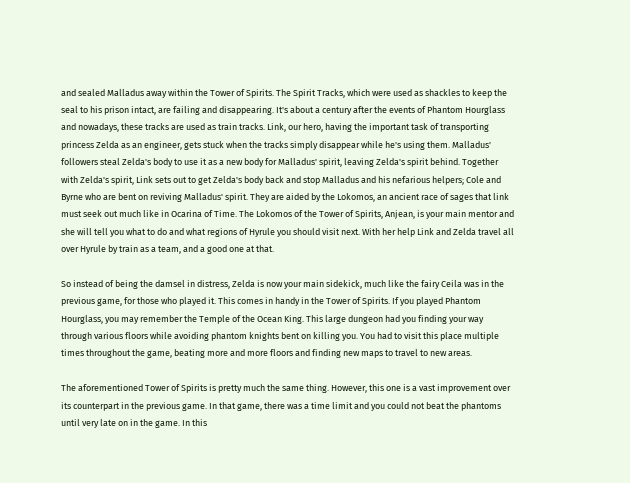and sealed Malladus away within the Tower of Spirits. The Spirit Tracks, which were used as shackles to keep the seal to his prison intact, are failing and disappearing. It's about a century after the events of Phantom Hourglass and nowadays, these tracks are used as train tracks. Link, our hero, having the important task of transporting princess Zelda as an engineer, gets stuck when the tracks simply disappear while he's using them. Malladus' followers steal Zelda's body to use it as a new body for Malladus' spirit, leaving Zelda's spirit behind. Together with Zelda's spirit, Link sets out to get Zelda's body back and stop Malladus and his nefarious helpers; Cole and Byrne who are bent on reviving Malladus' spirit. They are aided by the Lokomos, an ancient race of sages that link must seek out much like in Ocarina of Time. The Lokomos of the Tower of Spirits, Anjean, is your main mentor and she will tell you what to do and what regions of Hyrule you should visit next. With her help Link and Zelda travel all over Hyrule by train as a team, and a good one at that.

So instead of being the damsel in distress, Zelda is now your main sidekick, much like the fairy Ceila was in the previous game, for those who played it. This comes in handy in the Tower of Spirits. If you played Phantom Hourglass, you may remember the Temple of the Ocean King. This large dungeon had you finding your way through various floors while avoiding phantom knights bent on killing you. You had to visit this place multiple times throughout the game, beating more and more floors and finding new maps to travel to new areas.

The aforementioned Tower of Spirits is pretty much the same thing. However, this one is a vast improvement over its counterpart in the previous game. In that game, there was a time limit and you could not beat the phantoms until very late on in the game. In this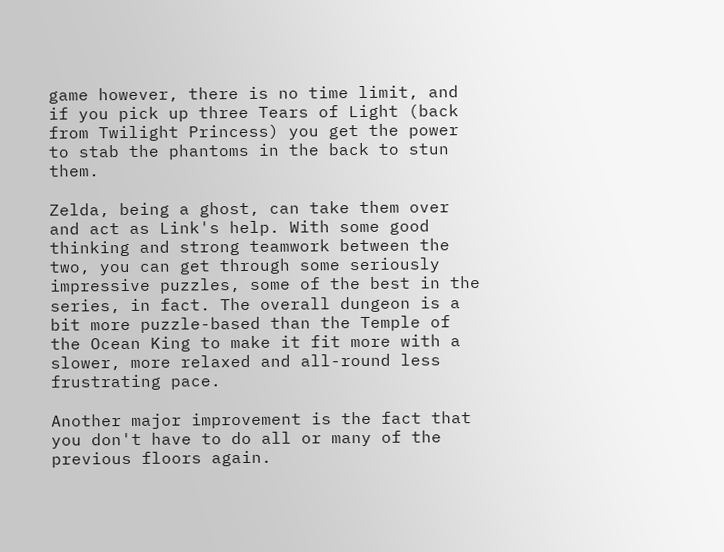game however, there is no time limit, and if you pick up three Tears of Light (back from Twilight Princess) you get the power to stab the phantoms in the back to stun them.

Zelda, being a ghost, can take them over and act as Link's help. With some good thinking and strong teamwork between the two, you can get through some seriously impressive puzzles, some of the best in the series, in fact. The overall dungeon is a bit more puzzle-based than the Temple of the Ocean King to make it fit more with a slower, more relaxed and all-round less frustrating pace.

Another major improvement is the fact that you don't have to do all or many of the previous floors again.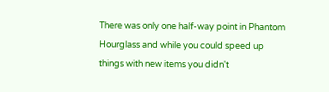There was only one half-way point in Phantom Hourglass and while you could speed up things with new items you didn't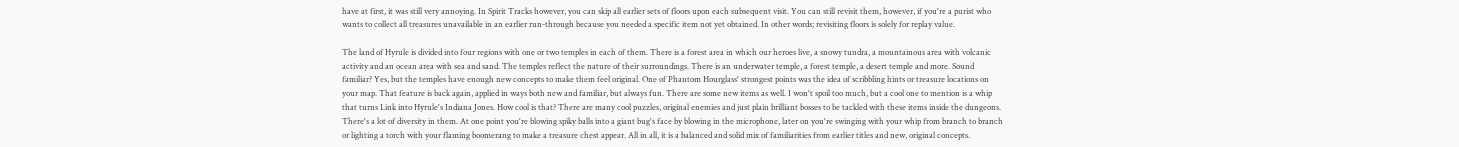have at first, it was still very annoying. In Spirit Tracks however, you can skip all earlier sets of floors upon each subsequent visit. You can still revisit them, however, if you're a purist who wants to collect all treasures unavailable in an earlier run-through because you needed a specific item not yet obtained. In other words; revisiting floors is solely for replay value.

The land of Hyrule is divided into four regions with one or two temples in each of them. There is a forest area in which our heroes live, a snowy tundra, a mountainous area with volcanic activity and an ocean area with sea and sand. The temples reflect the nature of their surroundings. There is an underwater temple, a forest temple, a desert temple and more. Sound familiar? Yes, but the temples have enough new concepts to make them feel original. One of Phantom Hourglass' strongest points was the idea of scribbling hints or treasure locations on your map. That feature is back again, applied in ways both new and familiar, but always fun. There are some new items as well. I won't spoil too much, but a cool one to mention is a whip that turns Link into Hyrule's Indiana Jones. How cool is that? There are many cool puzzles, original enemies and just plain brilliant bosses to be tackled with these items inside the dungeons. There's a lot of diversity in them. At one point you're blowing spiky balls into a giant bug's face by blowing in the microphone, later on you're swinging with your whip from branch to branch or lighting a torch with your flaming boomerang to make a treasure chest appear. All in all, it is a balanced and solid mix of familiarities from earlier titles and new, original concepts.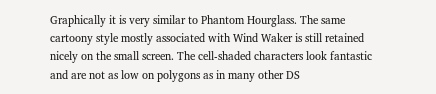Graphically it is very similar to Phantom Hourglass. The same cartoony style mostly associated with Wind Waker is still retained nicely on the small screen. The cell-shaded characters look fantastic and are not as low on polygons as in many other DS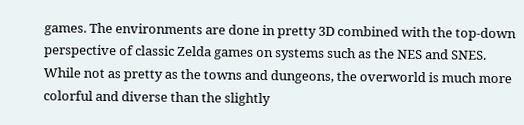games. The environments are done in pretty 3D combined with the top-down perspective of classic Zelda games on systems such as the NES and SNES. While not as pretty as the towns and dungeons, the overworld is much more colorful and diverse than the slightly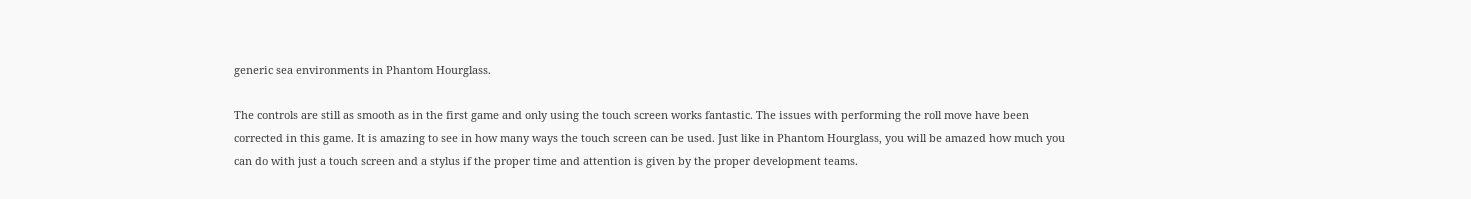generic sea environments in Phantom Hourglass.

The controls are still as smooth as in the first game and only using the touch screen works fantastic. The issues with performing the roll move have been corrected in this game. It is amazing to see in how many ways the touch screen can be used. Just like in Phantom Hourglass, you will be amazed how much you can do with just a touch screen and a stylus if the proper time and attention is given by the proper development teams.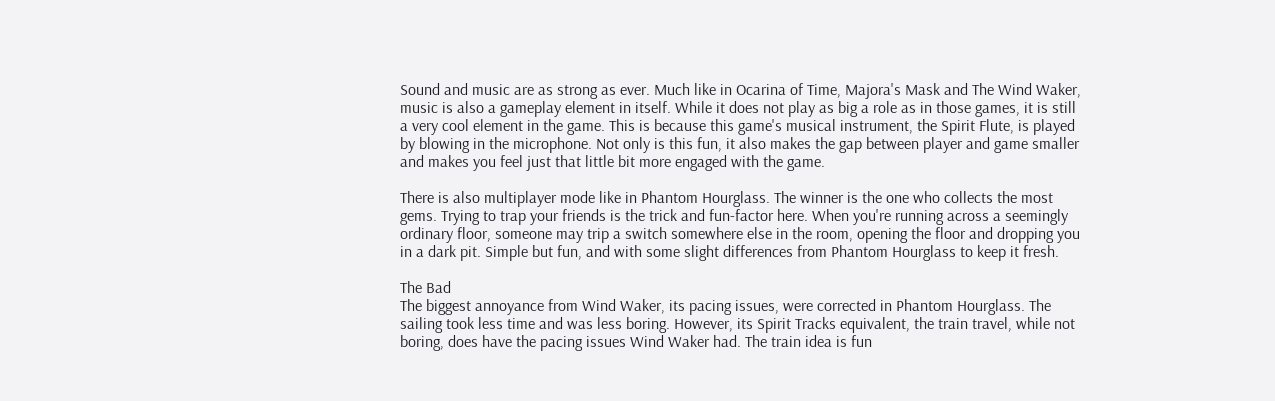Sound and music are as strong as ever. Much like in Ocarina of Time, Majora's Mask and The Wind Waker, music is also a gameplay element in itself. While it does not play as big a role as in those games, it is still a very cool element in the game. This is because this game's musical instrument, the Spirit Flute, is played by blowing in the microphone. Not only is this fun, it also makes the gap between player and game smaller and makes you feel just that little bit more engaged with the game.

There is also multiplayer mode like in Phantom Hourglass. The winner is the one who collects the most gems. Trying to trap your friends is the trick and fun-factor here. When you're running across a seemingly ordinary floor, someone may trip a switch somewhere else in the room, opening the floor and dropping you in a dark pit. Simple but fun, and with some slight differences from Phantom Hourglass to keep it fresh.

The Bad
The biggest annoyance from Wind Waker, its pacing issues, were corrected in Phantom Hourglass. The sailing took less time and was less boring. However, its Spirit Tracks equivalent, the train travel, while not boring, does have the pacing issues Wind Waker had. The train idea is fun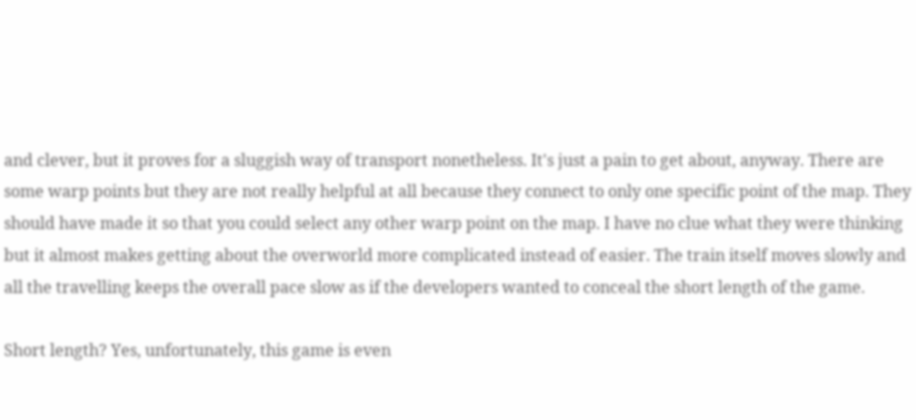and clever, but it proves for a sluggish way of transport nonetheless. It's just a pain to get about, anyway. There are some warp points but they are not really helpful at all because they connect to only one specific point of the map. They should have made it so that you could select any other warp point on the map. I have no clue what they were thinking but it almost makes getting about the overworld more complicated instead of easier. The train itself moves slowly and all the travelling keeps the overall pace slow as if the developers wanted to conceal the short length of the game.

Short length? Yes, unfortunately, this game is even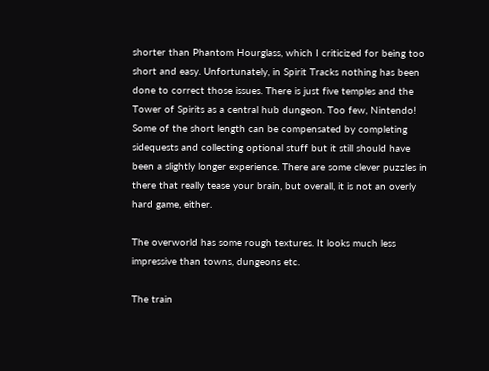shorter than Phantom Hourglass, which I criticized for being too short and easy. Unfortunately, in Spirit Tracks nothing has been done to correct those issues. There is just five temples and the Tower of Spirits as a central hub dungeon. Too few, Nintendo! Some of the short length can be compensated by completing sidequests and collecting optional stuff but it still should have been a slightly longer experience. There are some clever puzzles in there that really tease your brain, but overall, it is not an overly hard game, either.

The overworld has some rough textures. It looks much less impressive than towns, dungeons etc.

The train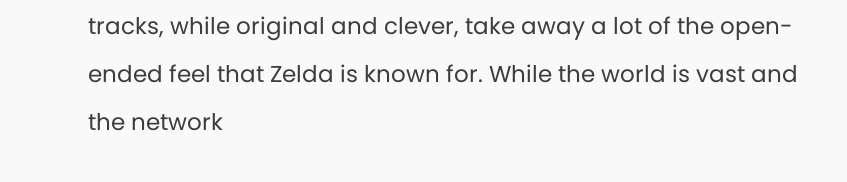tracks, while original and clever, take away a lot of the open-ended feel that Zelda is known for. While the world is vast and the network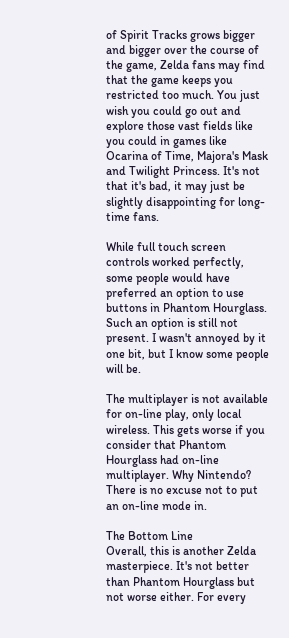of Spirit Tracks grows bigger and bigger over the course of the game, Zelda fans may find that the game keeps you restricted too much. You just wish you could go out and explore those vast fields like you could in games like Ocarina of Time, Majora's Mask and Twilight Princess. It's not that it's bad, it may just be slightly disappointing for long-time fans.

While full touch screen controls worked perfectly, some people would have preferred an option to use buttons in Phantom Hourglass. Such an option is still not present. I wasn't annoyed by it one bit, but I know some people will be.

The multiplayer is not available for on-line play, only local wireless. This gets worse if you consider that Phantom Hourglass had on-line multiplayer. Why Nintendo? There is no excuse not to put an on-line mode in.

The Bottom Line
Overall, this is another Zelda masterpiece. It's not better than Phantom Hourglass but not worse either. For every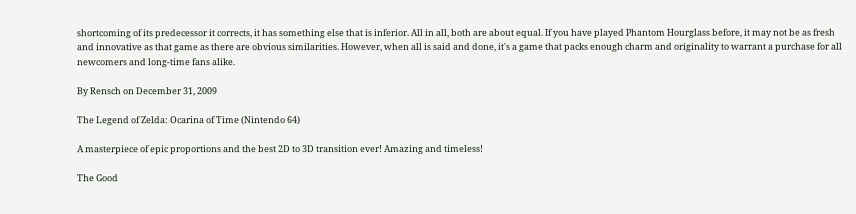shortcoming of its predecessor it corrects, it has something else that is inferior. All in all, both are about equal. If you have played Phantom Hourglass before, it may not be as fresh and innovative as that game as there are obvious similarities. However, when all is said and done, it's a game that packs enough charm and originality to warrant a purchase for all newcomers and long-time fans alike.

By Rensch on December 31, 2009

The Legend of Zelda: Ocarina of Time (Nintendo 64)

A masterpiece of epic proportions and the best 2D to 3D transition ever! Amazing and timeless!

The Good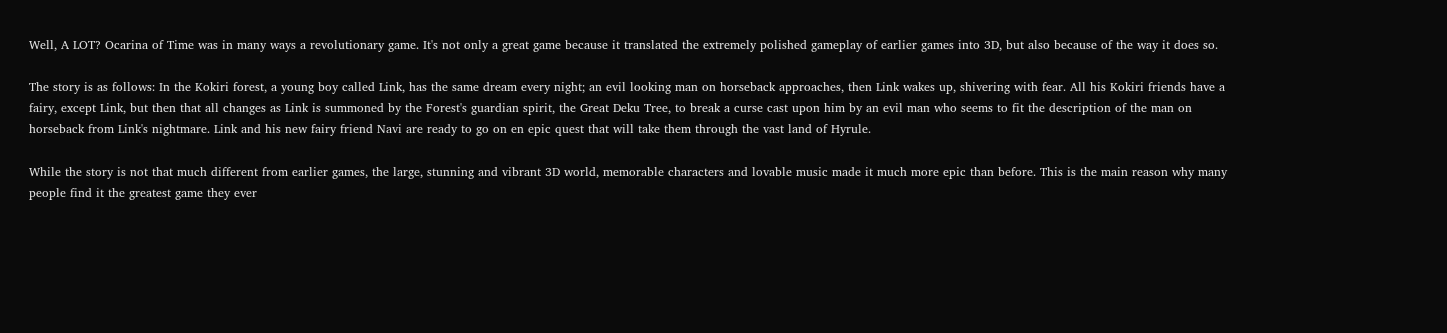Well, A LOT? Ocarina of Time was in many ways a revolutionary game. It's not only a great game because it translated the extremely polished gameplay of earlier games into 3D, but also because of the way it does so.

The story is as follows: In the Kokiri forest, a young boy called Link, has the same dream every night; an evil looking man on horseback approaches, then Link wakes up, shivering with fear. All his Kokiri friends have a fairy, except Link, but then that all changes as Link is summoned by the Forest's guardian spirit, the Great Deku Tree, to break a curse cast upon him by an evil man who seems to fit the description of the man on horseback from Link's nightmare. Link and his new fairy friend Navi are ready to go on en epic quest that will take them through the vast land of Hyrule.

While the story is not that much different from earlier games, the large, stunning and vibrant 3D world, memorable characters and lovable music made it much more epic than before. This is the main reason why many people find it the greatest game they ever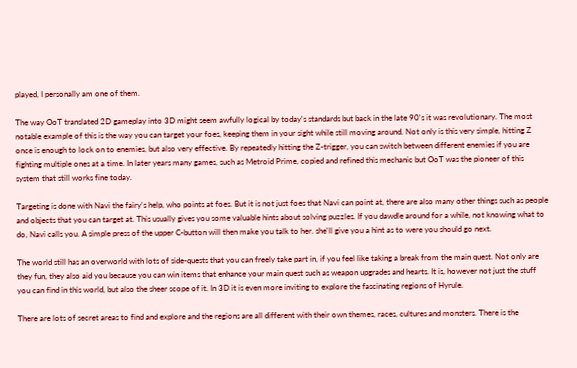played, I personally am one of them.

The way OoT translated 2D gameplay into 3D might seem awfully logical by today's standards but back in the late 90's it was revolutionary. The most notable example of this is the way you can target your foes, keeping them in your sight while still moving around. Not only is this very simple, hitting Z once is enough to lock on to enemies, but also very effective. By repeatedly hitting the Z-trigger, you can switch between different enemies if you are fighting multiple ones at a time. In later years many games, such as Metroid Prime, copied and refined this mechanic but OoT was the pioneer of this system that still works fine today.

Targeting is done with Navi the fairy's help, who points at foes. But it is not just foes that Navi can point at, there are also many other things such as people and objects that you can target at. This usually gives you some valuable hints about solving puzzles. If you dawdle around for a while, not knowing what to do, Navi calls you. A simple press of the upper C-button will then make you talk to her. she'll give you a hint as to were you should go next.

The world still has an overworld with lots of side-quests that you can freely take part in, if you feel like taking a break from the main quest. Not only are they fun, they also aid you because you can win items that enhance your main quest such as weapon upgrades and hearts. It is, however not just the stuff you can find in this world, but also the sheer scope of it. In 3D it is even more inviting to explore the fascinating regions of Hyrule.

There are lots of secret areas to find and explore and the regions are all different with their own themes, races, cultures and monsters. There is the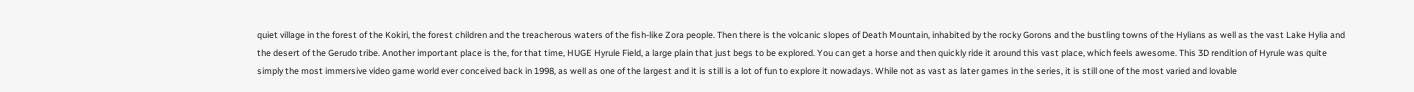quiet village in the forest of the Kokiri, the forest children and the treacherous waters of the fish-like Zora people. Then there is the volcanic slopes of Death Mountain, inhabited by the rocky Gorons and the bustling towns of the Hylians as well as the vast Lake Hylia and the desert of the Gerudo tribe. Another important place is the, for that time, HUGE Hyrule Field, a large plain that just begs to be explored. You can get a horse and then quickly ride it around this vast place, which feels awesome. This 3D rendition of Hyrule was quite simply the most immersive video game world ever conceived back in 1998, as well as one of the largest and it is still is a lot of fun to explore it nowadays. While not as vast as later games in the series, it is still one of the most varied and lovable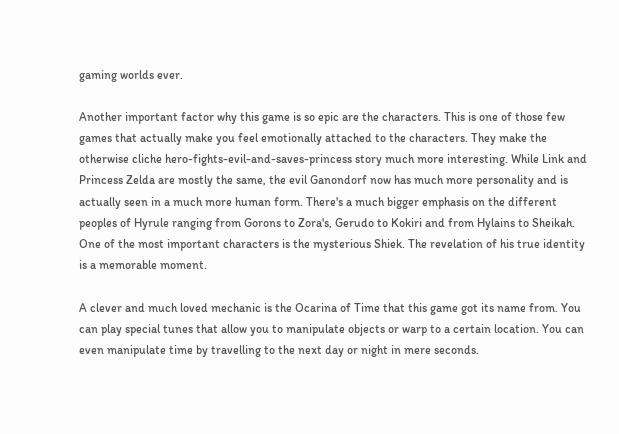gaming worlds ever.

Another important factor why this game is so epic are the characters. This is one of those few games that actually make you feel emotionally attached to the characters. They make the otherwise cliche hero-fights-evil-and-saves-princess story much more interesting. While Link and Princess Zelda are mostly the same, the evil Ganondorf now has much more personality and is actually seen in a much more human form. There's a much bigger emphasis on the different peoples of Hyrule ranging from Gorons to Zora's, Gerudo to Kokiri and from Hylains to Sheikah. One of the most important characters is the mysterious Shiek. The revelation of his true identity is a memorable moment.

A clever and much loved mechanic is the Ocarina of Time that this game got its name from. You can play special tunes that allow you to manipulate objects or warp to a certain location. You can even manipulate time by travelling to the next day or night in mere seconds.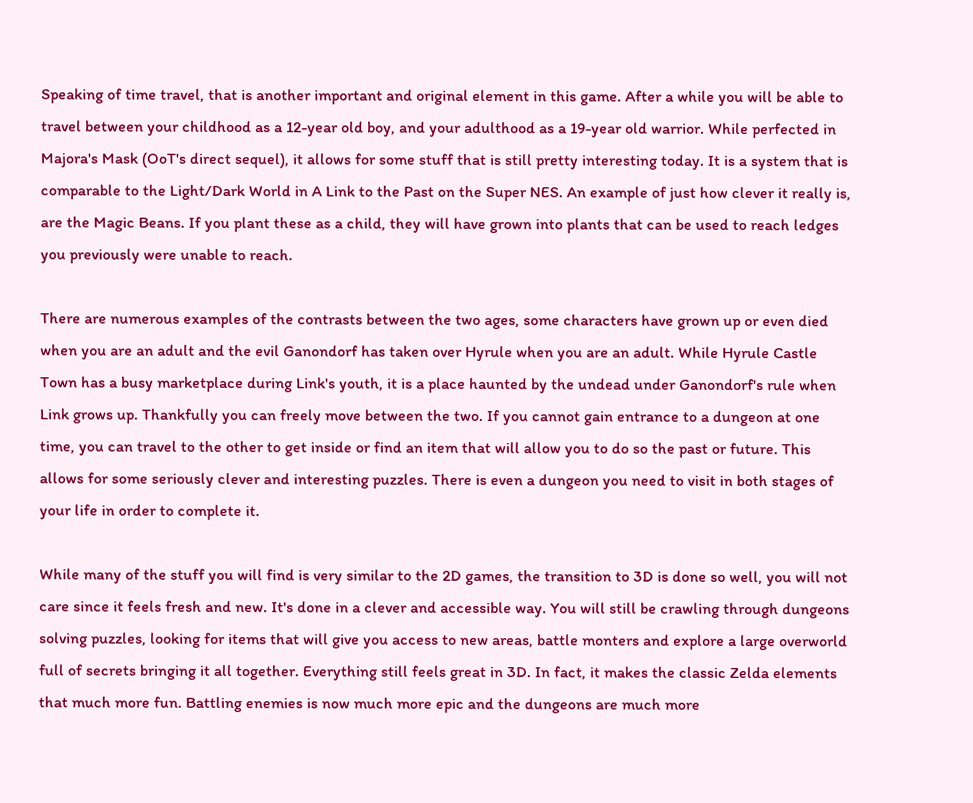Speaking of time travel, that is another important and original element in this game. After a while you will be able to travel between your childhood as a 12-year old boy, and your adulthood as a 19-year old warrior. While perfected in Majora's Mask (OoT's direct sequel), it allows for some stuff that is still pretty interesting today. It is a system that is comparable to the Light/Dark World in A Link to the Past on the Super NES. An example of just how clever it really is, are the Magic Beans. If you plant these as a child, they will have grown into plants that can be used to reach ledges you previously were unable to reach.

There are numerous examples of the contrasts between the two ages, some characters have grown up or even died when you are an adult and the evil Ganondorf has taken over Hyrule when you are an adult. While Hyrule Castle Town has a busy marketplace during Link's youth, it is a place haunted by the undead under Ganondorf's rule when Link grows up. Thankfully you can freely move between the two. If you cannot gain entrance to a dungeon at one time, you can travel to the other to get inside or find an item that will allow you to do so the past or future. This allows for some seriously clever and interesting puzzles. There is even a dungeon you need to visit in both stages of your life in order to complete it.

While many of the stuff you will find is very similar to the 2D games, the transition to 3D is done so well, you will not care since it feels fresh and new. It's done in a clever and accessible way. You will still be crawling through dungeons solving puzzles, looking for items that will give you access to new areas, battle monters and explore a large overworld full of secrets bringing it all together. Everything still feels great in 3D. In fact, it makes the classic Zelda elements that much more fun. Battling enemies is now much more epic and the dungeons are much more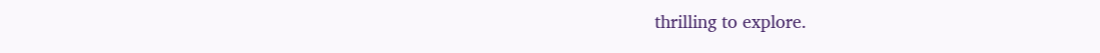thrilling to explore.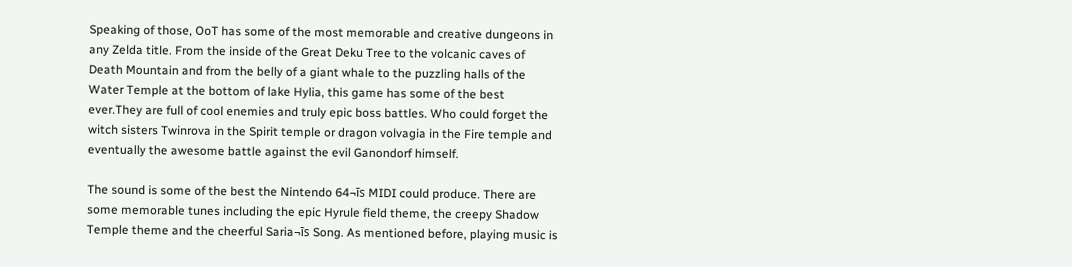Speaking of those, OoT has some of the most memorable and creative dungeons in any Zelda title. From the inside of the Great Deku Tree to the volcanic caves of Death Mountain and from the belly of a giant whale to the puzzling halls of the Water Temple at the bottom of lake Hylia, this game has some of the best ever.They are full of cool enemies and truly epic boss battles. Who could forget the witch sisters Twinrova in the Spirit temple or dragon volvagia in the Fire temple and eventually the awesome battle against the evil Ganondorf himself.

The sound is some of the best the Nintendo 64¬īs MIDI could produce. There are some memorable tunes including the epic Hyrule field theme, the creepy Shadow Temple theme and the cheerful Saria¬īs Song. As mentioned before, playing music is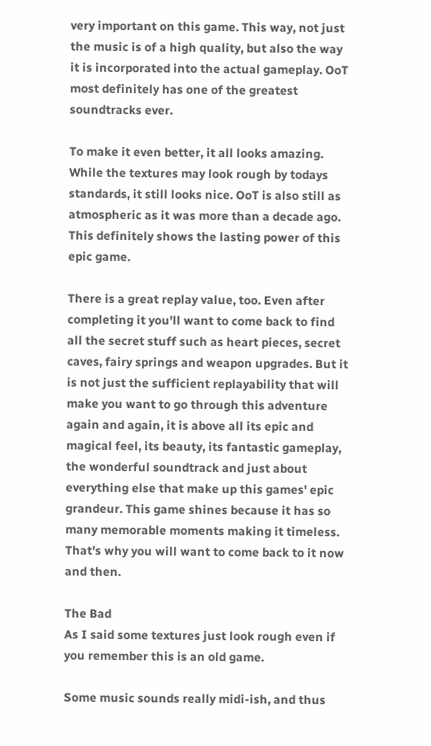very important on this game. This way, not just the music is of a high quality, but also the way it is incorporated into the actual gameplay. OoT most definitely has one of the greatest soundtracks ever.

To make it even better, it all looks amazing. While the textures may look rough by todays standards, it still looks nice. OoT is also still as atmospheric as it was more than a decade ago. This definitely shows the lasting power of this epic game.

There is a great replay value, too. Even after completing it you'll want to come back to find all the secret stuff such as heart pieces, secret caves, fairy springs and weapon upgrades. But it is not just the sufficient replayability that will make you want to go through this adventure again and again, it is above all its epic and magical feel, its beauty, its fantastic gameplay, the wonderful soundtrack and just about everything else that make up this games' epic grandeur. This game shines because it has so many memorable moments making it timeless. That's why you will want to come back to it now and then.

The Bad
As I said some textures just look rough even if you remember this is an old game.

Some music sounds really midi-ish, and thus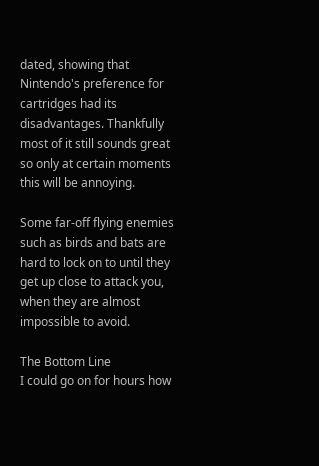dated, showing that Nintendo's preference for cartridges had its disadvantages. Thankfully most of it still sounds great so only at certain moments this will be annoying.

Some far-off flying enemies such as birds and bats are hard to lock on to until they get up close to attack you, when they are almost impossible to avoid.

The Bottom Line
I could go on for hours how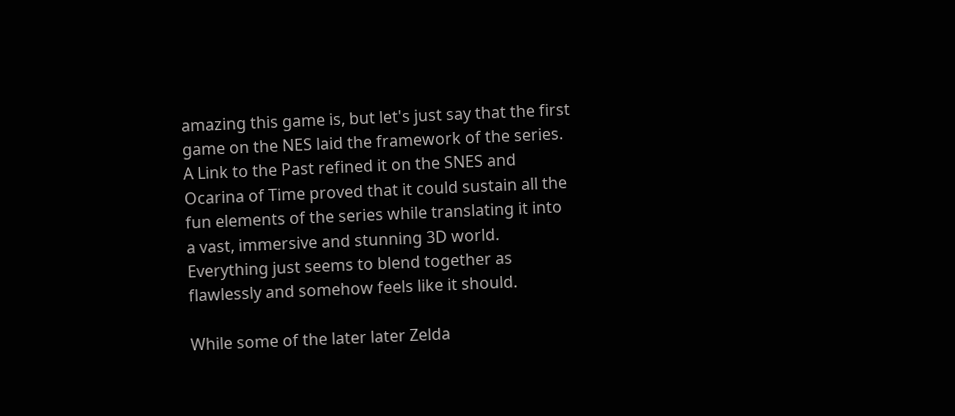amazing this game is, but let's just say that the first game on the NES laid the framework of the series. A Link to the Past refined it on the SNES and Ocarina of Time proved that it could sustain all the fun elements of the series while translating it into a vast, immersive and stunning 3D world. Everything just seems to blend together as flawlessly and somehow feels like it should.

While some of the later later Zelda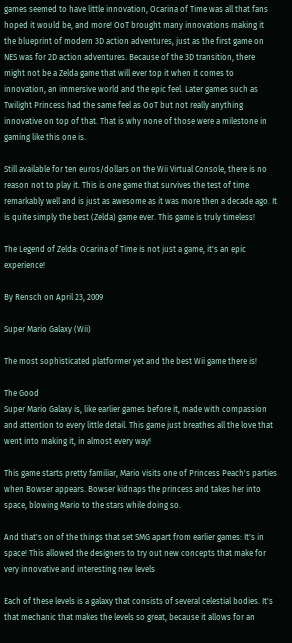games seemed to have little innovation, Ocarina of Time was all that fans hoped it would be, and more! OoT brought many innovations making it the blueprint of modern 3D action adventures, just as the first game on NES was for 2D action adventures. Because of the 3D transition, there might not be a Zelda game that will ever top it when it comes to innovation, an immersive world and the epic feel. Later games such as Twilight Princess had the same feel as OoT but not really anything innovative on top of that. That is why none of those were a milestone in gaming like this one is.

Still available for ten euros/dollars on the Wii Virtual Console, there is no reason not to play it. This is one game that survives the test of time remarkably well and is just as awesome as it was more then a decade ago. It is quite simply the best (Zelda) game ever. This game is truly timeless!

The Legend of Zelda: Ocarina of Time is not just a game, it's an epic experience!

By Rensch on April 23, 2009

Super Mario Galaxy (Wii)

The most sophisticated platformer yet and the best Wii game there is!

The Good
Super Mario Galaxy is, like earlier games before it, made with compassion and attention to every little detail. This game just breathes all the love that went into making it, in almost every way!

This game starts pretty familiar, Mario visits one of Princess Peach's parties when Bowser appears. Bowser kidnaps the princess and takes her into space, blowing Mario to the stars while doing so.

And that's on of the things that set SMG apart from earlier games: It's in space! This allowed the designers to try out new concepts that make for very innovative and interesting new levels

Each of these levels is a galaxy that consists of several celestial bodies. It's that mechanic that makes the levels so great, because it allows for an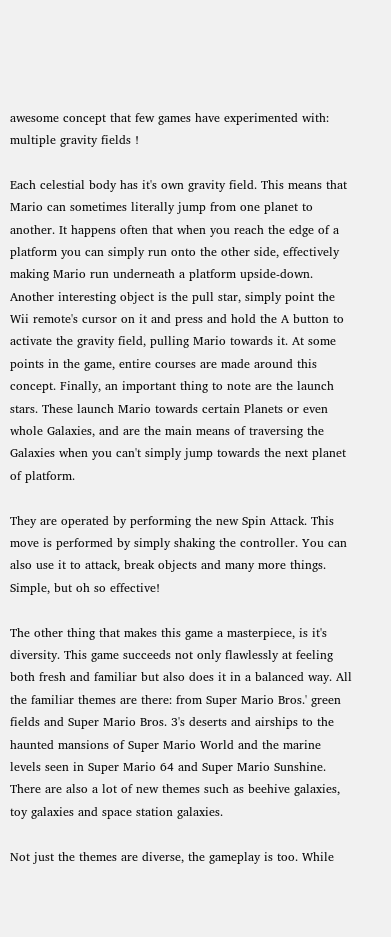awesome concept that few games have experimented with: multiple gravity fields !

Each celestial body has it's own gravity field. This means that Mario can sometimes literally jump from one planet to another. It happens often that when you reach the edge of a platform you can simply run onto the other side, effectively making Mario run underneath a platform upside-down. Another interesting object is the pull star, simply point the Wii remote's cursor on it and press and hold the A button to activate the gravity field, pulling Mario towards it. At some points in the game, entire courses are made around this concept. Finally, an important thing to note are the launch stars. These launch Mario towards certain Planets or even whole Galaxies, and are the main means of traversing the Galaxies when you can't simply jump towards the next planet of platform.

They are operated by performing the new Spin Attack. This move is performed by simply shaking the controller. You can also use it to attack, break objects and many more things. Simple, but oh so effective!

The other thing that makes this game a masterpiece, is it's diversity. This game succeeds not only flawlessly at feeling both fresh and familiar but also does it in a balanced way. All the familiar themes are there: from Super Mario Bros.' green fields and Super Mario Bros. 3's deserts and airships to the haunted mansions of Super Mario World and the marine levels seen in Super Mario 64 and Super Mario Sunshine. There are also a lot of new themes such as beehive galaxies, toy galaxies and space station galaxies.

Not just the themes are diverse, the gameplay is too. While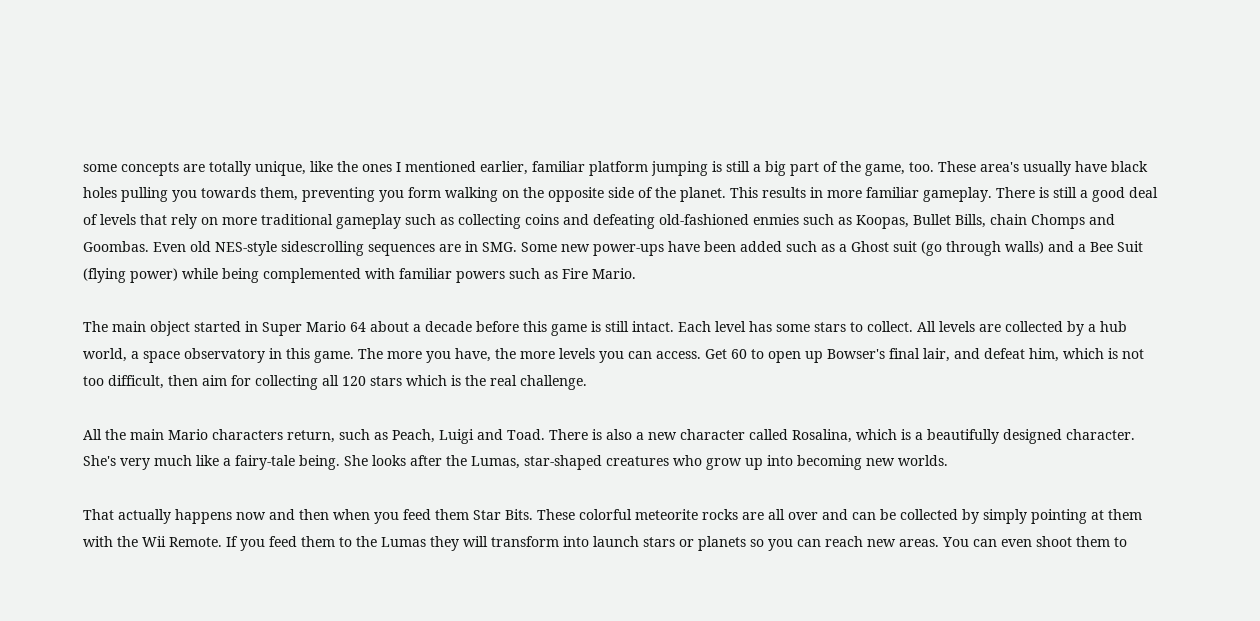some concepts are totally unique, like the ones I mentioned earlier, familiar platform jumping is still a big part of the game, too. These area's usually have black holes pulling you towards them, preventing you form walking on the opposite side of the planet. This results in more familiar gameplay. There is still a good deal of levels that rely on more traditional gameplay such as collecting coins and defeating old-fashioned enmies such as Koopas, Bullet Bills, chain Chomps and Goombas. Even old NES-style sidescrolling sequences are in SMG. Some new power-ups have been added such as a Ghost suit (go through walls) and a Bee Suit (flying power) while being complemented with familiar powers such as Fire Mario.

The main object started in Super Mario 64 about a decade before this game is still intact. Each level has some stars to collect. All levels are collected by a hub world, a space observatory in this game. The more you have, the more levels you can access. Get 60 to open up Bowser's final lair, and defeat him, which is not too difficult, then aim for collecting all 120 stars which is the real challenge.

All the main Mario characters return, such as Peach, Luigi and Toad. There is also a new character called Rosalina, which is a beautifully designed character. She's very much like a fairy-tale being. She looks after the Lumas, star-shaped creatures who grow up into becoming new worlds.

That actually happens now and then when you feed them Star Bits. These colorful meteorite rocks are all over and can be collected by simply pointing at them with the Wii Remote. If you feed them to the Lumas they will transform into launch stars or planets so you can reach new areas. You can even shoot them to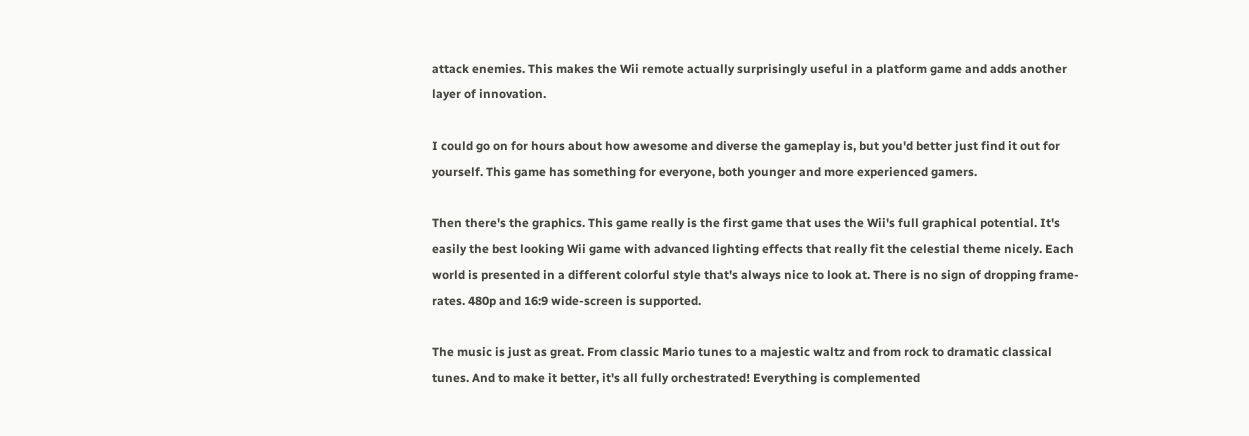attack enemies. This makes the Wii remote actually surprisingly useful in a platform game and adds another layer of innovation.

I could go on for hours about how awesome and diverse the gameplay is, but you'd better just find it out for yourself. This game has something for everyone, both younger and more experienced gamers.

Then there's the graphics. This game really is the first game that uses the Wii's full graphical potential. It's easily the best looking Wii game with advanced lighting effects that really fit the celestial theme nicely. Each world is presented in a different colorful style that's always nice to look at. There is no sign of dropping frame-rates. 480p and 16:9 wide-screen is supported.

The music is just as great. From classic Mario tunes to a majestic waltz and from rock to dramatic classical tunes. And to make it better, it's all fully orchestrated! Everything is complemented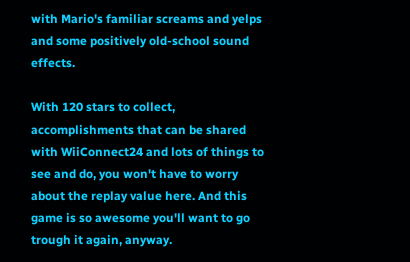with Mario's familiar screams and yelps and some positively old-school sound effects.

With 120 stars to collect, accomplishments that can be shared with WiiConnect24 and lots of things to see and do, you won't have to worry about the replay value here. And this game is so awesome you'll want to go trough it again, anyway.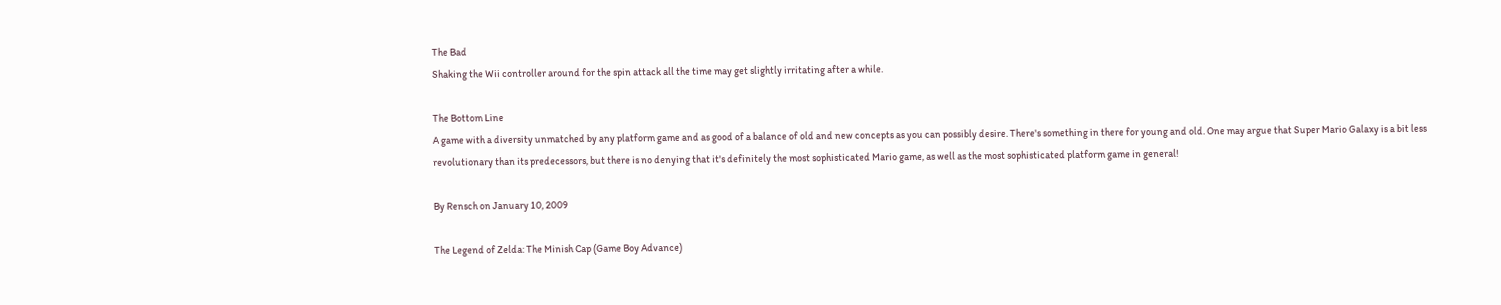The Bad
Shaking the Wii controller around for the spin attack all the time may get slightly irritating after a while.

The Bottom Line
A game with a diversity unmatched by any platform game and as good of a balance of old and new concepts as you can possibly desire. There's something in there for young and old. One may argue that Super Mario Galaxy is a bit less revolutionary than its predecessors, but there is no denying that it's definitely the most sophisticated Mario game, as well as the most sophisticated platform game in general!

By Rensch on January 10, 2009

The Legend of Zelda: The Minish Cap (Game Boy Advance)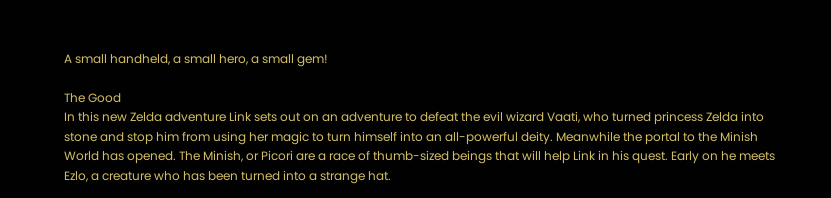A small handheld, a small hero, a small gem!

The Good
In this new Zelda adventure Link sets out on an adventure to defeat the evil wizard Vaati, who turned princess Zelda into stone and stop him from using her magic to turn himself into an all-powerful deity. Meanwhile the portal to the Minish World has opened. The Minish, or Picori are a race of thumb-sized beings that will help Link in his quest. Early on he meets Ezlo, a creature who has been turned into a strange hat.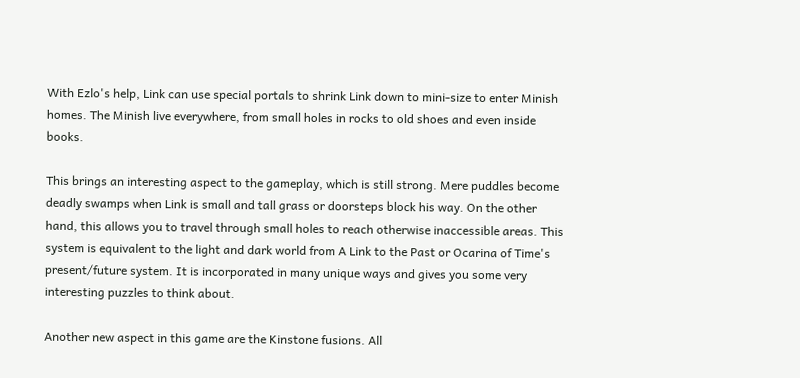With Ezlo's help, Link can use special portals to shrink Link down to mini-size to enter Minish homes. The Minish live everywhere, from small holes in rocks to old shoes and even inside books.

This brings an interesting aspect to the gameplay, which is still strong. Mere puddles become deadly swamps when Link is small and tall grass or doorsteps block his way. On the other hand, this allows you to travel through small holes to reach otherwise inaccessible areas. This system is equivalent to the light and dark world from A Link to the Past or Ocarina of Time's present/future system. It is incorporated in many unique ways and gives you some very interesting puzzles to think about.

Another new aspect in this game are the Kinstone fusions. All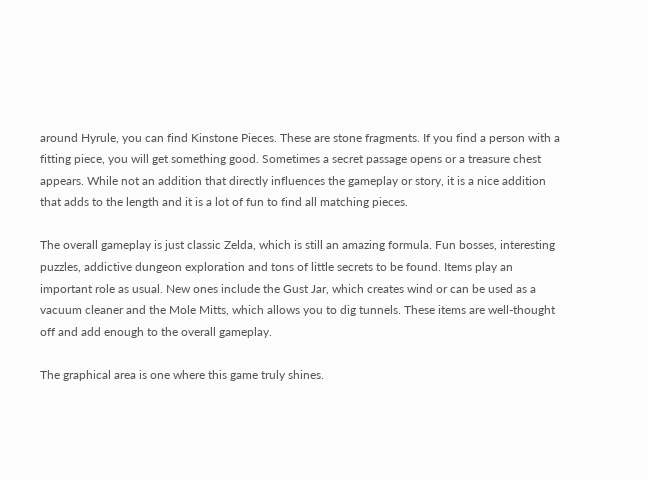around Hyrule, you can find Kinstone Pieces. These are stone fragments. If you find a person with a fitting piece, you will get something good. Sometimes a secret passage opens or a treasure chest appears. While not an addition that directly influences the gameplay or story, it is a nice addition that adds to the length and it is a lot of fun to find all matching pieces.

The overall gameplay is just classic Zelda, which is still an amazing formula. Fun bosses, interesting puzzles, addictive dungeon exploration and tons of little secrets to be found. Items play an important role as usual. New ones include the Gust Jar, which creates wind or can be used as a vacuum cleaner and the Mole Mitts, which allows you to dig tunnels. These items are well-thought off and add enough to the overall gameplay.

The graphical area is one where this game truly shines.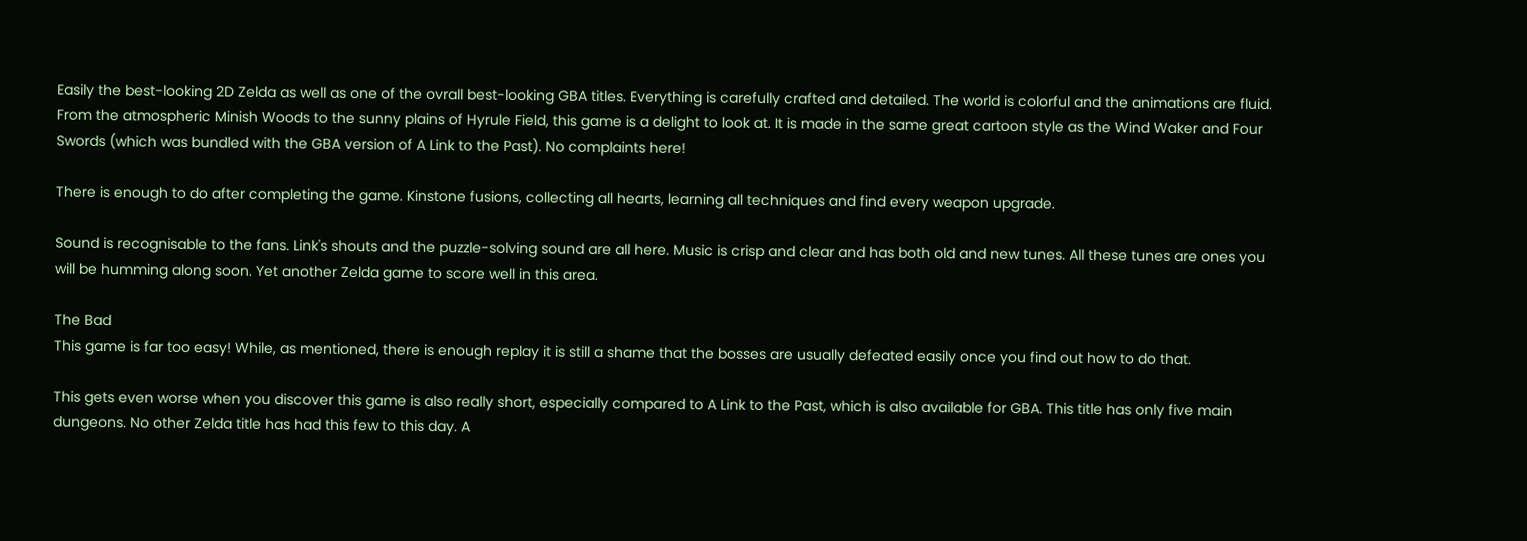Easily the best-looking 2D Zelda as well as one of the ovrall best-looking GBA titles. Everything is carefully crafted and detailed. The world is colorful and the animations are fluid. From the atmospheric Minish Woods to the sunny plains of Hyrule Field, this game is a delight to look at. It is made in the same great cartoon style as the Wind Waker and Four Swords (which was bundled with the GBA version of A Link to the Past). No complaints here!

There is enough to do after completing the game. Kinstone fusions, collecting all hearts, learning all techniques and find every weapon upgrade.

Sound is recognisable to the fans. Link's shouts and the puzzle-solving sound are all here. Music is crisp and clear and has both old and new tunes. All these tunes are ones you will be humming along soon. Yet another Zelda game to score well in this area.

The Bad
This game is far too easy! While, as mentioned, there is enough replay it is still a shame that the bosses are usually defeated easily once you find out how to do that.

This gets even worse when you discover this game is also really short, especially compared to A Link to the Past, which is also available for GBA. This title has only five main dungeons. No other Zelda title has had this few to this day. A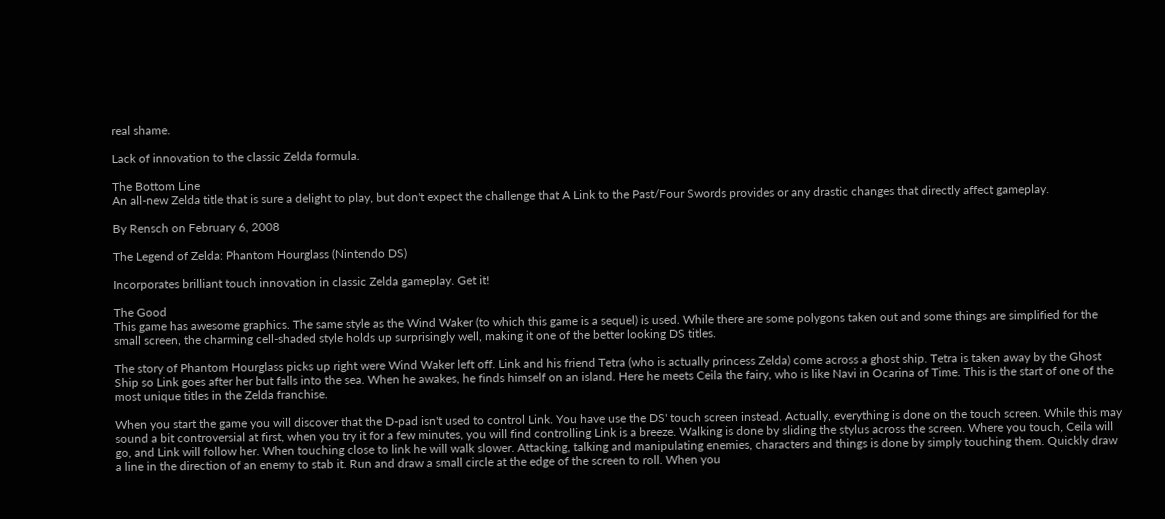real shame.

Lack of innovation to the classic Zelda formula.

The Bottom Line
An all-new Zelda title that is sure a delight to play, but don't expect the challenge that A Link to the Past/Four Swords provides or any drastic changes that directly affect gameplay.

By Rensch on February 6, 2008

The Legend of Zelda: Phantom Hourglass (Nintendo DS)

Incorporates brilliant touch innovation in classic Zelda gameplay. Get it!

The Good
This game has awesome graphics. The same style as the Wind Waker (to which this game is a sequel) is used. While there are some polygons taken out and some things are simplified for the small screen, the charming cell-shaded style holds up surprisingly well, making it one of the better looking DS titles.

The story of Phantom Hourglass picks up right were Wind Waker left off. Link and his friend Tetra (who is actually princess Zelda) come across a ghost ship. Tetra is taken away by the Ghost Ship so Link goes after her but falls into the sea. When he awakes, he finds himself on an island. Here he meets Ceila the fairy, who is like Navi in Ocarina of Time. This is the start of one of the most unique titles in the Zelda franchise.

When you start the game you will discover that the D-pad isn't used to control Link. You have use the DS' touch screen instead. Actually, everything is done on the touch screen. While this may sound a bit controversial at first, when you try it for a few minutes, you will find controlling Link is a breeze. Walking is done by sliding the stylus across the screen. Where you touch, Ceila will go, and Link will follow her. When touching close to link he will walk slower. Attacking, talking and manipulating enemies, characters and things is done by simply touching them. Quickly draw a line in the direction of an enemy to stab it. Run and draw a small circle at the edge of the screen to roll. When you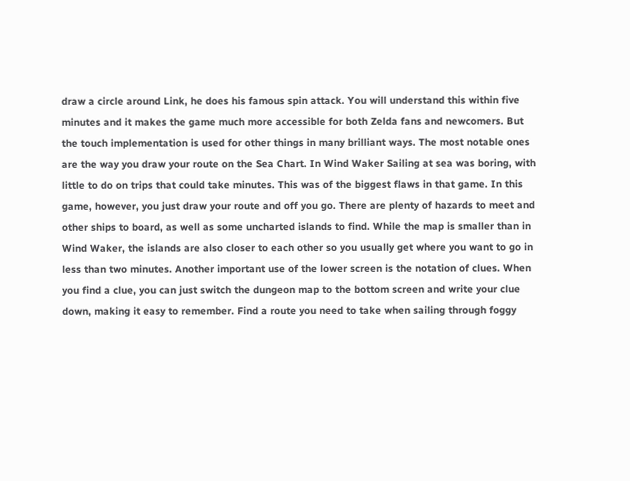draw a circle around Link, he does his famous spin attack. You will understand this within five minutes and it makes the game much more accessible for both Zelda fans and newcomers. But the touch implementation is used for other things in many brilliant ways. The most notable ones are the way you draw your route on the Sea Chart. In Wind Waker Sailing at sea was boring, with little to do on trips that could take minutes. This was of the biggest flaws in that game. In this game, however, you just draw your route and off you go. There are plenty of hazards to meet and other ships to board, as well as some uncharted islands to find. While the map is smaller than in Wind Waker, the islands are also closer to each other so you usually get where you want to go in less than two minutes. Another important use of the lower screen is the notation of clues. When you find a clue, you can just switch the dungeon map to the bottom screen and write your clue down, making it easy to remember. Find a route you need to take when sailing through foggy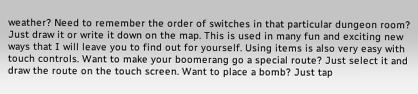weather? Need to remember the order of switches in that particular dungeon room? Just draw it or write it down on the map. This is used in many fun and exciting new ways that I will leave you to find out for yourself. Using items is also very easy with touch controls. Want to make your boomerang go a special route? Just select it and draw the route on the touch screen. Want to place a bomb? Just tap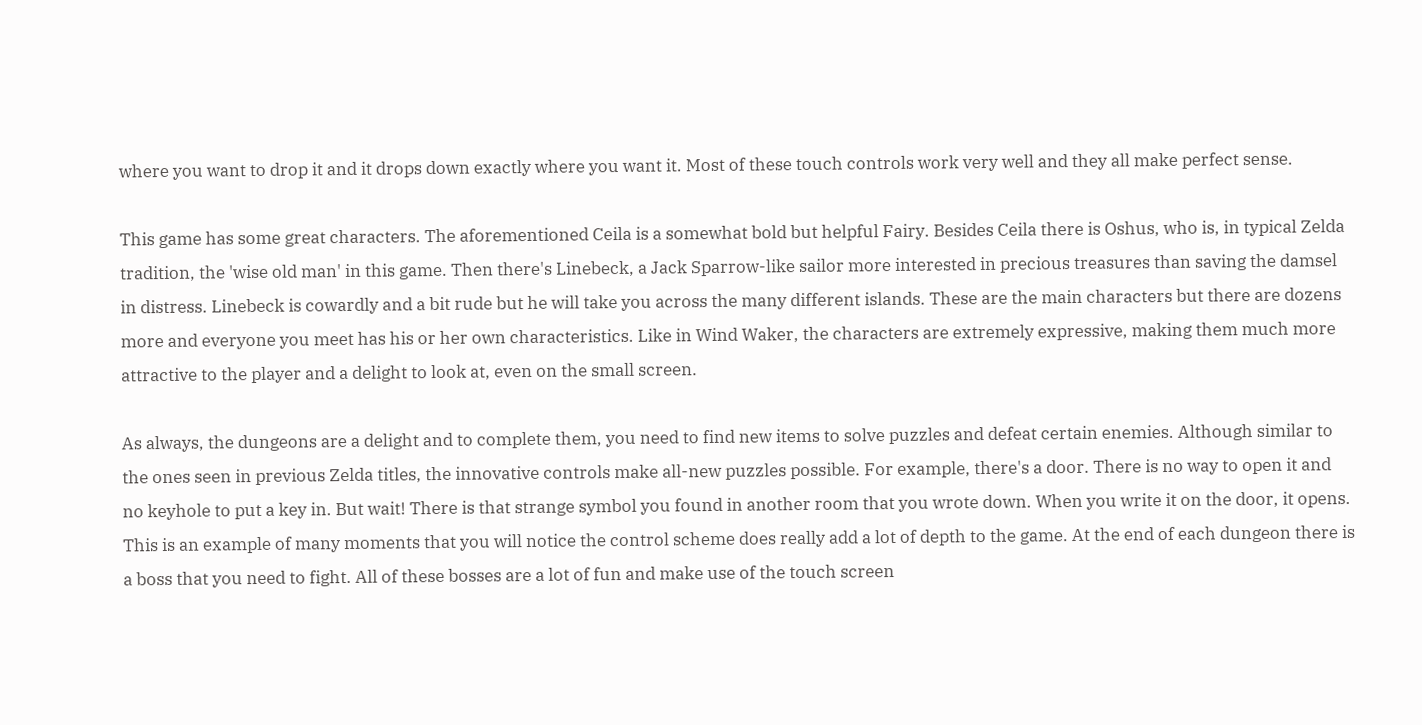where you want to drop it and it drops down exactly where you want it. Most of these touch controls work very well and they all make perfect sense.

This game has some great characters. The aforementioned Ceila is a somewhat bold but helpful Fairy. Besides Ceila there is Oshus, who is, in typical Zelda tradition, the 'wise old man' in this game. Then there's Linebeck, a Jack Sparrow-like sailor more interested in precious treasures than saving the damsel in distress. Linebeck is cowardly and a bit rude but he will take you across the many different islands. These are the main characters but there are dozens more and everyone you meet has his or her own characteristics. Like in Wind Waker, the characters are extremely expressive, making them much more attractive to the player and a delight to look at, even on the small screen.

As always, the dungeons are a delight and to complete them, you need to find new items to solve puzzles and defeat certain enemies. Although similar to the ones seen in previous Zelda titles, the innovative controls make all-new puzzles possible. For example, there's a door. There is no way to open it and no keyhole to put a key in. But wait! There is that strange symbol you found in another room that you wrote down. When you write it on the door, it opens. This is an example of many moments that you will notice the control scheme does really add a lot of depth to the game. At the end of each dungeon there is a boss that you need to fight. All of these bosses are a lot of fun and make use of the touch screen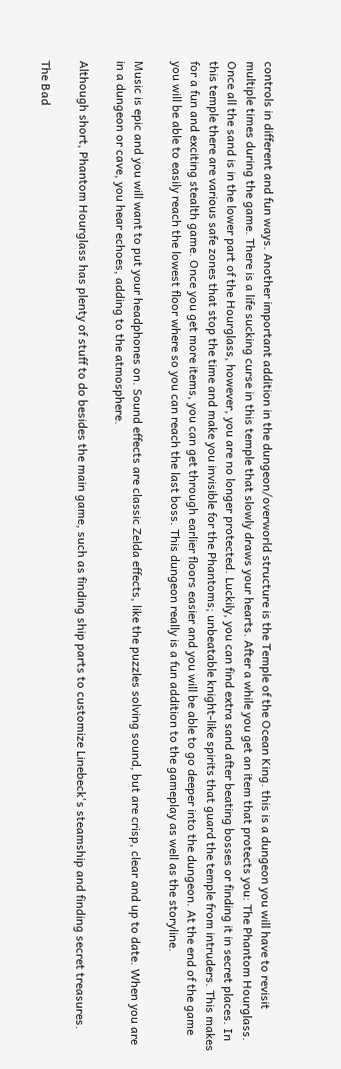controls in different and fun ways. Another important addition in the dungeon/overworld structure is the Temple of the Ocean King. this is a dungeon you will have to revisit multiple times during the game. There is a life sucking curse in this temple that slowly draws your hearts. After a while you get an item that protects you: The Phantom Hourglass. Once all the sand is in the lower part of the Hourglass, however, you are no longer protected. Luckily, you can find extra sand after beating bosses or finding it in secret places. In this temple there are various safe zones that stop the time and make you invisible for the Phantoms; unbeatable knight-like spirits that guard the temple from intruders. This makes for a fun and exciting stealth game. Once you get more items, you can get through earlier floors easier and you will be able to go deeper into the dungeon. At the end of the game you will be able to easily reach the lowest floor where so you can reach the last boss. This dungeon really is a fun addition to the gameplay as well as the storyline.

Music is epic and you will want to put your headphones on. Sound effects are classic Zelda effects, like the puzzles solving sound, but are crisp, clear and up to date. When you are in a dungeon or cave, you hear echoes, adding to the atmosphere.

Although short, Phantom Hourglass has plenty of stuff to do besides the main game, such as finding ship parts to customize Linebeck's steamship and finding secret treasures.

The Bad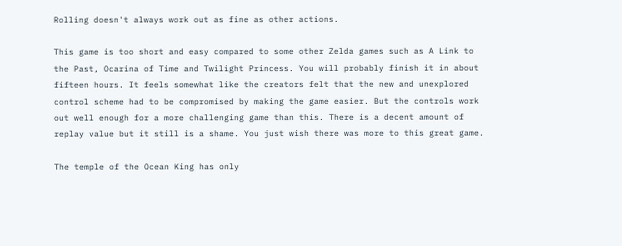Rolling doesn't always work out as fine as other actions.

This game is too short and easy compared to some other Zelda games such as A Link to the Past, Ocarina of Time and Twilight Princess. You will probably finish it in about fifteen hours. It feels somewhat like the creators felt that the new and unexplored control scheme had to be compromised by making the game easier. But the controls work out well enough for a more challenging game than this. There is a decent amount of replay value but it still is a shame. You just wish there was more to this great game.

The temple of the Ocean King has only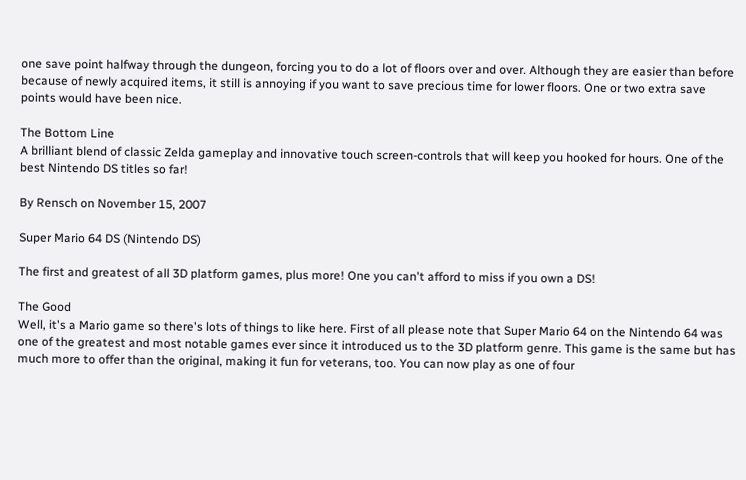one save point halfway through the dungeon, forcing you to do a lot of floors over and over. Although they are easier than before because of newly acquired items, it still is annoying if you want to save precious time for lower floors. One or two extra save points would have been nice.

The Bottom Line
A brilliant blend of classic Zelda gameplay and innovative touch screen-controls that will keep you hooked for hours. One of the best Nintendo DS titles so far!

By Rensch on November 15, 2007

Super Mario 64 DS (Nintendo DS)

The first and greatest of all 3D platform games, plus more! One you can't afford to miss if you own a DS!

The Good
Well, it's a Mario game so there's lots of things to like here. First of all please note that Super Mario 64 on the Nintendo 64 was one of the greatest and most notable games ever since it introduced us to the 3D platform genre. This game is the same but has much more to offer than the original, making it fun for veterans, too. You can now play as one of four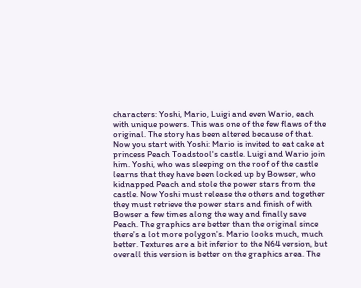characters: Yoshi, Mario, Luigi and even Wario, each with unique powers. This was one of the few flaws of the original. The story has been altered because of that. Now you start with Yoshi: Mario is invited to eat cake at princess Peach Toadstool's castle. Luigi and Wario join him. Yoshi, who was sleeping on the roof of the castle learns that they have been locked up by Bowser, who kidnapped Peach and stole the power stars from the castle. Now Yoshi must release the others and together they must retrieve the power stars and finish of with Bowser a few times along the way and finally save Peach. The graphics are better than the original since there's a lot more polygon's. Mario looks much, much better. Textures are a bit inferior to the N64 version, but overall this version is better on the graphics area. The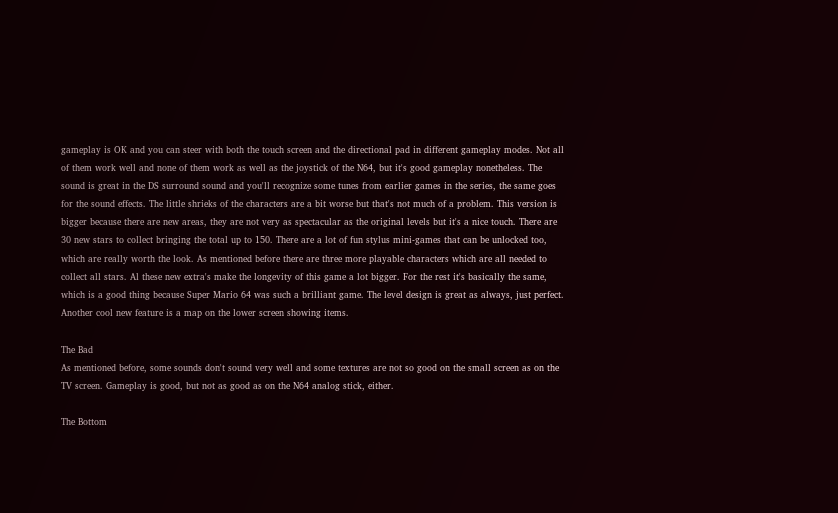gameplay is OK and you can steer with both the touch screen and the directional pad in different gameplay modes. Not all of them work well and none of them work as well as the joystick of the N64, but it's good gameplay nonetheless. The sound is great in the DS surround sound and you'll recognize some tunes from earlier games in the series, the same goes for the sound effects. The little shrieks of the characters are a bit worse but that's not much of a problem. This version is bigger because there are new areas, they are not very as spectacular as the original levels but it's a nice touch. There are 30 new stars to collect bringing the total up to 150. There are a lot of fun stylus mini-games that can be unlocked too, which are really worth the look. As mentioned before there are three more playable characters which are all needed to collect all stars. Al these new extra's make the longevity of this game a lot bigger. For the rest it's basically the same, which is a good thing because Super Mario 64 was such a brilliant game. The level design is great as always, just perfect. Another cool new feature is a map on the lower screen showing items.

The Bad
As mentioned before, some sounds don't sound very well and some textures are not so good on the small screen as on the TV screen. Gameplay is good, but not as good as on the N64 analog stick, either.

The Bottom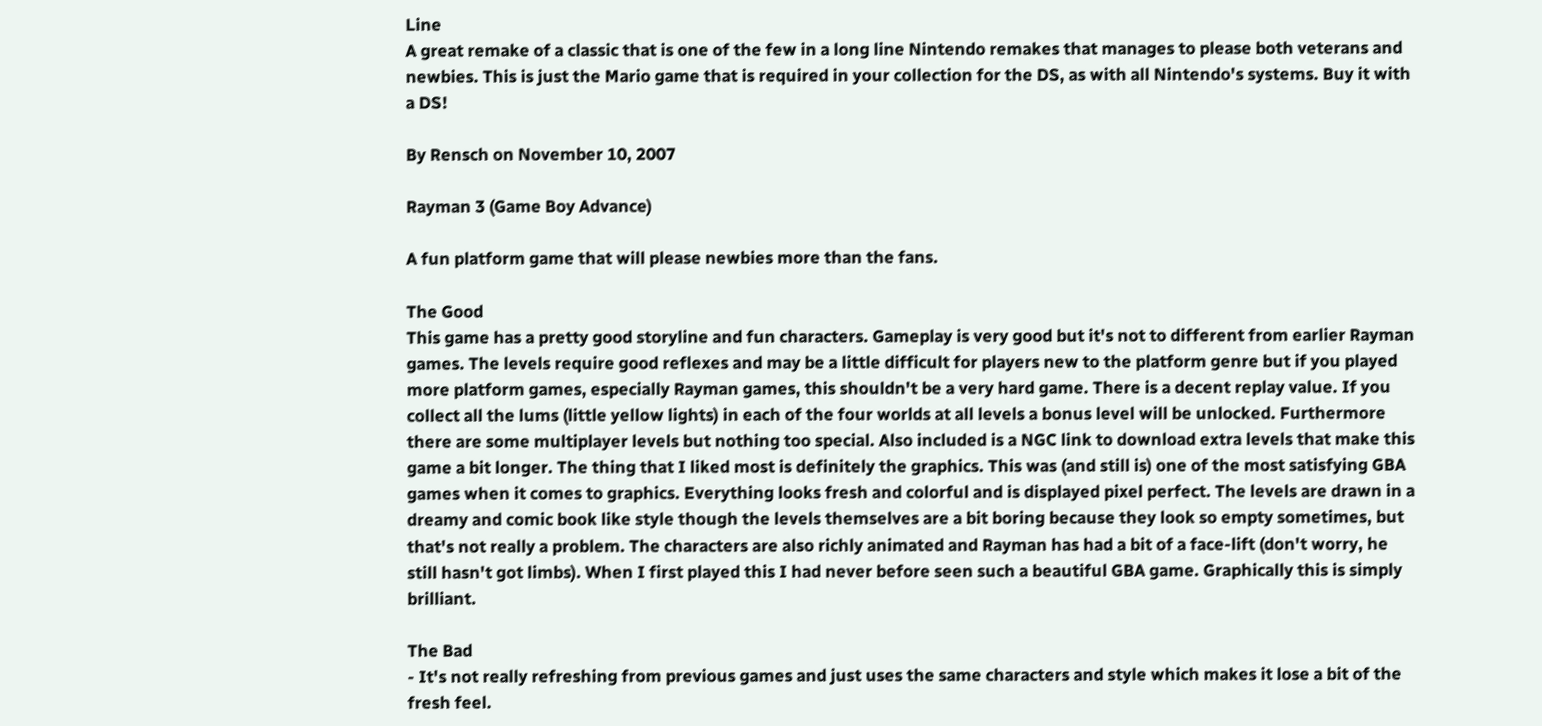Line
A great remake of a classic that is one of the few in a long line Nintendo remakes that manages to please both veterans and newbies. This is just the Mario game that is required in your collection for the DS, as with all Nintendo's systems. Buy it with a DS!

By Rensch on November 10, 2007

Rayman 3 (Game Boy Advance)

A fun platform game that will please newbies more than the fans.

The Good
This game has a pretty good storyline and fun characters. Gameplay is very good but it's not to different from earlier Rayman games. The levels require good reflexes and may be a little difficult for players new to the platform genre but if you played more platform games, especially Rayman games, this shouldn't be a very hard game. There is a decent replay value. If you collect all the lums (little yellow lights) in each of the four worlds at all levels a bonus level will be unlocked. Furthermore there are some multiplayer levels but nothing too special. Also included is a NGC link to download extra levels that make this game a bit longer. The thing that I liked most is definitely the graphics. This was (and still is) one of the most satisfying GBA games when it comes to graphics. Everything looks fresh and colorful and is displayed pixel perfect. The levels are drawn in a dreamy and comic book like style though the levels themselves are a bit boring because they look so empty sometimes, but that's not really a problem. The characters are also richly animated and Rayman has had a bit of a face-lift (don't worry, he still hasn't got limbs). When I first played this I had never before seen such a beautiful GBA game. Graphically this is simply brilliant.

The Bad
- It's not really refreshing from previous games and just uses the same characters and style which makes it lose a bit of the fresh feel.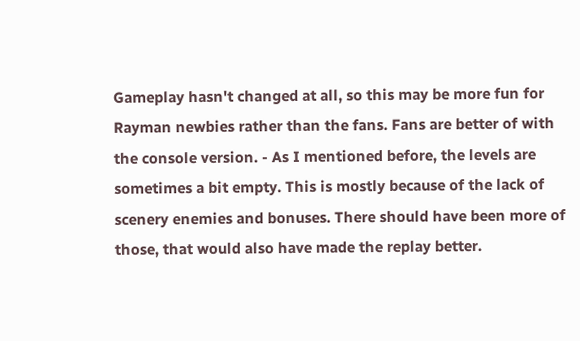Gameplay hasn't changed at all, so this may be more fun for Rayman newbies rather than the fans. Fans are better of with the console version. - As I mentioned before, the levels are sometimes a bit empty. This is mostly because of the lack of scenery enemies and bonuses. There should have been more of those, that would also have made the replay better.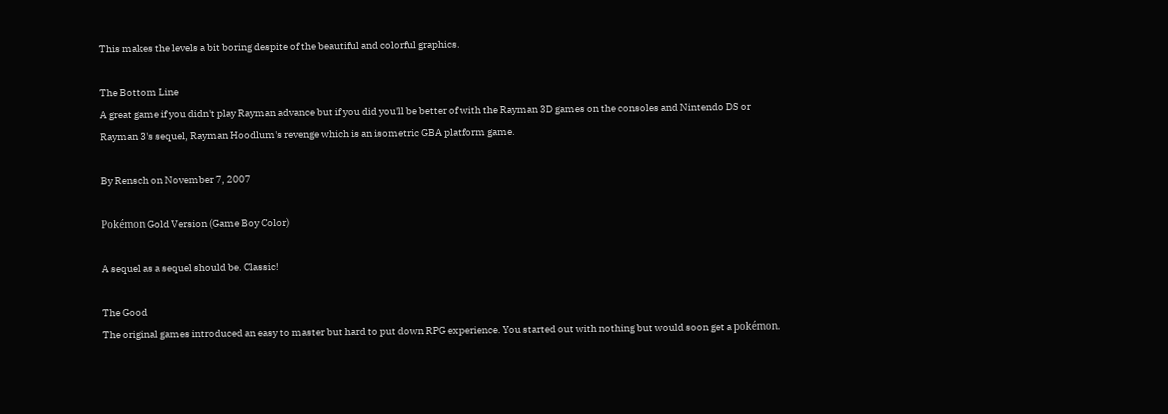This makes the levels a bit boring despite of the beautiful and colorful graphics.

The Bottom Line
A great game if you didn't play Rayman advance but if you did you'll be better of with the Rayman 3D games on the consoles and Nintendo DS or Rayman 3's sequel, Rayman Hoodlum's revenge which is an isometric GBA platform game.

By Rensch on November 7, 2007

Pokémon Gold Version (Game Boy Color)

A sequel as a sequel should be. Classic!

The Good
The original games introduced an easy to master but hard to put down RPG experience. You started out with nothing but would soon get a pokémon.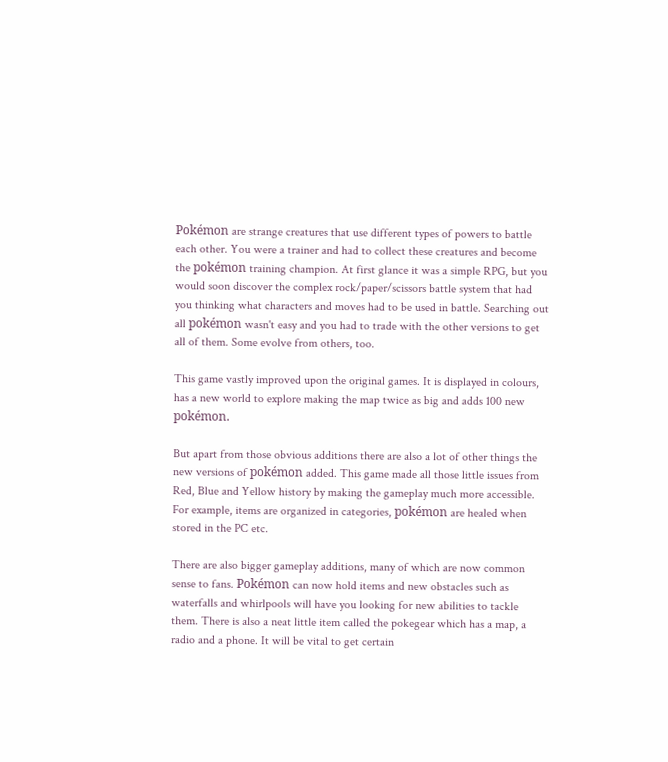Pokémon are strange creatures that use different types of powers to battle each other. You were a trainer and had to collect these creatures and become the pokémon training champion. At first glance it was a simple RPG, but you would soon discover the complex rock/paper/scissors battle system that had you thinking what characters and moves had to be used in battle. Searching out all pokémon wasn't easy and you had to trade with the other versions to get all of them. Some evolve from others, too.

This game vastly improved upon the original games. It is displayed in colours, has a new world to explore making the map twice as big and adds 100 new pokémon.

But apart from those obvious additions there are also a lot of other things the new versions of pokémon added. This game made all those little issues from Red, Blue and Yellow history by making the gameplay much more accessible. For example, items are organized in categories, pokémon are healed when stored in the PC etc.

There are also bigger gameplay additions, many of which are now common sense to fans. Pokémon can now hold items and new obstacles such as waterfalls and whirlpools will have you looking for new abilities to tackle them. There is also a neat little item called the pokegear which has a map, a radio and a phone. It will be vital to get certain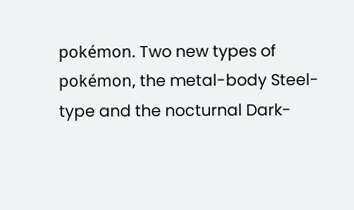pokémon. Two new types of pokémon, the metal-body Steel-type and the nocturnal Dark-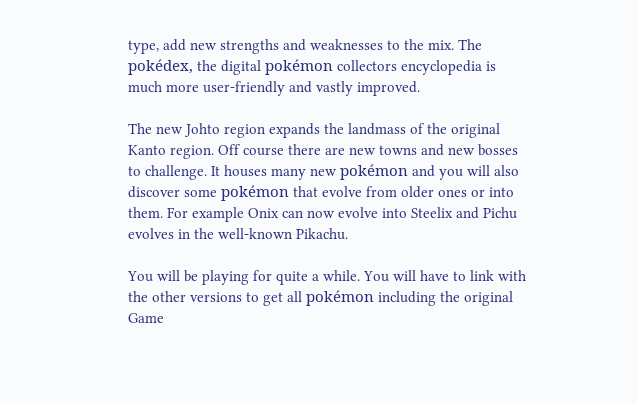type, add new strengths and weaknesses to the mix. The pokédex, the digital pokémon collectors encyclopedia is much more user-friendly and vastly improved.

The new Johto region expands the landmass of the original Kanto region. Off course there are new towns and new bosses to challenge. It houses many new pokémon and you will also discover some pokémon that evolve from older ones or into them. For example Onix can now evolve into Steelix and Pichu evolves in the well-known Pikachu.

You will be playing for quite a while. You will have to link with the other versions to get all pokémon including the original Game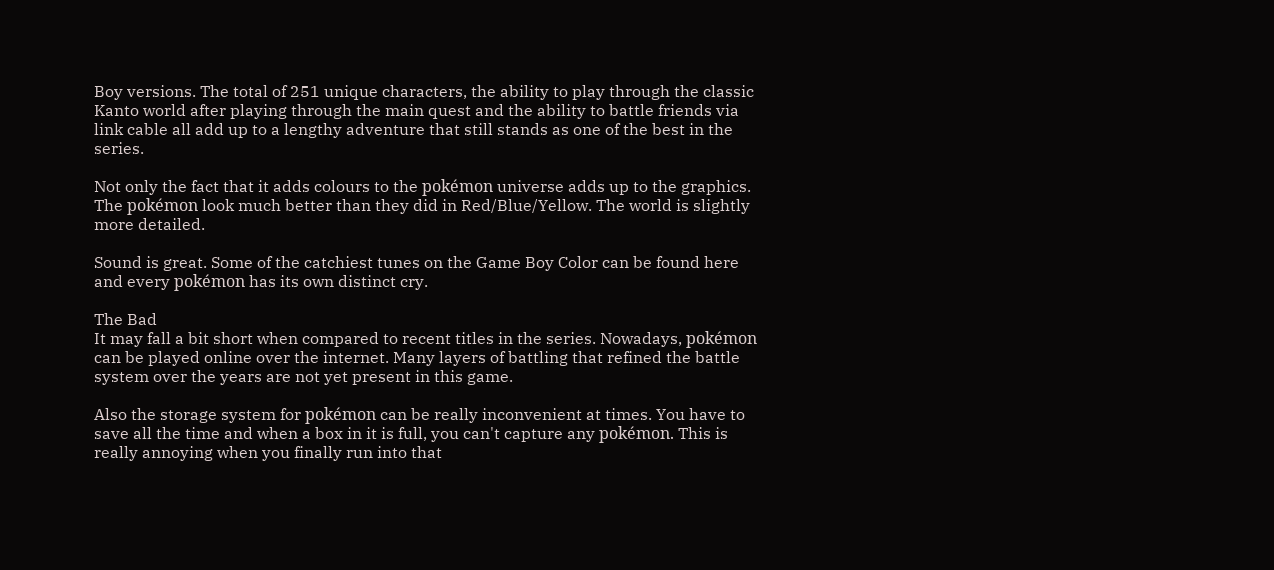Boy versions. The total of 251 unique characters, the ability to play through the classic Kanto world after playing through the main quest and the ability to battle friends via link cable all add up to a lengthy adventure that still stands as one of the best in the series.

Not only the fact that it adds colours to the pokémon universe adds up to the graphics. The pokémon look much better than they did in Red/Blue/Yellow. The world is slightly more detailed.

Sound is great. Some of the catchiest tunes on the Game Boy Color can be found here and every pokémon has its own distinct cry.

The Bad
It may fall a bit short when compared to recent titles in the series. Nowadays, pokémon can be played online over the internet. Many layers of battling that refined the battle system over the years are not yet present in this game.

Also the storage system for pokémon can be really inconvenient at times. You have to save all the time and when a box in it is full, you can't capture any pokémon. This is really annoying when you finally run into that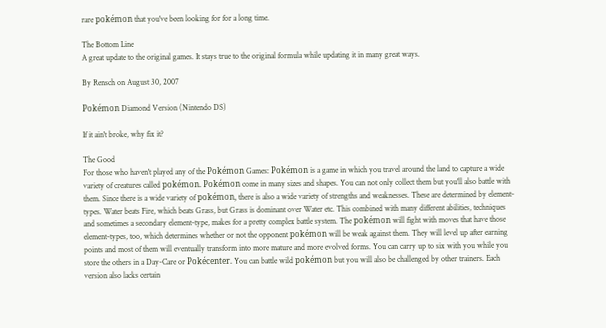rare pokémon that you've been looking for for a long time.

The Bottom Line
A great update to the original games. It stays true to the original formula while updating it in many great ways.

By Rensch on August 30, 2007

Pokémon Diamond Version (Nintendo DS)

If it ain't broke, why fix it?

The Good
For those who haven't played any of the Pokémon Games: Pokémon is a game in which you travel around the land to capture a wide variety of creatures called pokémon. Pokémon come in many sizes and shapes. You can not only collect them but you'll also battle with them. Since there is a wide variety of pokémon, there is also a wide variety of strengths and weaknesses. These are determined by element-types. Water beats Fire, which beats Grass, but Grass is dominant over Water etc. This combined with many different abilities, techniques and sometimes a secondary element-type, makes for a pretty complex battle system. The pokémon will fight with moves that have those element-types, too, which determines whether or not the opponent pokémon will be weak against them. They will level up after earning points and most of them will eventually transform into more mature and more evolved forms. You can carry up to six with you while you store the others in a Day-Care or Pokécenter. You can battle wild pokémon but you will also be challenged by other trainers. Each version also lacks certain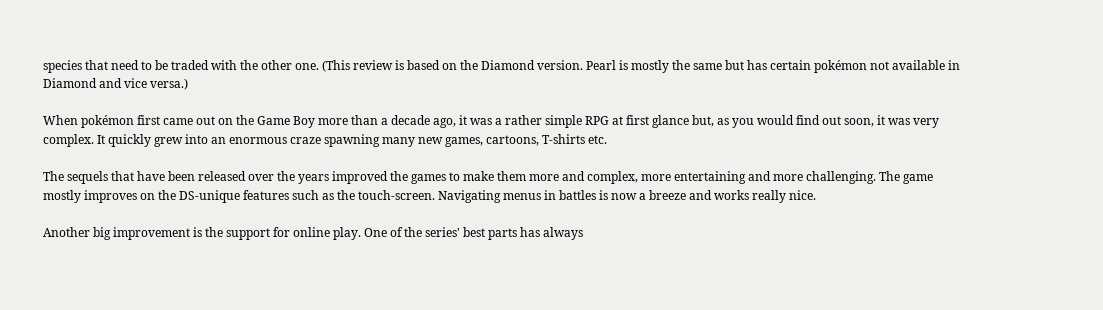species that need to be traded with the other one. (This review is based on the Diamond version. Pearl is mostly the same but has certain pokémon not available in Diamond and vice versa.)

When pokémon first came out on the Game Boy more than a decade ago, it was a rather simple RPG at first glance but, as you would find out soon, it was very complex. It quickly grew into an enormous craze spawning many new games, cartoons, T-shirts etc.

The sequels that have been released over the years improved the games to make them more and complex, more entertaining and more challenging. The game mostly improves on the DS-unique features such as the touch-screen. Navigating menus in battles is now a breeze and works really nice.

Another big improvement is the support for online play. One of the series' best parts has always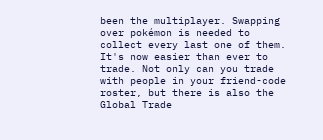been the multiplayer. Swapping over pokémon is needed to collect every last one of them. It's now easier than ever to trade. Not only can you trade with people in your friend-code roster, but there is also the Global Trade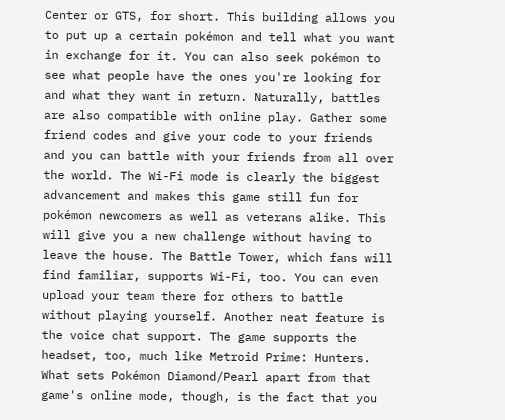Center or GTS, for short. This building allows you to put up a certain pokémon and tell what you want in exchange for it. You can also seek pokémon to see what people have the ones you're looking for and what they want in return. Naturally, battles are also compatible with online play. Gather some friend codes and give your code to your friends and you can battle with your friends from all over the world. The Wi-Fi mode is clearly the biggest advancement and makes this game still fun for pokémon newcomers as well as veterans alike. This will give you a new challenge without having to leave the house. The Battle Tower, which fans will find familiar, supports Wi-Fi, too. You can even upload your team there for others to battle without playing yourself. Another neat feature is the voice chat support. The game supports the headset, too, much like Metroid Prime: Hunters. What sets Pokémon Diamond/Pearl apart from that game's online mode, though, is the fact that you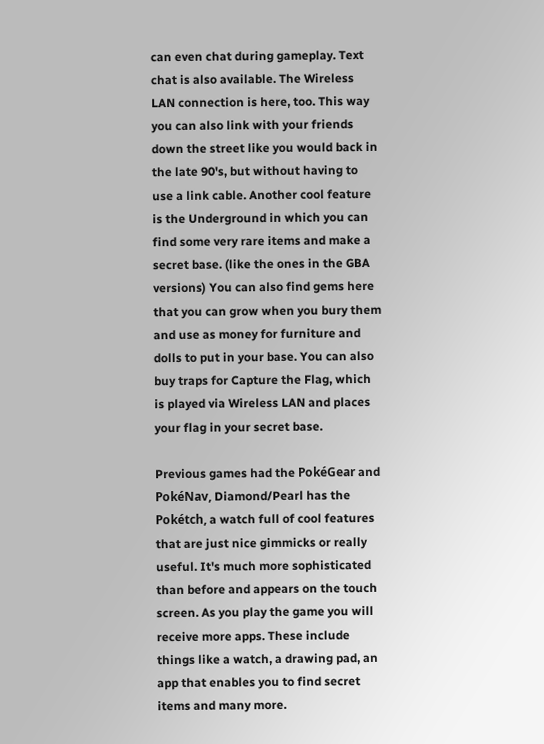can even chat during gameplay. Text chat is also available. The Wireless LAN connection is here, too. This way you can also link with your friends down the street like you would back in the late 90's, but without having to use a link cable. Another cool feature is the Underground in which you can find some very rare items and make a secret base. (like the ones in the GBA versions) You can also find gems here that you can grow when you bury them and use as money for furniture and dolls to put in your base. You can also buy traps for Capture the Flag, which is played via Wireless LAN and places your flag in your secret base.

Previous games had the PokéGear and PokéNav, Diamond/Pearl has the Pokétch, a watch full of cool features that are just nice gimmicks or really useful. It's much more sophisticated than before and appears on the touch screen. As you play the game you will receive more apps. These include things like a watch, a drawing pad, an app that enables you to find secret items and many more.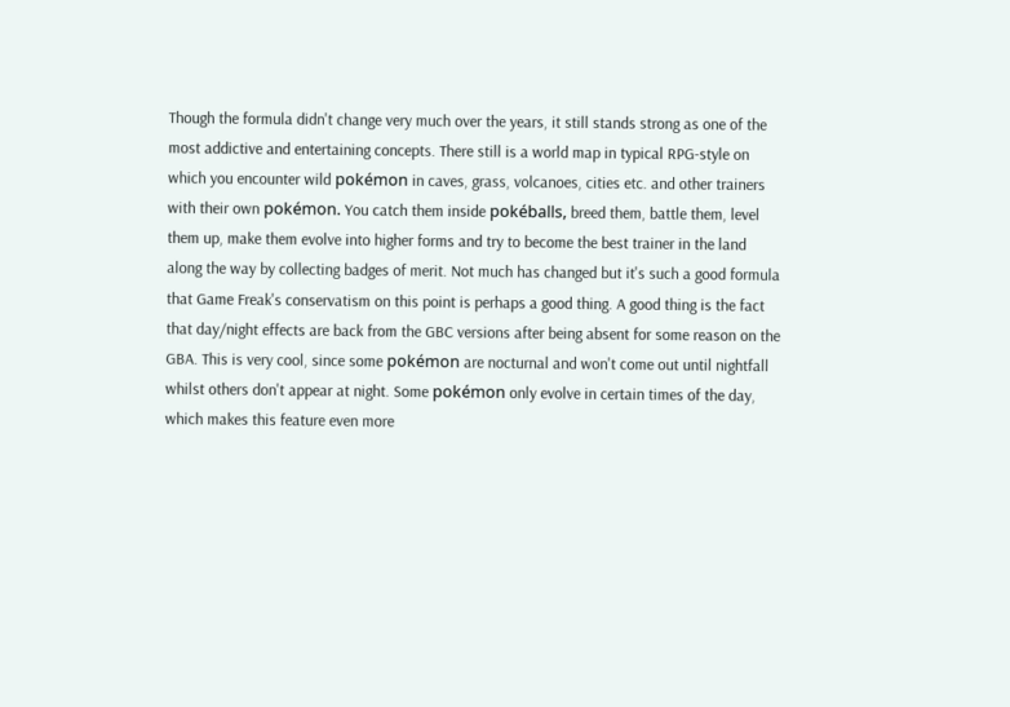Though the formula didn't change very much over the years, it still stands strong as one of the most addictive and entertaining concepts. There still is a world map in typical RPG-style on which you encounter wild pokémon in caves, grass, volcanoes, cities etc. and other trainers with their own pokémon. You catch them inside pokéballs, breed them, battle them, level them up, make them evolve into higher forms and try to become the best trainer in the land along the way by collecting badges of merit. Not much has changed but it's such a good formula that Game Freak's conservatism on this point is perhaps a good thing. A good thing is the fact that day/night effects are back from the GBC versions after being absent for some reason on the GBA. This is very cool, since some pokémon are nocturnal and won't come out until nightfall whilst others don't appear at night. Some pokémon only evolve in certain times of the day, which makes this feature even more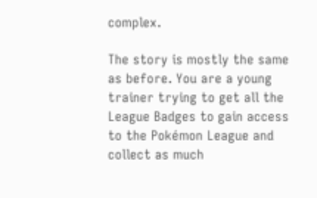complex.

The story is mostly the same as before. You are a young trainer trying to get all the League Badges to gain access to the Pokémon League and collect as much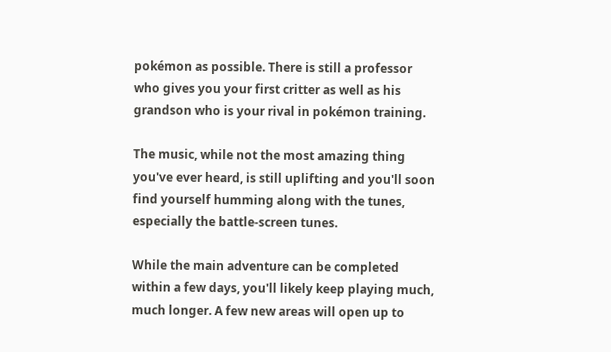pokémon as possible. There is still a professor who gives you your first critter as well as his grandson who is your rival in pokémon training.

The music, while not the most amazing thing you've ever heard, is still uplifting and you'll soon find yourself humming along with the tunes, especially the battle-screen tunes.

While the main adventure can be completed within a few days, you'll likely keep playing much, much longer. A few new areas will open up to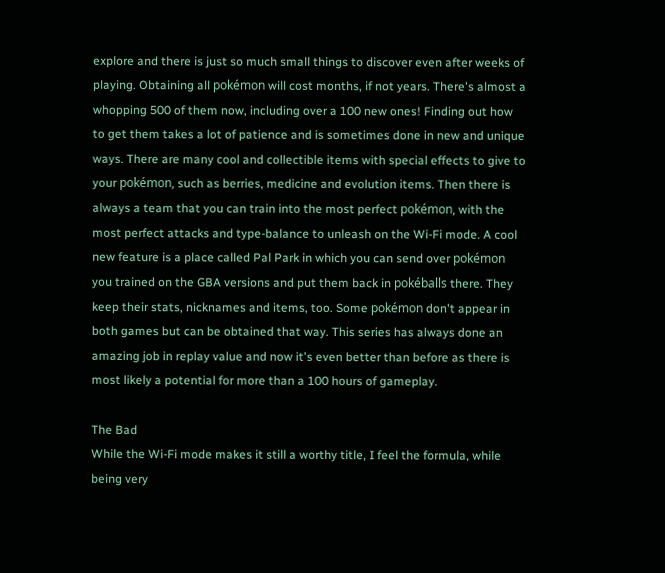explore and there is just so much small things to discover even after weeks of playing. Obtaining all pokémon will cost months, if not years. There's almost a whopping 500 of them now, including over a 100 new ones! Finding out how to get them takes a lot of patience and is sometimes done in new and unique ways. There are many cool and collectible items with special effects to give to your pokémon, such as berries, medicine and evolution items. Then there is always a team that you can train into the most perfect pokémon, with the most perfect attacks and type-balance to unleash on the Wi-Fi mode. A cool new feature is a place called Pal Park in which you can send over pokémon you trained on the GBA versions and put them back in pokéballs there. They keep their stats, nicknames and items, too. Some pokémon don't appear in both games but can be obtained that way. This series has always done an amazing job in replay value and now it's even better than before as there is most likely a potential for more than a 100 hours of gameplay.

The Bad
While the Wi-Fi mode makes it still a worthy title, I feel the formula, while being very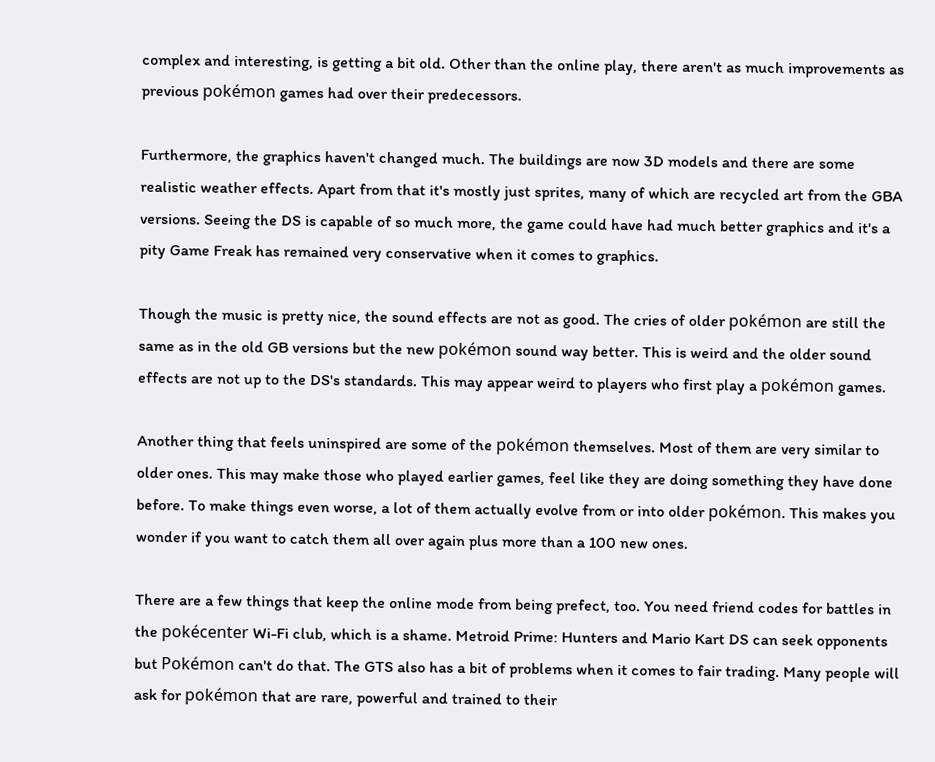complex and interesting, is getting a bit old. Other than the online play, there aren't as much improvements as previous pokémon games had over their predecessors.

Furthermore, the graphics haven't changed much. The buildings are now 3D models and there are some realistic weather effects. Apart from that it's mostly just sprites, many of which are recycled art from the GBA versions. Seeing the DS is capable of so much more, the game could have had much better graphics and it's a pity Game Freak has remained very conservative when it comes to graphics.

Though the music is pretty nice, the sound effects are not as good. The cries of older pokémon are still the same as in the old GB versions but the new pokémon sound way better. This is weird and the older sound effects are not up to the DS's standards. This may appear weird to players who first play a pokémon games.

Another thing that feels uninspired are some of the pokémon themselves. Most of them are very similar to older ones. This may make those who played earlier games, feel like they are doing something they have done before. To make things even worse, a lot of them actually evolve from or into older pokémon. This makes you wonder if you want to catch them all over again plus more than a 100 new ones.

There are a few things that keep the online mode from being prefect, too. You need friend codes for battles in the pokécenter Wi-Fi club, which is a shame. Metroid Prime: Hunters and Mario Kart DS can seek opponents but Pokémon can't do that. The GTS also has a bit of problems when it comes to fair trading. Many people will ask for pokémon that are rare, powerful and trained to their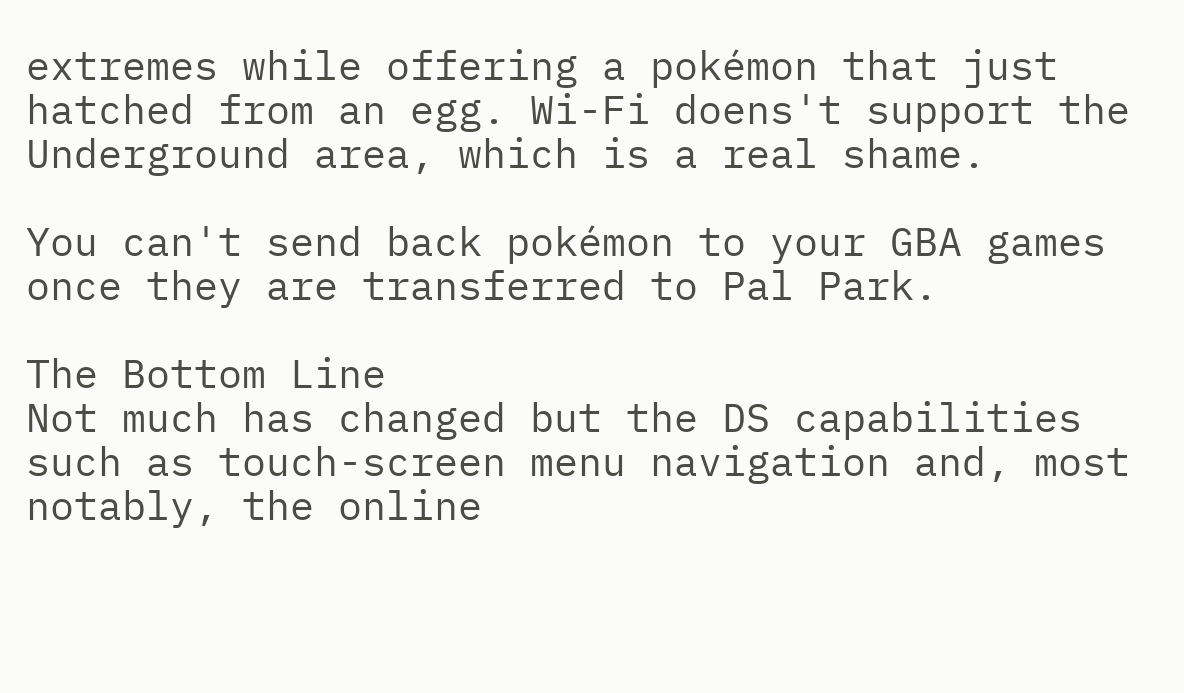extremes while offering a pokémon that just hatched from an egg. Wi-Fi doens't support the Underground area, which is a real shame.

You can't send back pokémon to your GBA games once they are transferred to Pal Park.

The Bottom Line
Not much has changed but the DS capabilities such as touch-screen menu navigation and, most notably, the online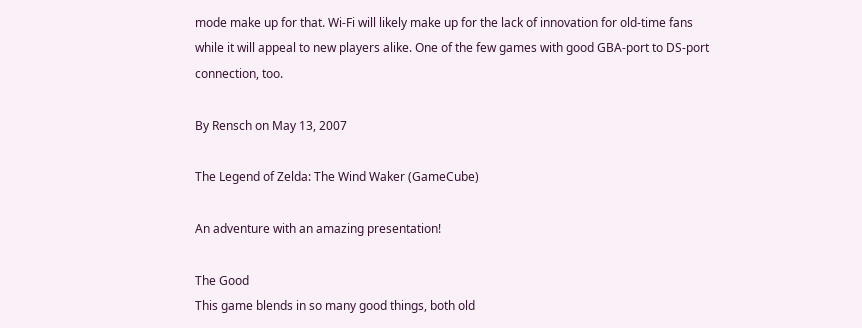mode make up for that. Wi-Fi will likely make up for the lack of innovation for old-time fans while it will appeal to new players alike. One of the few games with good GBA-port to DS-port connection, too.

By Rensch on May 13, 2007

The Legend of Zelda: The Wind Waker (GameCube)

An adventure with an amazing presentation!

The Good
This game blends in so many good things, both old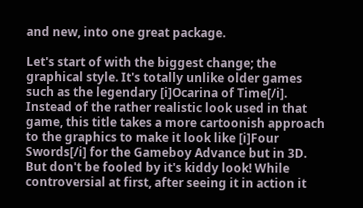and new, into one great package.

Let's start of with the biggest change; the graphical style. It's totally unlike older games such as the legendary [i]Ocarina of Time[/i]. Instead of the rather realistic look used in that game, this title takes a more cartoonish approach to the graphics to make it look like [i]Four Swords[/i] for the Gameboy Advance but in 3D. But don't be fooled by it's kiddy look! While controversial at first, after seeing it in action it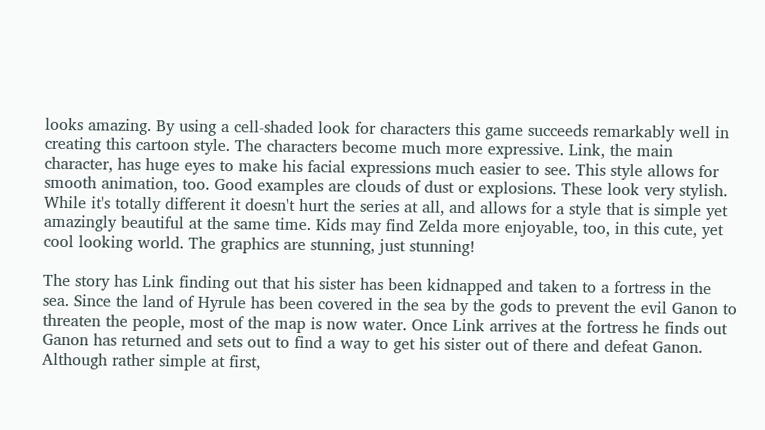looks amazing. By using a cell-shaded look for characters this game succeeds remarkably well in creating this cartoon style. The characters become much more expressive. Link, the main character, has huge eyes to make his facial expressions much easier to see. This style allows for smooth animation, too. Good examples are clouds of dust or explosions. These look very stylish. While it's totally different it doesn't hurt the series at all, and allows for a style that is simple yet amazingly beautiful at the same time. Kids may find Zelda more enjoyable, too, in this cute, yet cool looking world. The graphics are stunning, just stunning!

The story has Link finding out that his sister has been kidnapped and taken to a fortress in the sea. Since the land of Hyrule has been covered in the sea by the gods to prevent the evil Ganon to threaten the people, most of the map is now water. Once Link arrives at the fortress he finds out Ganon has returned and sets out to find a way to get his sister out of there and defeat Ganon. Although rather simple at first,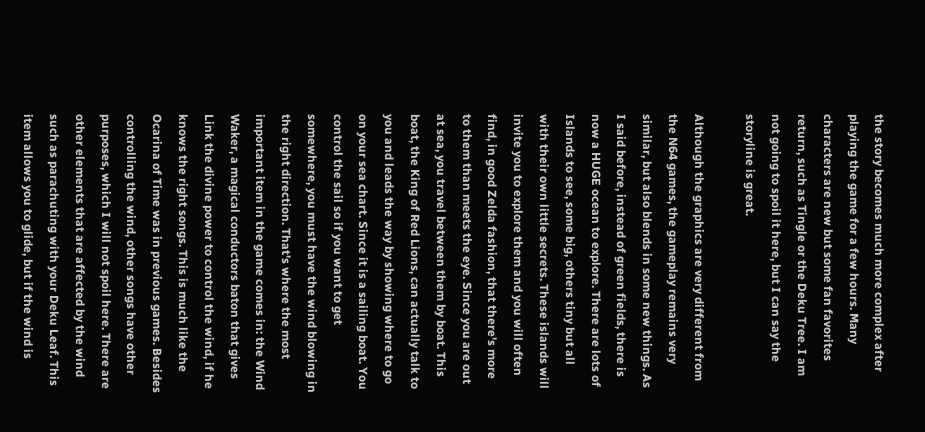the story becomes much more complex after playing the game for a few hours. Many characters are new but some fan favorites return, such as Tingle or the Deku Tree. I am not going to spoil it here, but I can say the storyline is great.

Although the graphics are very different from the N64 games, the gameplay remains very similar, but also blends in some new things. As I said before, instead of green fields, there is now a HUGE ocean to explore. There are lots of Islands to see, some big, others tiny but all with their own little secrets. These islands will invite you to explore them and you will often find, in good Zelda fashion, that there's more to them than meets the eye. Since you are out at sea, you travel between them by boat. This boat, the King of Red Lions, can actually talk to you and leads the way by showing where to go on your sea chart. Since it is a sailing boat. You control the sail so if you want to get somewhere, you must have the wind blowing in the right direction. That's where the most important item in the game comes in: the Wind Waker, a magical conductors baton that gives Link the divine power to control the wind, if he knows the right songs. This is much like the Ocarina of Time was in previous games. Besides controlling the wind, other songs have other purposes, which I will not spoil here. There are other elements that are affected by the wind such as parachuting with your Deku Leaf. This item allows you to glide, but if the wind is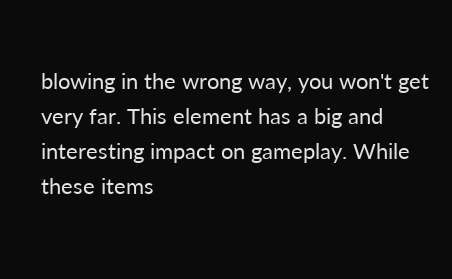blowing in the wrong way, you won't get very far. This element has a big and interesting impact on gameplay. While these items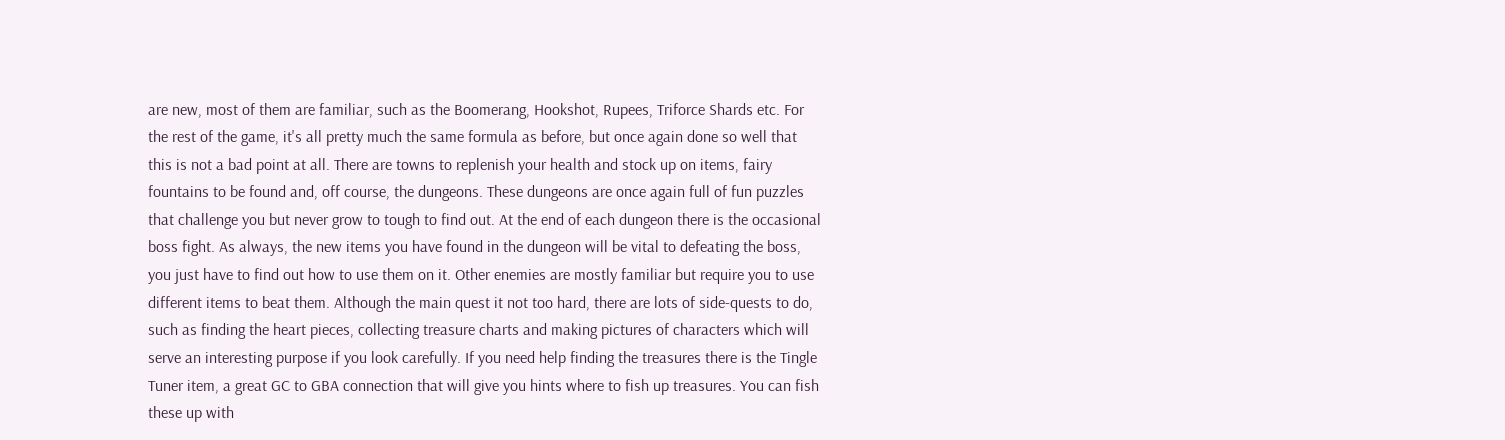are new, most of them are familiar, such as the Boomerang, Hookshot, Rupees, Triforce Shards etc. For the rest of the game, it's all pretty much the same formula as before, but once again done so well that this is not a bad point at all. There are towns to replenish your health and stock up on items, fairy fountains to be found and, off course, the dungeons. These dungeons are once again full of fun puzzles that challenge you but never grow to tough to find out. At the end of each dungeon there is the occasional boss fight. As always, the new items you have found in the dungeon will be vital to defeating the boss, you just have to find out how to use them on it. Other enemies are mostly familiar but require you to use different items to beat them. Although the main quest it not too hard, there are lots of side-quests to do, such as finding the heart pieces, collecting treasure charts and making pictures of characters which will serve an interesting purpose if you look carefully. If you need help finding the treasures there is the Tingle Tuner item, a great GC to GBA connection that will give you hints where to fish up treasures. You can fish these up with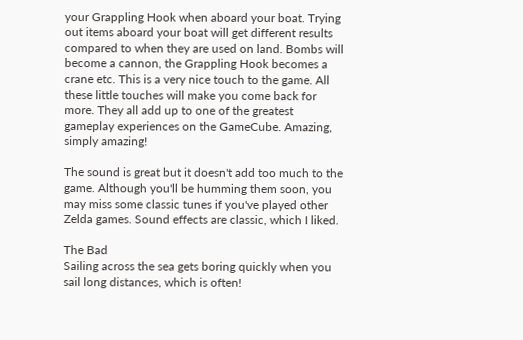your Grappling Hook when aboard your boat. Trying out items aboard your boat will get different results compared to when they are used on land. Bombs will become a cannon, the Grappling Hook becomes a crane etc. This is a very nice touch to the game. All these little touches will make you come back for more. They all add up to one of the greatest gameplay experiences on the GameCube. Amazing, simply amazing!

The sound is great but it doesn't add too much to the game. Although you'll be humming them soon, you may miss some classic tunes if you've played other Zelda games. Sound effects are classic, which I liked.

The Bad
Sailing across the sea gets boring quickly when you sail long distances, which is often!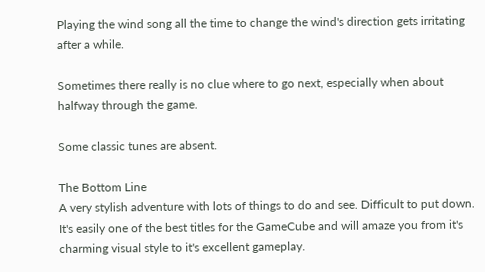Playing the wind song all the time to change the wind's direction gets irritating after a while.

Sometimes there really is no clue where to go next, especially when about halfway through the game.

Some classic tunes are absent.

The Bottom Line
A very stylish adventure with lots of things to do and see. Difficult to put down. It's easily one of the best titles for the GameCube and will amaze you from it's charming visual style to it's excellent gameplay.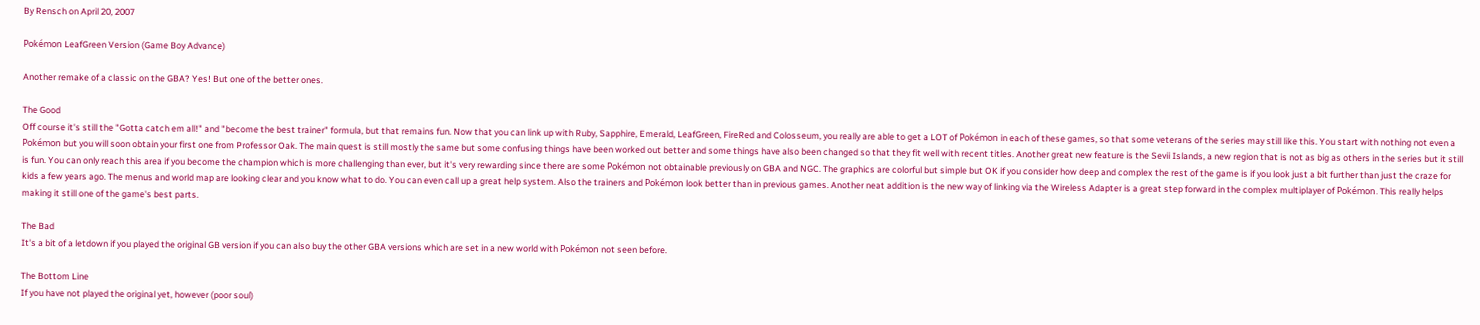By Rensch on April 20, 2007

Pokémon LeafGreen Version (Game Boy Advance)

Another remake of a classic on the GBA? Yes! But one of the better ones.

The Good
Off course it's still the "Gotta catch em all!" and "become the best trainer" formula, but that remains fun. Now that you can link up with Ruby, Sapphire, Emerald, LeafGreen, FireRed and Colosseum, you really are able to get a LOT of Pokémon in each of these games, so that some veterans of the series may still like this. You start with nothing not even a Pokémon but you will soon obtain your first one from Professor Oak. The main quest is still mostly the same but some confusing things have been worked out better and some things have also been changed so that they fit well with recent titles. Another great new feature is the Sevii Islands, a new region that is not as big as others in the series but it still is fun. You can only reach this area if you become the champion which is more challenging than ever, but it's very rewarding since there are some Pokémon not obtainable previously on GBA and NGC. The graphics are colorful but simple but OK if you consider how deep and complex the rest of the game is if you look just a bit further than just the craze for kids a few years ago. The menus and world map are looking clear and you know what to do. You can even call up a great help system. Also the trainers and Pokémon look better than in previous games. Another neat addition is the new way of linking via the Wireless Adapter is a great step forward in the complex multiplayer of Pokémon. This really helps making it still one of the game's best parts.

The Bad
It's a bit of a letdown if you played the original GB version if you can also buy the other GBA versions which are set in a new world with Pokémon not seen before.

The Bottom Line
If you have not played the original yet, however (poor soul)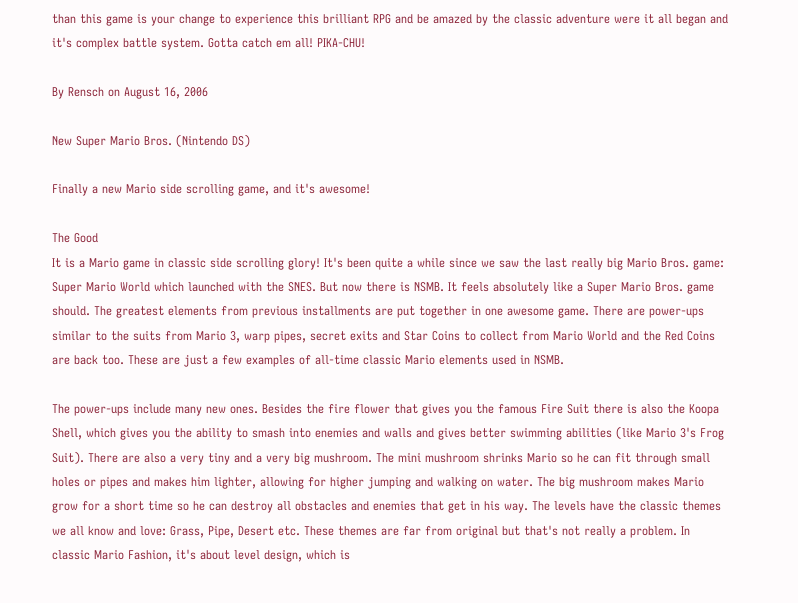than this game is your change to experience this brilliant RPG and be amazed by the classic adventure were it all began and it's complex battle system. Gotta catch em all! PIKA-CHU!

By Rensch on August 16, 2006

New Super Mario Bros. (Nintendo DS)

Finally a new Mario side scrolling game, and it's awesome!

The Good
It is a Mario game in classic side scrolling glory! It's been quite a while since we saw the last really big Mario Bros. game: Super Mario World which launched with the SNES. But now there is NSMB. It feels absolutely like a Super Mario Bros. game should. The greatest elements from previous installments are put together in one awesome game. There are power-ups similar to the suits from Mario 3, warp pipes, secret exits and Star Coins to collect from Mario World and the Red Coins are back too. These are just a few examples of all-time classic Mario elements used in NSMB.

The power-ups include many new ones. Besides the fire flower that gives you the famous Fire Suit there is also the Koopa Shell, which gives you the ability to smash into enemies and walls and gives better swimming abilities (like Mario 3's Frog Suit). There are also a very tiny and a very big mushroom. The mini mushroom shrinks Mario so he can fit through small holes or pipes and makes him lighter, allowing for higher jumping and walking on water. The big mushroom makes Mario grow for a short time so he can destroy all obstacles and enemies that get in his way. The levels have the classic themes we all know and love: Grass, Pipe, Desert etc. These themes are far from original but that's not really a problem. In classic Mario Fashion, it's about level design, which is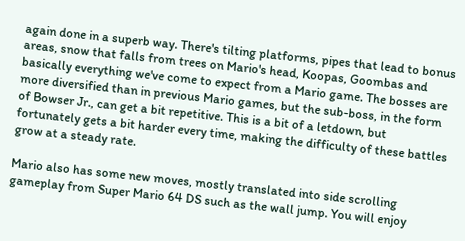again done in a superb way. There's tilting platforms, pipes that lead to bonus areas, snow that falls from trees on Mario's head, Koopas, Goombas and basically everything we've come to expect from a Mario game. The bosses are more diversified than in previous Mario games, but the sub-boss, in the form of Bowser Jr., can get a bit repetitive. This is a bit of a letdown, but fortunately gets a bit harder every time, making the difficulty of these battles grow at a steady rate.

Mario also has some new moves, mostly translated into side scrolling gameplay from Super Mario 64 DS such as the wall jump. You will enjoy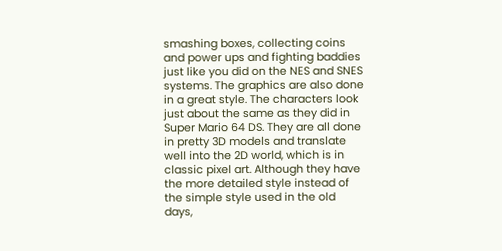smashing boxes, collecting coins and power ups and fighting baddies just like you did on the NES and SNES systems. The graphics are also done in a great style. The characters look just about the same as they did in Super Mario 64 DS. They are all done in pretty 3D models and translate well into the 2D world, which is in classic pixel art. Although they have the more detailed style instead of the simple style used in the old days,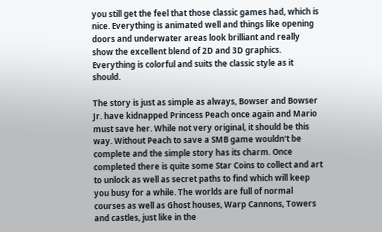you still get the feel that those classic games had, which is nice. Everything is animated well and things like opening doors and underwater areas look brilliant and really show the excellent blend of 2D and 3D graphics. Everything is colorful and suits the classic style as it should.

The story is just as simple as always, Bowser and Bowser Jr. have kidnapped Princess Peach once again and Mario must save her. While not very original, it should be this way. Without Peach to save a SMB game wouldn't be complete and the simple story has its charm. Once completed there is quite some Star Coins to collect and art to unlock as well as secret paths to find which will keep you busy for a while. The worlds are full of normal courses as well as Ghost houses, Warp Cannons, Towers and castles, just like in the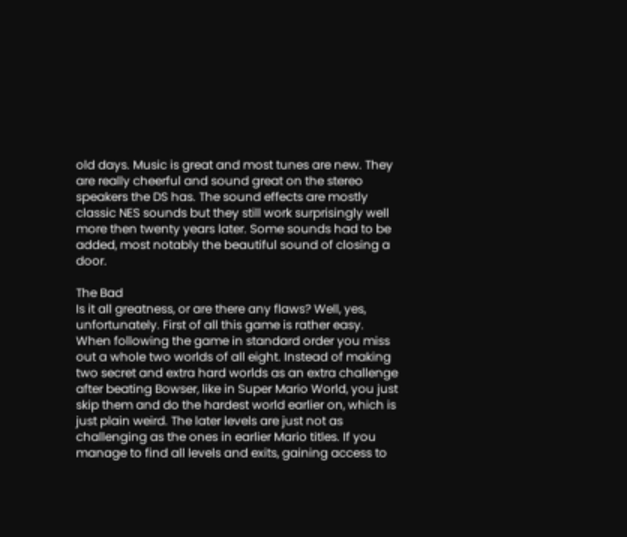old days. Music is great and most tunes are new. They are really cheerful and sound great on the stereo speakers the DS has. The sound effects are mostly classic NES sounds but they still work surprisingly well more then twenty years later. Some sounds had to be added, most notably the beautiful sound of closing a door.

The Bad
Is it all greatness, or are there any flaws? Well, yes, unfortunately. First of all this game is rather easy. When following the game in standard order you miss out a whole two worlds of all eight. Instead of making two secret and extra hard worlds as an extra challenge after beating Bowser, like in Super Mario World, you just skip them and do the hardest world earlier on, which is just plain weird. The later levels are just not as challenging as the ones in earlier Mario titles. If you manage to find all levels and exits, gaining access to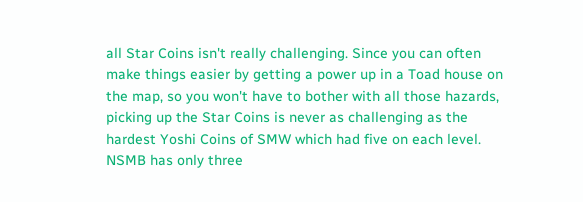all Star Coins isn't really challenging. Since you can often make things easier by getting a power up in a Toad house on the map, so you won't have to bother with all those hazards, picking up the Star Coins is never as challenging as the hardest Yoshi Coins of SMW which had five on each level. NSMB has only three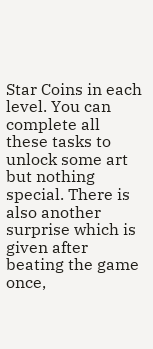Star Coins in each level. You can complete all these tasks to unlock some art but nothing special. There is also another surprise which is given after beating the game once,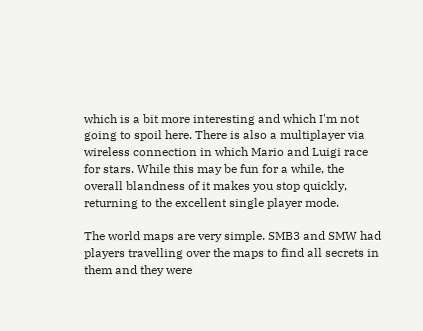which is a bit more interesting and which I'm not going to spoil here. There is also a multiplayer via wireless connection in which Mario and Luigi race for stars. While this may be fun for a while, the overall blandness of it makes you stop quickly, returning to the excellent single player mode.

The world maps are very simple. SMB3 and SMW had players travelling over the maps to find all secrets in them and they were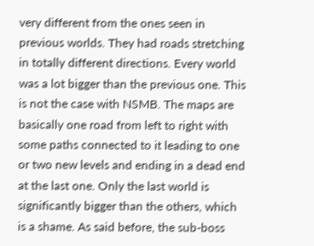very different from the ones seen in previous worlds. They had roads stretching in totally different directions. Every world was a lot bigger than the previous one. This is not the case with NSMB. The maps are basically one road from left to right with some paths connected to it leading to one or two new levels and ending in a dead end at the last one. Only the last world is significantly bigger than the others, which is a shame. As said before, the sub-boss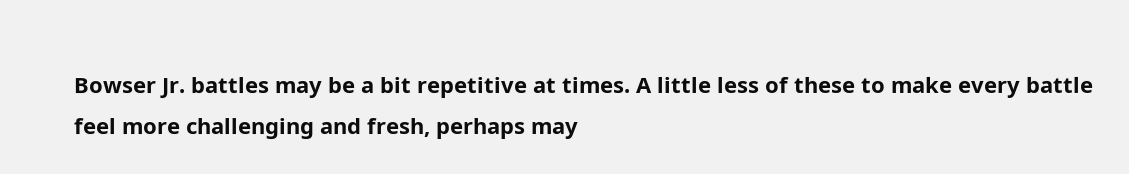Bowser Jr. battles may be a bit repetitive at times. A little less of these to make every battle feel more challenging and fresh, perhaps may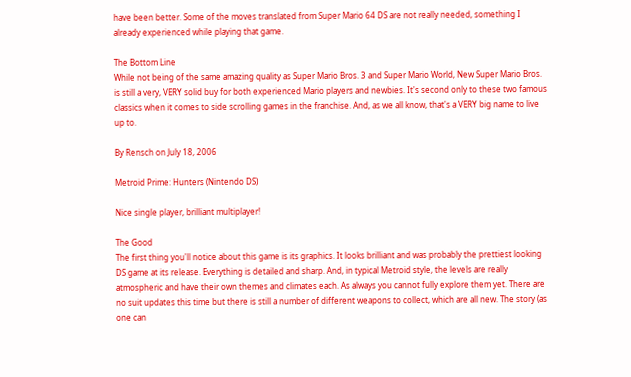have been better. Some of the moves translated from Super Mario 64 DS are not really needed, something I already experienced while playing that game.

The Bottom Line
While not being of the same amazing quality as Super Mario Bros. 3 and Super Mario World, New Super Mario Bros. is still a very, VERY solid buy for both experienced Mario players and newbies. It's second only to these two famous classics when it comes to side scrolling games in the franchise. And, as we all know, that's a VERY big name to live up to.

By Rensch on July 18, 2006

Metroid Prime: Hunters (Nintendo DS)

Nice single player, brilliant multiplayer!

The Good
The first thing you'll notice about this game is its graphics. It looks brilliant and was probably the prettiest looking DS game at its release. Everything is detailed and sharp. And, in typical Metroid style, the levels are really atmospheric and have their own themes and climates each. As always you cannot fully explore them yet. There are no suit updates this time but there is still a number of different weapons to collect, which are all new. The story (as one can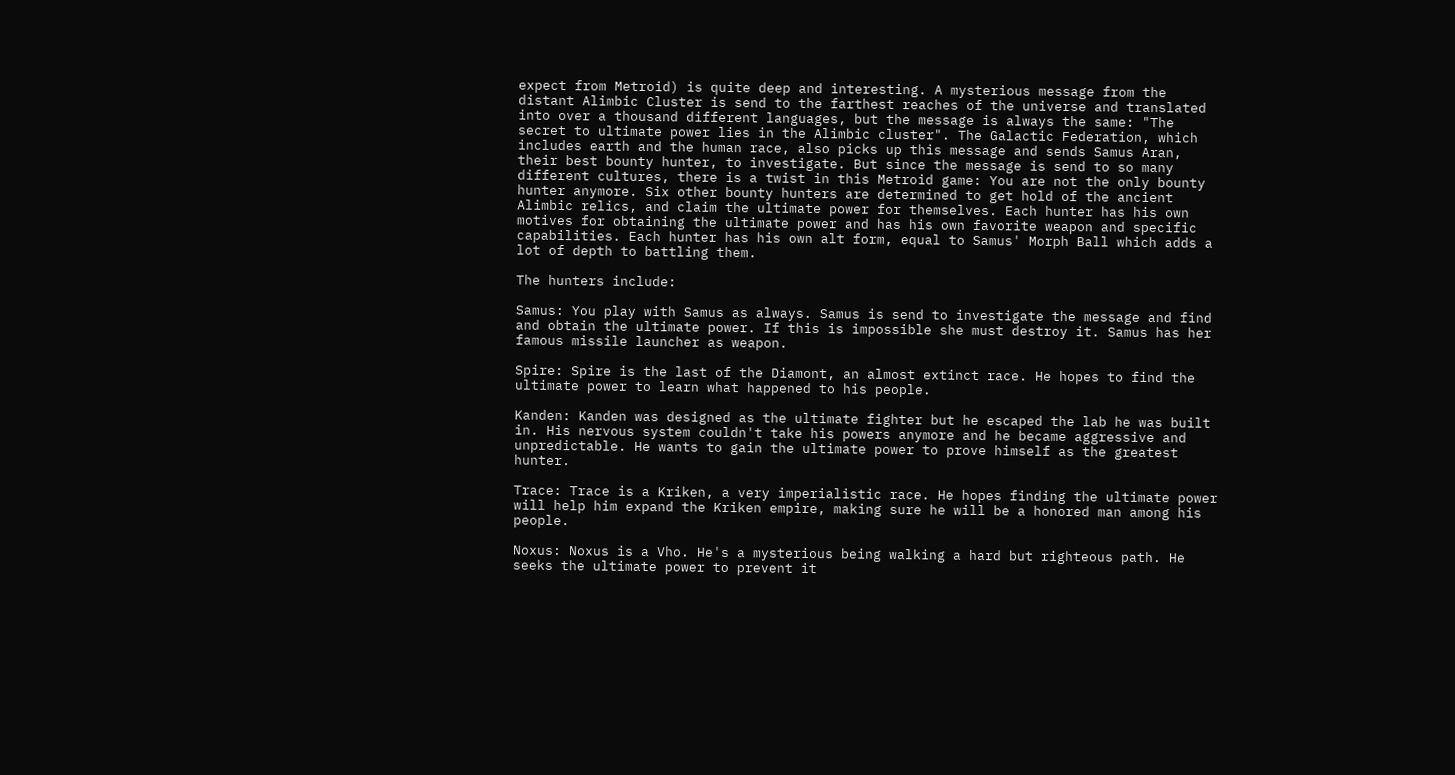expect from Metroid) is quite deep and interesting. A mysterious message from the distant Alimbic Cluster is send to the farthest reaches of the universe and translated into over a thousand different languages, but the message is always the same: "The secret to ultimate power lies in the Alimbic cluster". The Galactic Federation, which includes earth and the human race, also picks up this message and sends Samus Aran, their best bounty hunter, to investigate. But since the message is send to so many different cultures, there is a twist in this Metroid game: You are not the only bounty hunter anymore. Six other bounty hunters are determined to get hold of the ancient Alimbic relics, and claim the ultimate power for themselves. Each hunter has his own motives for obtaining the ultimate power and has his own favorite weapon and specific capabilities. Each hunter has his own alt form, equal to Samus' Morph Ball which adds a lot of depth to battling them.

The hunters include:

Samus: You play with Samus as always. Samus is send to investigate the message and find and obtain the ultimate power. If this is impossible she must destroy it. Samus has her famous missile launcher as weapon.

Spire: Spire is the last of the Diamont, an almost extinct race. He hopes to find the ultimate power to learn what happened to his people.

Kanden: Kanden was designed as the ultimate fighter but he escaped the lab he was built in. His nervous system couldn't take his powers anymore and he became aggressive and unpredictable. He wants to gain the ultimate power to prove himself as the greatest hunter.

Trace: Trace is a Kriken, a very imperialistic race. He hopes finding the ultimate power will help him expand the Kriken empire, making sure he will be a honored man among his people.

Noxus: Noxus is a Vho. He's a mysterious being walking a hard but righteous path. He seeks the ultimate power to prevent it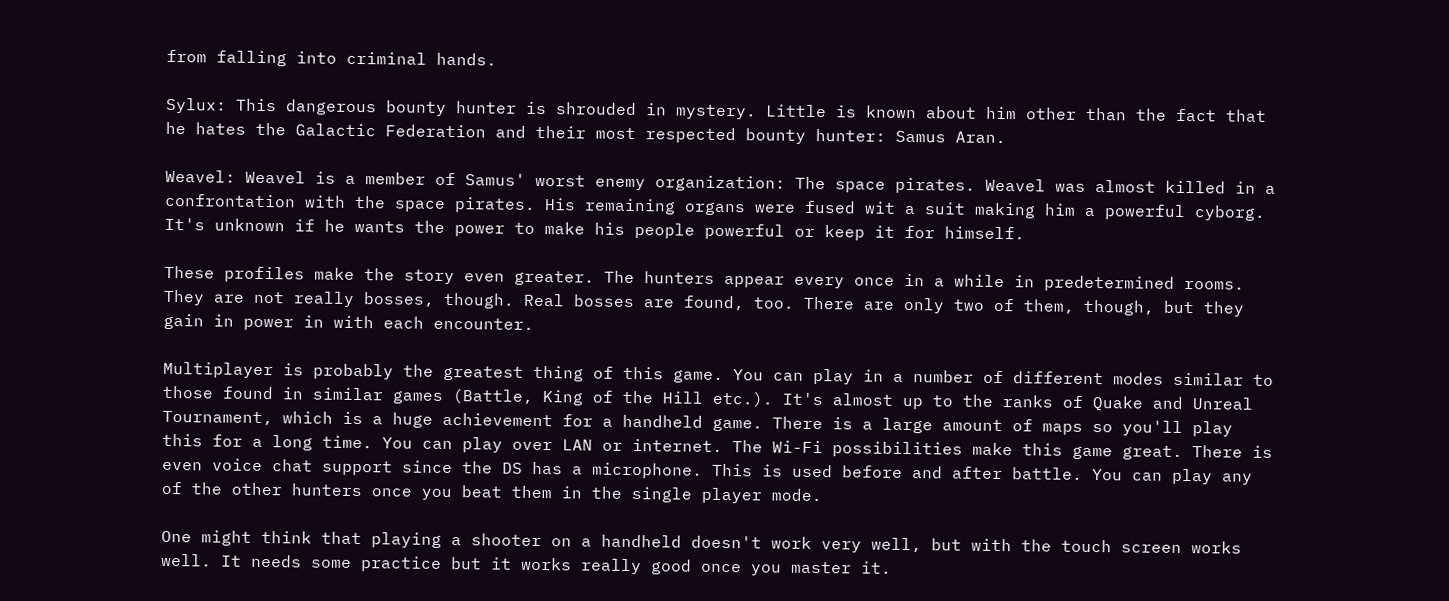from falling into criminal hands.

Sylux: This dangerous bounty hunter is shrouded in mystery. Little is known about him other than the fact that he hates the Galactic Federation and their most respected bounty hunter: Samus Aran.

Weavel: Weavel is a member of Samus' worst enemy organization: The space pirates. Weavel was almost killed in a confrontation with the space pirates. His remaining organs were fused wit a suit making him a powerful cyborg. It's unknown if he wants the power to make his people powerful or keep it for himself.

These profiles make the story even greater. The hunters appear every once in a while in predetermined rooms. They are not really bosses, though. Real bosses are found, too. There are only two of them, though, but they gain in power in with each encounter.

Multiplayer is probably the greatest thing of this game. You can play in a number of different modes similar to those found in similar games (Battle, King of the Hill etc.). It's almost up to the ranks of Quake and Unreal Tournament, which is a huge achievement for a handheld game. There is a large amount of maps so you'll play this for a long time. You can play over LAN or internet. The Wi-Fi possibilities make this game great. There is even voice chat support since the DS has a microphone. This is used before and after battle. You can play any of the other hunters once you beat them in the single player mode.

One might think that playing a shooter on a handheld doesn't work very well, but with the touch screen works well. It needs some practice but it works really good once you master it.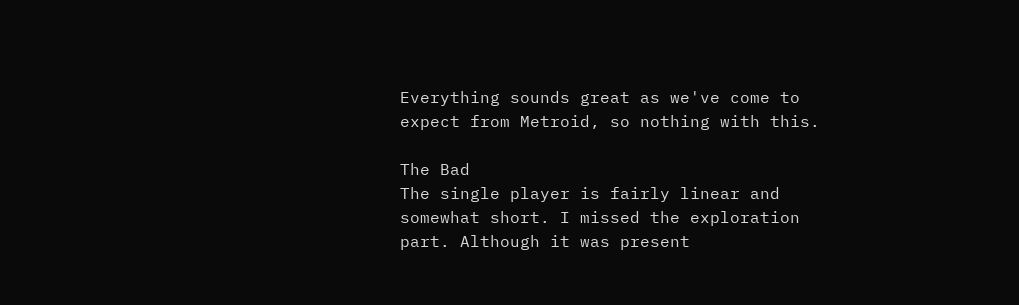Everything sounds great as we've come to expect from Metroid, so nothing with this.

The Bad
The single player is fairly linear and somewhat short. I missed the exploration part. Although it was present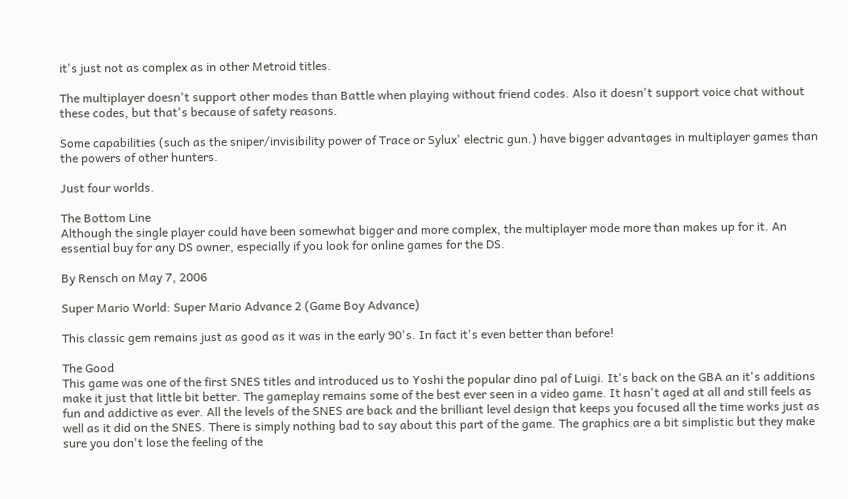it's just not as complex as in other Metroid titles.

The multiplayer doesn't support other modes than Battle when playing without friend codes. Also it doesn't support voice chat without these codes, but that's because of safety reasons.

Some capabilities (such as the sniper/invisibility power of Trace or Sylux' electric gun.) have bigger advantages in multiplayer games than the powers of other hunters.

Just four worlds.

The Bottom Line
Although the single player could have been somewhat bigger and more complex, the multiplayer mode more than makes up for it. An essential buy for any DS owner, especially if you look for online games for the DS.

By Rensch on May 7, 2006

Super Mario World: Super Mario Advance 2 (Game Boy Advance)

This classic gem remains just as good as it was in the early 90's. In fact it's even better than before!

The Good
This game was one of the first SNES titles and introduced us to Yoshi the popular dino pal of Luigi. It's back on the GBA an it's additions make it just that little bit better. The gameplay remains some of the best ever seen in a video game. It hasn't aged at all and still feels as fun and addictive as ever. All the levels of the SNES are back and the brilliant level design that keeps you focused all the time works just as well as it did on the SNES. There is simply nothing bad to say about this part of the game. The graphics are a bit simplistic but they make sure you don't lose the feeling of the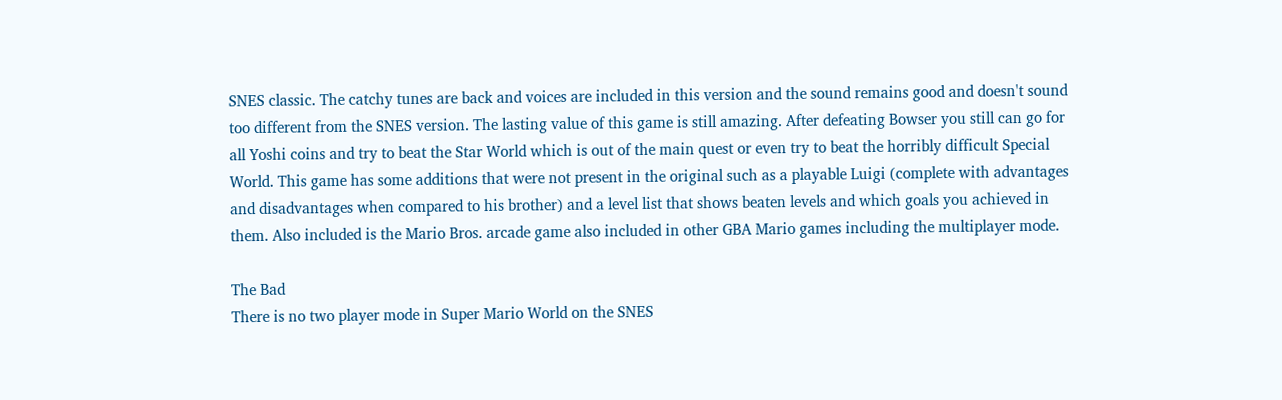SNES classic. The catchy tunes are back and voices are included in this version and the sound remains good and doesn't sound too different from the SNES version. The lasting value of this game is still amazing. After defeating Bowser you still can go for all Yoshi coins and try to beat the Star World which is out of the main quest or even try to beat the horribly difficult Special World. This game has some additions that were not present in the original such as a playable Luigi (complete with advantages and disadvantages when compared to his brother) and a level list that shows beaten levels and which goals you achieved in them. Also included is the Mario Bros. arcade game also included in other GBA Mario games including the multiplayer mode.

The Bad
There is no two player mode in Super Mario World on the SNES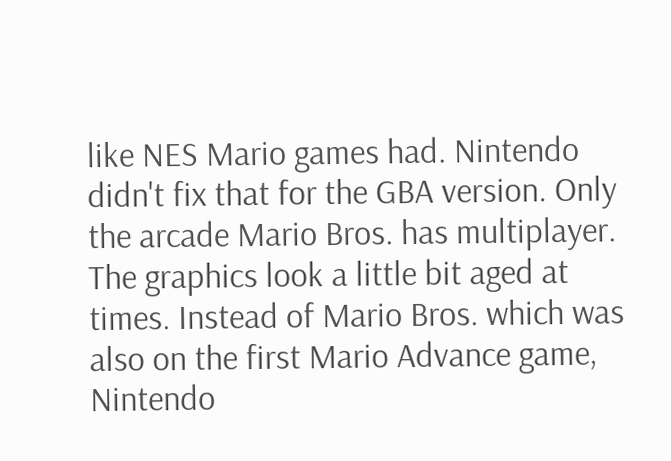like NES Mario games had. Nintendo didn't fix that for the GBA version. Only the arcade Mario Bros. has multiplayer. The graphics look a little bit aged at times. Instead of Mario Bros. which was also on the first Mario Advance game, Nintendo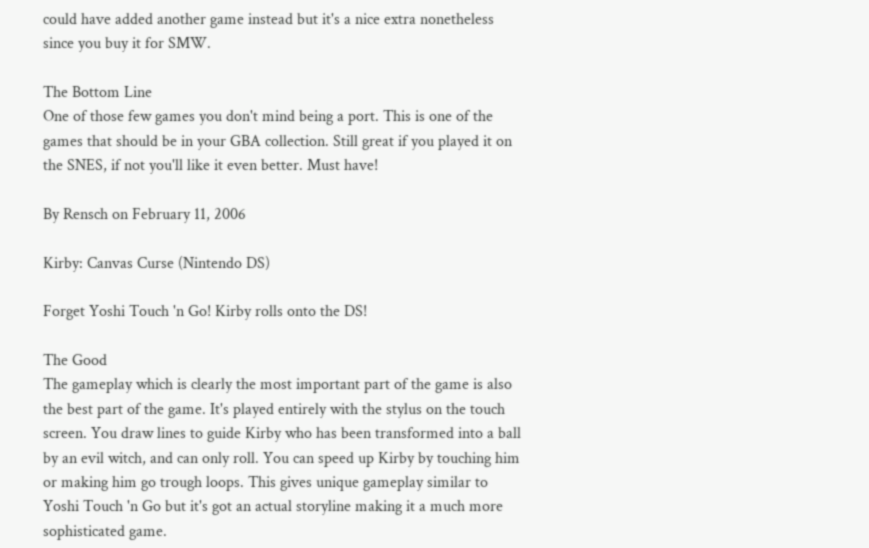could have added another game instead but it's a nice extra nonetheless since you buy it for SMW.

The Bottom Line
One of those few games you don't mind being a port. This is one of the games that should be in your GBA collection. Still great if you played it on the SNES, if not you'll like it even better. Must have!

By Rensch on February 11, 2006

Kirby: Canvas Curse (Nintendo DS)

Forget Yoshi Touch 'n Go! Kirby rolls onto the DS!

The Good
The gameplay which is clearly the most important part of the game is also the best part of the game. It's played entirely with the stylus on the touch screen. You draw lines to guide Kirby who has been transformed into a ball by an evil witch, and can only roll. You can speed up Kirby by touching him or making him go trough loops. This gives unique gameplay similar to Yoshi Touch 'n Go but it's got an actual storyline making it a much more sophisticated game.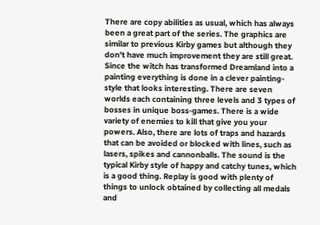There are copy abilities as usual, which has always been a great part of the series. The graphics are similar to previous Kirby games but although they don't have much improvement they are still great. Since the witch has transformed Dreamland into a painting everything is done in a clever painting-style that looks interesting. There are seven worlds each containing three levels and 3 types of bosses in unique boss-games. There is a wide variety of enemies to kill that give you your powers. Also, there are lots of traps and hazards that can be avoided or blocked with lines, such as lasers, spikes and cannonballs. The sound is the typical Kirby style of happy and catchy tunes, which is a good thing. Replay is good with plenty of things to unlock obtained by collecting all medals and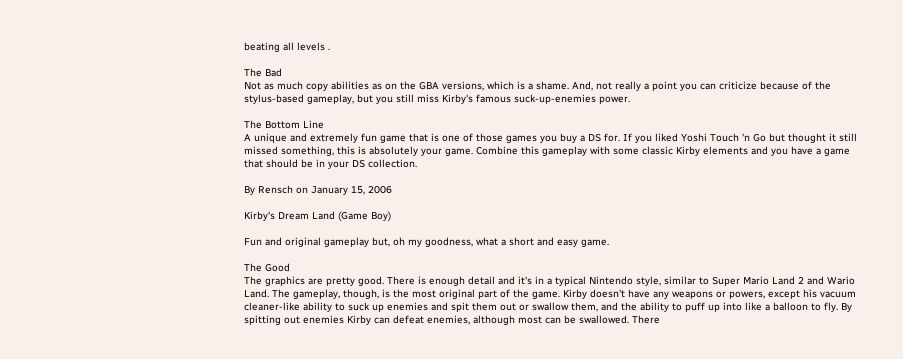beating all levels .

The Bad
Not as much copy abilities as on the GBA versions, which is a shame. And, not really a point you can criticize because of the stylus-based gameplay, but you still miss Kirby's famous suck-up-enemies power.

The Bottom Line
A unique and extremely fun game that is one of those games you buy a DS for. If you liked Yoshi Touch 'n Go but thought it still missed something, this is absolutely your game. Combine this gameplay with some classic Kirby elements and you have a game that should be in your DS collection.

By Rensch on January 15, 2006

Kirby's Dream Land (Game Boy)

Fun and original gameplay but, oh my goodness, what a short and easy game.

The Good
The graphics are pretty good. There is enough detail and it's in a typical Nintendo style, similar to Super Mario Land 2 and Wario Land. The gameplay, though, is the most original part of the game. Kirby doesn't have any weapons or powers, except his vacuum cleaner-like ability to suck up enemies and spit them out or swallow them, and the ability to puff up into like a balloon to fly. By spitting out enemies Kirby can defeat enemies, although most can be swallowed. There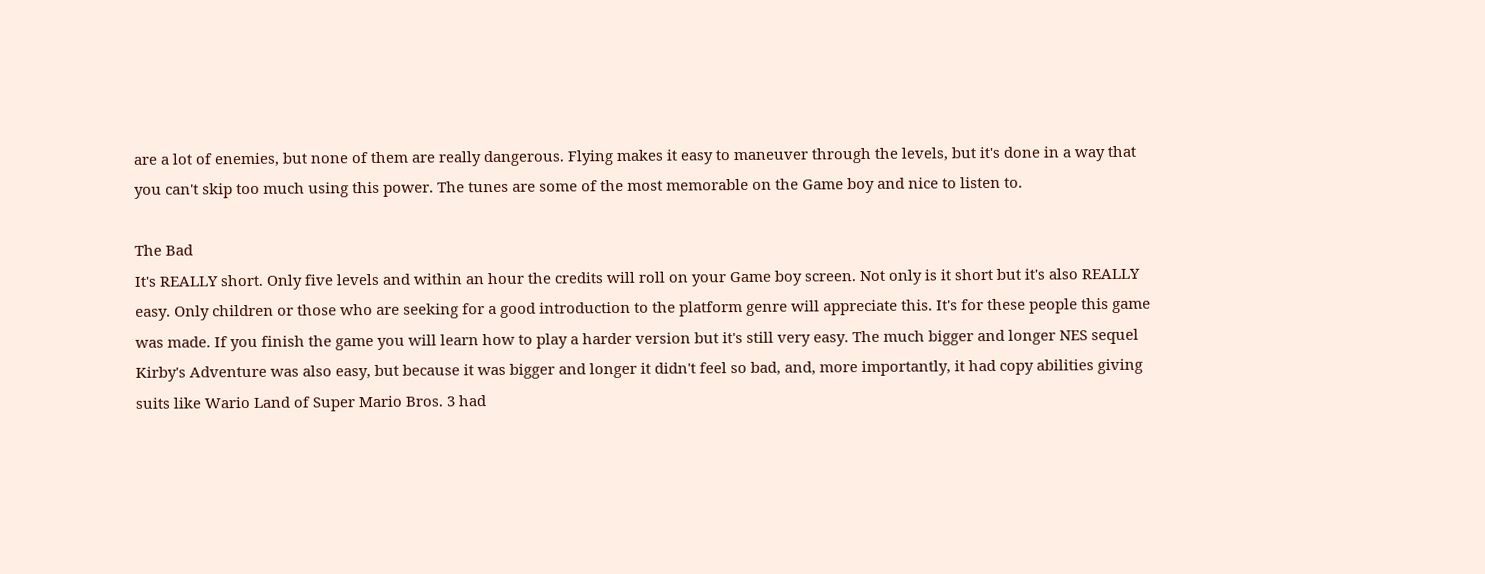are a lot of enemies, but none of them are really dangerous. Flying makes it easy to maneuver through the levels, but it's done in a way that you can't skip too much using this power. The tunes are some of the most memorable on the Game boy and nice to listen to.

The Bad
It's REALLY short. Only five levels and within an hour the credits will roll on your Game boy screen. Not only is it short but it's also REALLY easy. Only children or those who are seeking for a good introduction to the platform genre will appreciate this. It's for these people this game was made. If you finish the game you will learn how to play a harder version but it's still very easy. The much bigger and longer NES sequel Kirby's Adventure was also easy, but because it was bigger and longer it didn't feel so bad, and, more importantly, it had copy abilities giving suits like Wario Land of Super Mario Bros. 3 had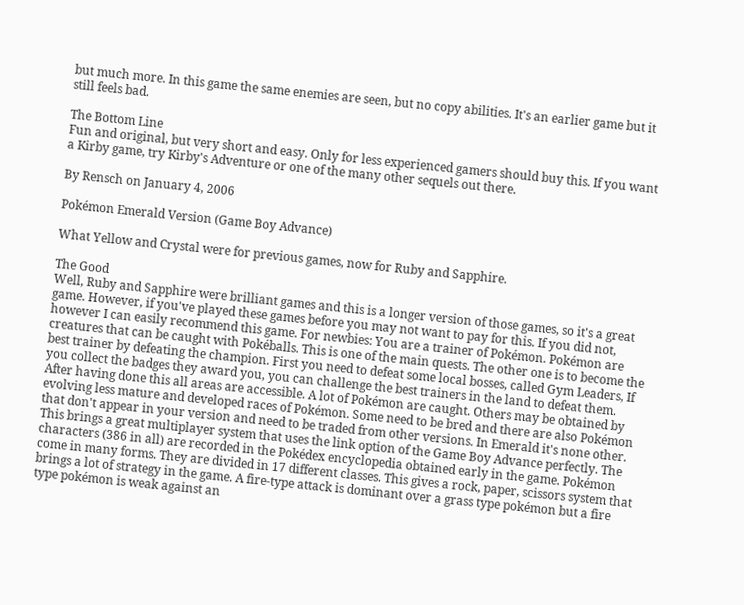but much more. In this game the same enemies are seen, but no copy abilities. It's an earlier game but it still feels bad.

The Bottom Line
Fun and original, but very short and easy. Only for less experienced gamers should buy this. If you want a Kirby game, try Kirby's Adventure or one of the many other sequels out there.

By Rensch on January 4, 2006

Pokémon Emerald Version (Game Boy Advance)

What Yellow and Crystal were for previous games, now for Ruby and Sapphire.

The Good
Well, Ruby and Sapphire were brilliant games and this is a longer version of those games, so it's a great game. However, if you've played these games before you may not want to pay for this. If you did not, however I can easily recommend this game. For newbies: You are a trainer of Pokémon. Pokémon are creatures that can be caught with Pokéballs. This is one of the main quests. The other one is to become the best trainer by defeating the champion. First you need to defeat some local bosses, called Gym Leaders, If you collect the badges they award you, you can challenge the best trainers in the land to defeat them. After having done this all areas are accessible. A lot of Pokémon are caught. Others may be obtained by evolving less mature and developed races of Pokémon. Some need to be bred and there are also Pokémon that don't appear in your version and need to be traded from other versions. In Emerald it's none other. This brings a great multiplayer system that uses the link option of the Game Boy Advance perfectly. The characters (386 in all) are recorded in the Pokédex encyclopedia obtained early in the game. Pokémon come in many forms. They are divided in 17 different classes. This gives a rock, paper, scissors system that brings a lot of strategy in the game. A fire-type attack is dominant over a grass type pokémon but a fire type pokémon is weak against an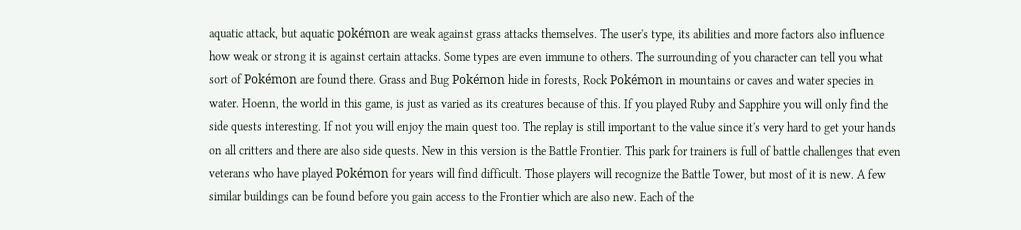aquatic attack, but aquatic pokémon are weak against grass attacks themselves. The user's type, its abilities and more factors also influence how weak or strong it is against certain attacks. Some types are even immune to others. The surrounding of you character can tell you what sort of Pokémon are found there. Grass and Bug Pokémon hide in forests, Rock Pokémon in mountains or caves and water species in water. Hoenn, the world in this game, is just as varied as its creatures because of this. If you played Ruby and Sapphire you will only find the side quests interesting. If not you will enjoy the main quest too. The replay is still important to the value since it's very hard to get your hands on all critters and there are also side quests. New in this version is the Battle Frontier. This park for trainers is full of battle challenges that even veterans who have played Pokémon for years will find difficult. Those players will recognize the Battle Tower, but most of it is new. A few similar buildings can be found before you gain access to the Frontier which are also new. Each of the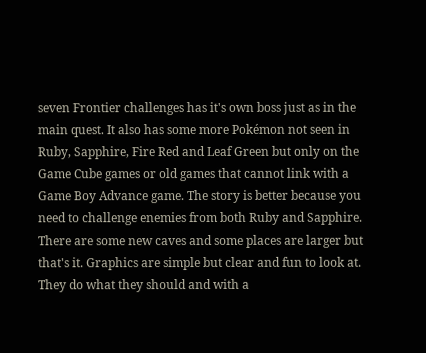seven Frontier challenges has it's own boss just as in the main quest. It also has some more Pokémon not seen in Ruby, Sapphire, Fire Red and Leaf Green but only on the Game Cube games or old games that cannot link with a Game Boy Advance game. The story is better because you need to challenge enemies from both Ruby and Sapphire. There are some new caves and some places are larger but that's it. Graphics are simple but clear and fun to look at. They do what they should and with a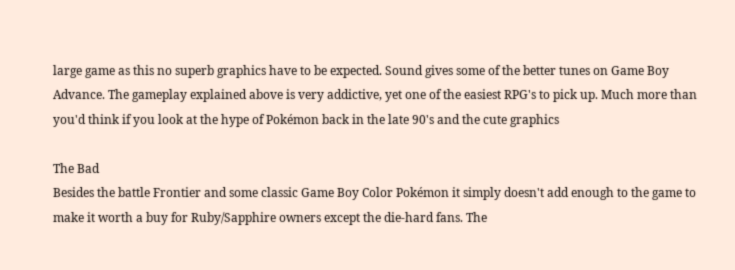large game as this no superb graphics have to be expected. Sound gives some of the better tunes on Game Boy Advance. The gameplay explained above is very addictive, yet one of the easiest RPG's to pick up. Much more than you'd think if you look at the hype of Pokémon back in the late 90's and the cute graphics

The Bad
Besides the battle Frontier and some classic Game Boy Color Pokémon it simply doesn't add enough to the game to make it worth a buy for Ruby/Sapphire owners except the die-hard fans. The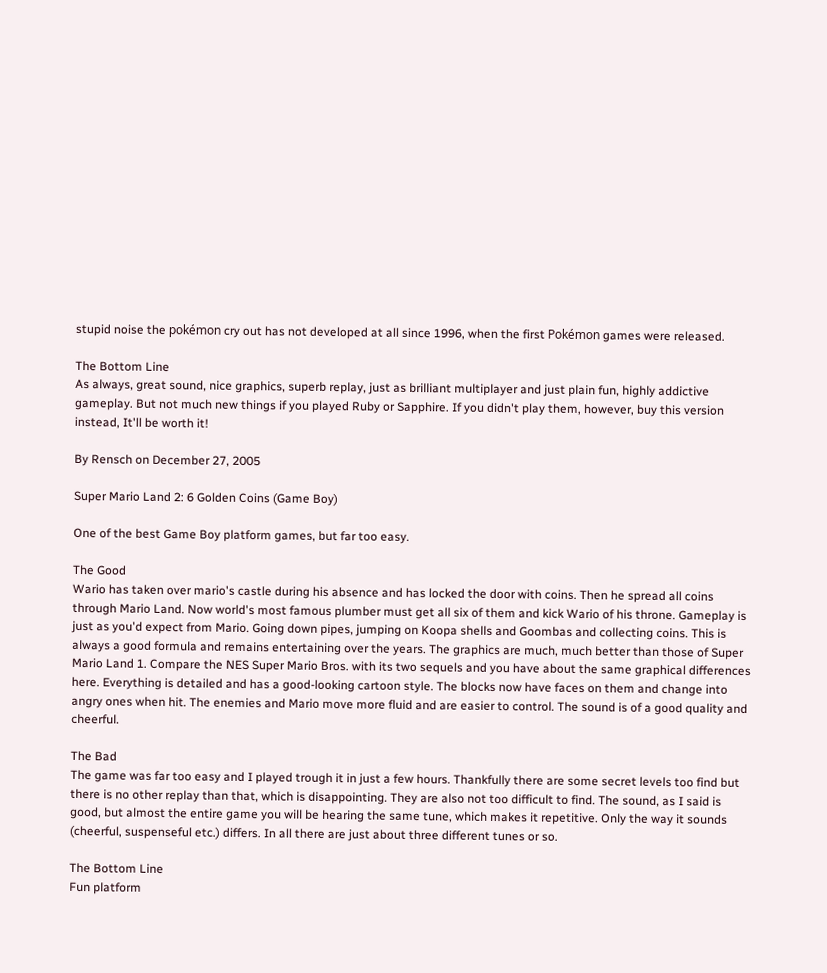stupid noise the pokémon cry out has not developed at all since 1996, when the first Pokémon games were released.

The Bottom Line
As always, great sound, nice graphics, superb replay, just as brilliant multiplayer and just plain fun, highly addictive gameplay. But not much new things if you played Ruby or Sapphire. If you didn't play them, however, buy this version instead, It'll be worth it!

By Rensch on December 27, 2005

Super Mario Land 2: 6 Golden Coins (Game Boy)

One of the best Game Boy platform games, but far too easy.

The Good
Wario has taken over mario's castle during his absence and has locked the door with coins. Then he spread all coins through Mario Land. Now world's most famous plumber must get all six of them and kick Wario of his throne. Gameplay is just as you'd expect from Mario. Going down pipes, jumping on Koopa shells and Goombas and collecting coins. This is always a good formula and remains entertaining over the years. The graphics are much, much better than those of Super Mario Land 1. Compare the NES Super Mario Bros. with its two sequels and you have about the same graphical differences here. Everything is detailed and has a good-looking cartoon style. The blocks now have faces on them and change into angry ones when hit. The enemies and Mario move more fluid and are easier to control. The sound is of a good quality and cheerful.

The Bad
The game was far too easy and I played trough it in just a few hours. Thankfully there are some secret levels too find but there is no other replay than that, which is disappointing. They are also not too difficult to find. The sound, as I said is good, but almost the entire game you will be hearing the same tune, which makes it repetitive. Only the way it sounds (cheerful, suspenseful etc.) differs. In all there are just about three different tunes or so.

The Bottom Line
Fun platform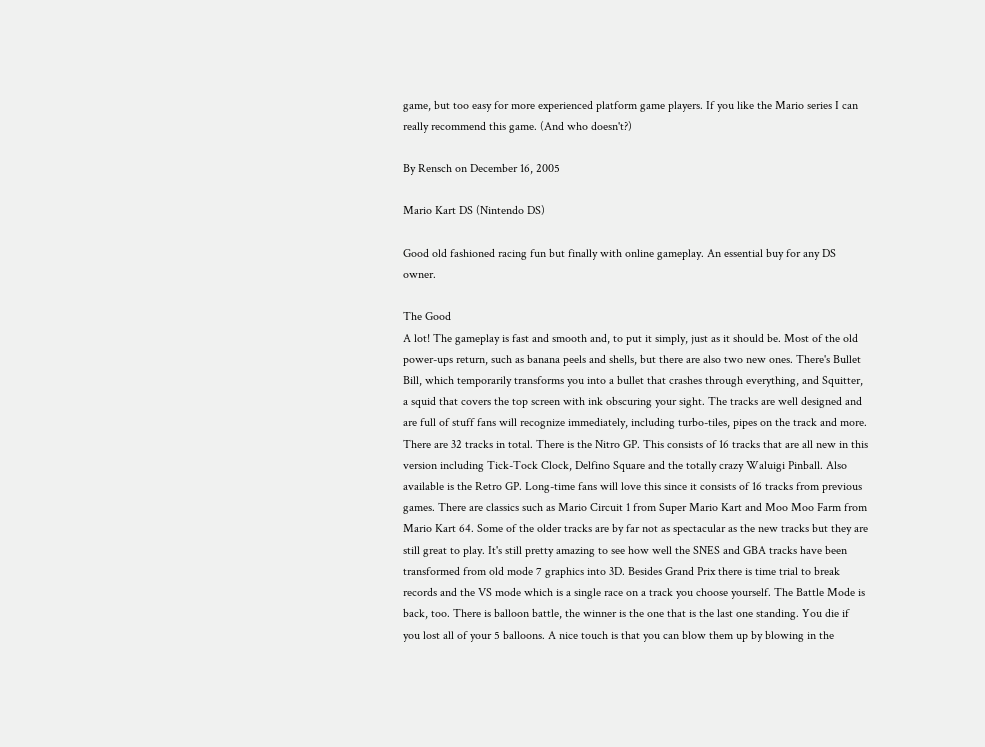game, but too easy for more experienced platform game players. If you like the Mario series I can really recommend this game. (And who doesn't?)

By Rensch on December 16, 2005

Mario Kart DS (Nintendo DS)

Good old fashioned racing fun but finally with online gameplay. An essential buy for any DS owner.

The Good
A lot! The gameplay is fast and smooth and, to put it simply, just as it should be. Most of the old power-ups return, such as banana peels and shells, but there are also two new ones. There's Bullet Bill, which temporarily transforms you into a bullet that crashes through everything, and Squitter, a squid that covers the top screen with ink obscuring your sight. The tracks are well designed and are full of stuff fans will recognize immediately, including turbo-tiles, pipes on the track and more. There are 32 tracks in total. There is the Nitro GP. This consists of 16 tracks that are all new in this version including Tick-Tock Clock, Delfino Square and the totally crazy Waluigi Pinball. Also available is the Retro GP. Long-time fans will love this since it consists of 16 tracks from previous games. There are classics such as Mario Circuit 1 from Super Mario Kart and Moo Moo Farm from Mario Kart 64. Some of the older tracks are by far not as spectacular as the new tracks but they are still great to play. It's still pretty amazing to see how well the SNES and GBA tracks have been transformed from old mode 7 graphics into 3D. Besides Grand Prix there is time trial to break records and the VS mode which is a single race on a track you choose yourself. The Battle Mode is back, too. There is balloon battle, the winner is the one that is the last one standing. You die if you lost all of your 5 balloons. A nice touch is that you can blow them up by blowing in the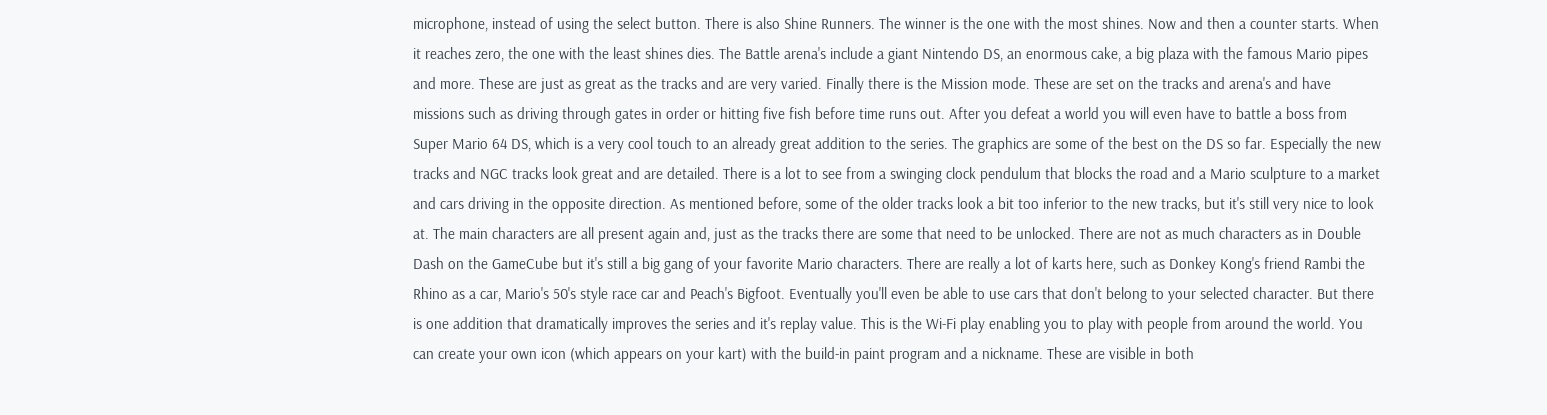microphone, instead of using the select button. There is also Shine Runners. The winner is the one with the most shines. Now and then a counter starts. When it reaches zero, the one with the least shines dies. The Battle arena's include a giant Nintendo DS, an enormous cake, a big plaza with the famous Mario pipes and more. These are just as great as the tracks and are very varied. Finally there is the Mission mode. These are set on the tracks and arena's and have missions such as driving through gates in order or hitting five fish before time runs out. After you defeat a world you will even have to battle a boss from Super Mario 64 DS, which is a very cool touch to an already great addition to the series. The graphics are some of the best on the DS so far. Especially the new tracks and NGC tracks look great and are detailed. There is a lot to see from a swinging clock pendulum that blocks the road and a Mario sculpture to a market and cars driving in the opposite direction. As mentioned before, some of the older tracks look a bit too inferior to the new tracks, but it's still very nice to look at. The main characters are all present again and, just as the tracks there are some that need to be unlocked. There are not as much characters as in Double Dash on the GameCube but it's still a big gang of your favorite Mario characters. There are really a lot of karts here, such as Donkey Kong's friend Rambi the Rhino as a car, Mario's 50's style race car and Peach's Bigfoot. Eventually you'll even be able to use cars that don't belong to your selected character. But there is one addition that dramatically improves the series and it's replay value. This is the Wi-Fi play enabling you to play with people from around the world. You can create your own icon (which appears on your kart) with the build-in paint program and a nickname. These are visible in both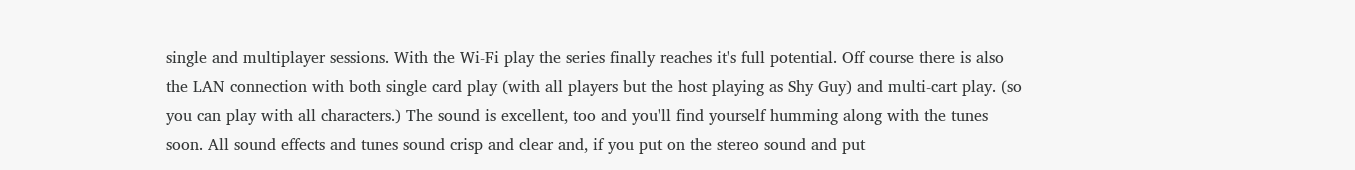single and multiplayer sessions. With the Wi-Fi play the series finally reaches it's full potential. Off course there is also the LAN connection with both single card play (with all players but the host playing as Shy Guy) and multi-cart play. (so you can play with all characters.) The sound is excellent, too and you'll find yourself humming along with the tunes soon. All sound effects and tunes sound crisp and clear and, if you put on the stereo sound and put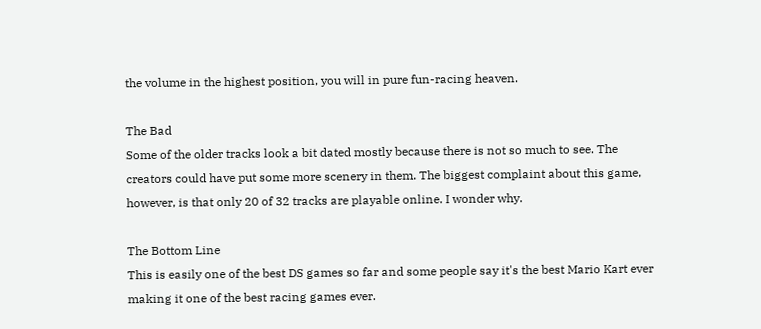the volume in the highest position, you will in pure fun-racing heaven.

The Bad
Some of the older tracks look a bit dated mostly because there is not so much to see. The creators could have put some more scenery in them. The biggest complaint about this game, however, is that only 20 of 32 tracks are playable online. I wonder why.

The Bottom Line
This is easily one of the best DS games so far and some people say it's the best Mario Kart ever making it one of the best racing games ever.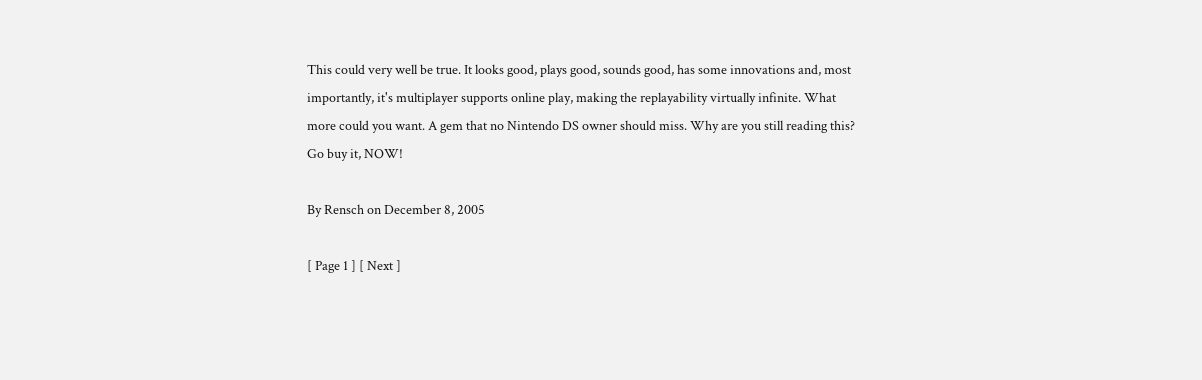This could very well be true. It looks good, plays good, sounds good, has some innovations and, most importantly, it's multiplayer supports online play, making the replayability virtually infinite. What more could you want. A gem that no Nintendo DS owner should miss. Why are you still reading this? Go buy it, NOW!

By Rensch on December 8, 2005

[ Page 1 ] [ Next ]